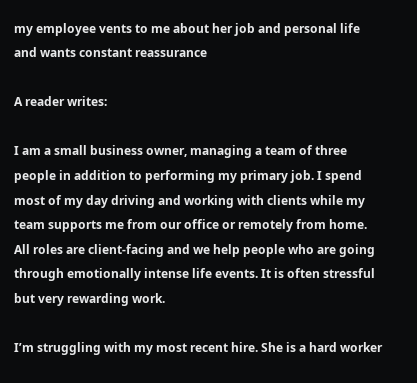my employee vents to me about her job and personal life and wants constant reassurance

A reader writes:

I am a small business owner, managing a team of three people in addition to performing my primary job. I spend most of my day driving and working with clients while my team supports me from our office or remotely from home. All roles are client-facing and we help people who are going through emotionally intense life events. It is often stressful but very rewarding work.

I’m struggling with my most recent hire. She is a hard worker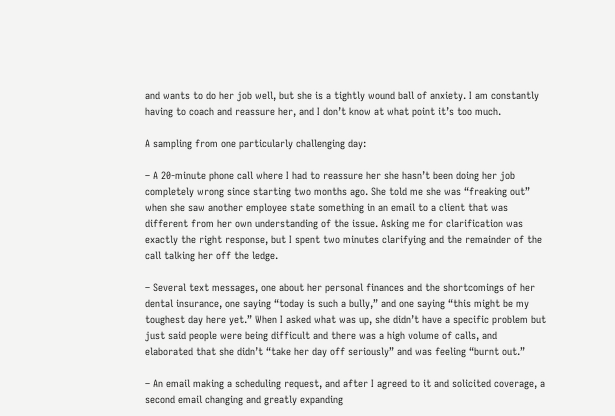and wants to do her job well, but she is a tightly wound ball of anxiety. I am constantly having to coach and reassure her, and I don’t know at what point it’s too much.

A sampling from one particularly challenging day:

– A 20-minute phone call where I had to reassure her she hasn’t been doing her job completely wrong since starting two months ago. She told me she was “freaking out” when she saw another employee state something in an email to a client that was different from her own understanding of the issue. Asking me for clarification was exactly the right response, but I spent two minutes clarifying and the remainder of the call talking her off the ledge.

– Several text messages, one about her personal finances and the shortcomings of her dental insurance, one saying “today is such a bully,” and one saying “this might be my toughest day here yet.” When I asked what was up, she didn’t have a specific problem but just said people were being difficult and there was a high volume of calls, and elaborated that she didn’t “take her day off seriously” and was feeling “burnt out.”

– An email making a scheduling request, and after I agreed to it and solicited coverage, a second email changing and greatly expanding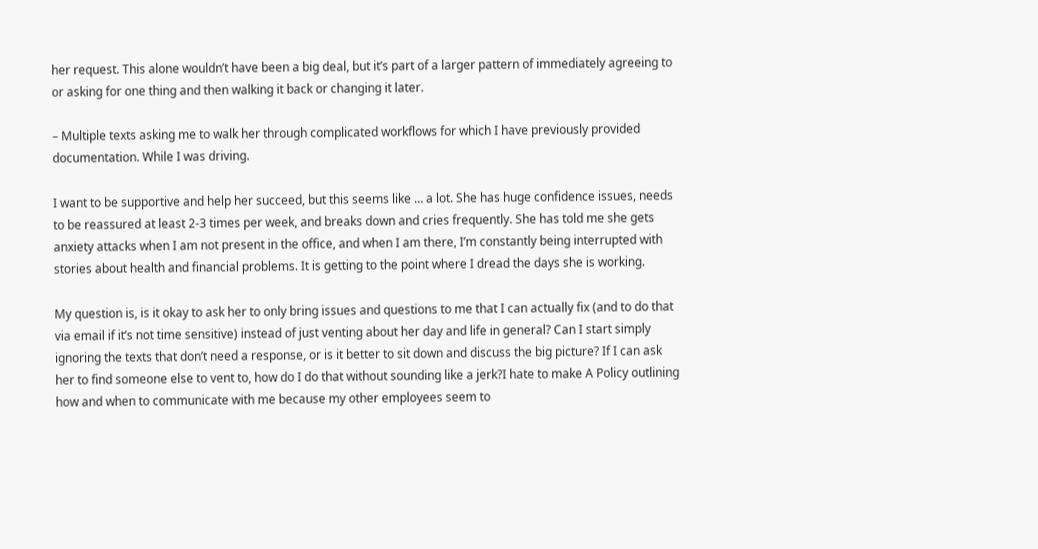her request. This alone wouldn’t have been a big deal, but it’s part of a larger pattern of immediately agreeing to or asking for one thing and then walking it back or changing it later.

– Multiple texts asking me to walk her through complicated workflows for which I have previously provided documentation. While I was driving.

I want to be supportive and help her succeed, but this seems like … a lot. She has huge confidence issues, needs to be reassured at least 2-3 times per week, and breaks down and cries frequently. She has told me she gets anxiety attacks when I am not present in the office, and when I am there, I’m constantly being interrupted with stories about health and financial problems. It is getting to the point where I dread the days she is working.

My question is, is it okay to ask her to only bring issues and questions to me that I can actually fix (and to do that via email if it’s not time sensitive) instead of just venting about her day and life in general? Can I start simply ignoring the texts that don’t need a response, or is it better to sit down and discuss the big picture? If I can ask her to find someone else to vent to, how do I do that without sounding like a jerk?I hate to make A Policy outlining how and when to communicate with me because my other employees seem to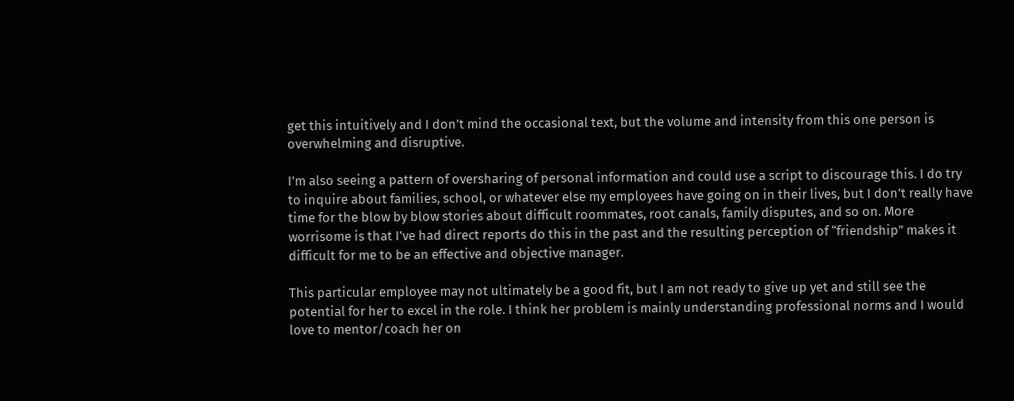get this intuitively and I don’t mind the occasional text, but the volume and intensity from this one person is overwhelming and disruptive.

I’m also seeing a pattern of oversharing of personal information and could use a script to discourage this. I do try to inquire about families, school, or whatever else my employees have going on in their lives, but I don’t really have time for the blow by blow stories about difficult roommates, root canals, family disputes, and so on. More worrisome is that I’ve had direct reports do this in the past and the resulting perception of “friendship” makes it difficult for me to be an effective and objective manager.

This particular employee may not ultimately be a good fit, but I am not ready to give up yet and still see the potential for her to excel in the role. I think her problem is mainly understanding professional norms and I would love to mentor/coach her on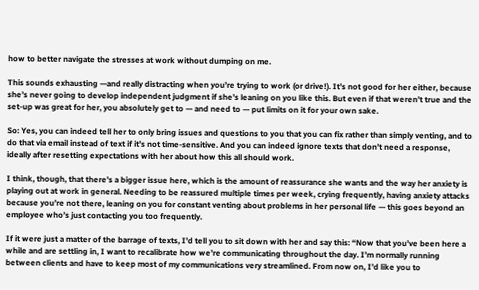how to better navigate the stresses at work without dumping on me.

This sounds exhausting —and really distracting when you’re trying to work (or drive!). It’s not good for her either, because she’s never going to develop independent judgment if she’s leaning on you like this. But even if that weren’t true and the set-up was great for her, you absolutely get to — and need to — put limits on it for your own sake.

So: Yes, you can indeed tell her to only bring issues and questions to you that you can fix rather than simply venting, and to do that via email instead of text if it’s not time-sensitive. And you can indeed ignore texts that don’t need a response, ideally after resetting expectations with her about how this all should work.

I think, though, that there’s a bigger issue here, which is the amount of reassurance she wants and the way her anxiety is playing out at work in general. Needing to be reassured multiple times per week, crying frequently, having anxiety attacks because you’re not there, leaning on you for constant venting about problems in her personal life — this goes beyond an employee who’s just contacting you too frequently.

If it were just a matter of the barrage of texts, I’d tell you to sit down with her and say this: “Now that you’ve been here a while and are settling in, I want to recalibrate how we’re communicating throughout the day. I’m normally running between clients and have to keep most of my communications very streamlined. From now on, I’d like you to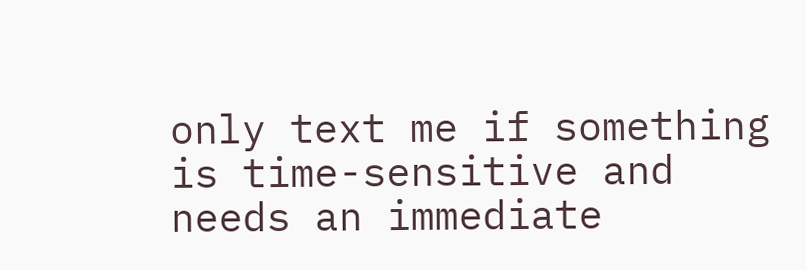only text me if something is time-sensitive and needs an immediate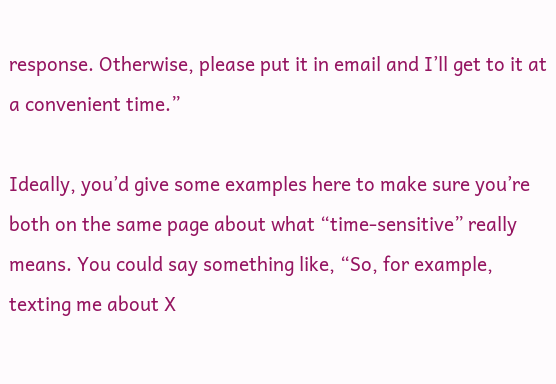response. Otherwise, please put it in email and I’ll get to it at a convenient time.”

Ideally, you’d give some examples here to make sure you’re both on the same page about what “time-sensitive” really means. You could say something like, “So, for example, texting me about X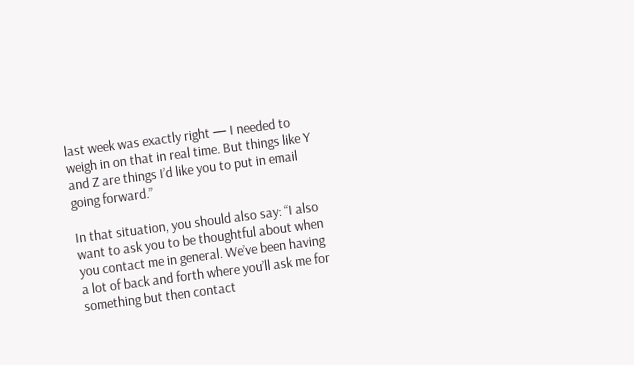last week was exactly right — I needed to weigh in on that in real time. But things like Y and Z are things I’d like you to put in email going forward.”

In that situation, you should also say: “I also want to ask you to be thoughtful about when you contact me in general. We’ve been having a lot of back and forth where you’ll ask me for something but then contact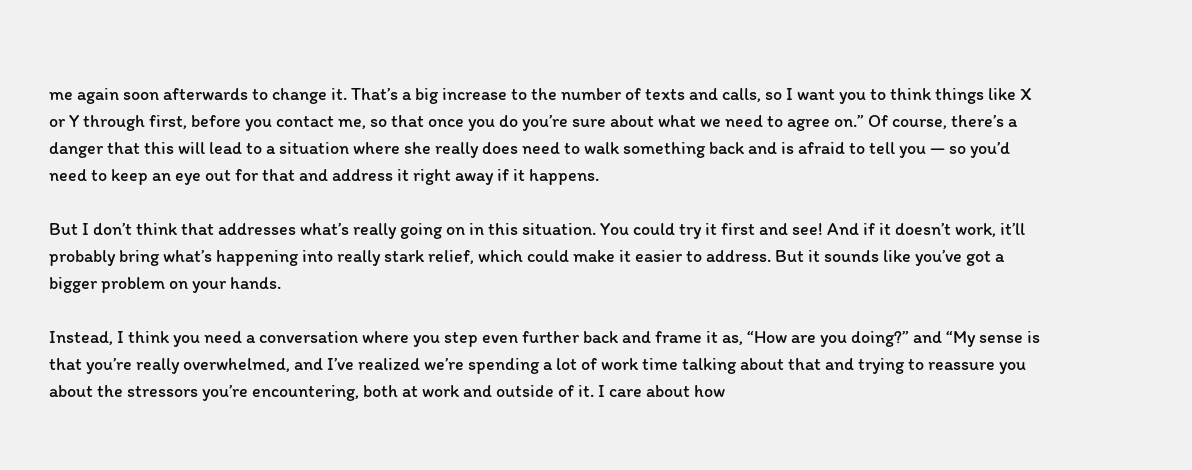me again soon afterwards to change it. That’s a big increase to the number of texts and calls, so I want you to think things like X or Y through first, before you contact me, so that once you do you’re sure about what we need to agree on.” Of course, there’s a danger that this will lead to a situation where she really does need to walk something back and is afraid to tell you — so you’d need to keep an eye out for that and address it right away if it happens.

But I don’t think that addresses what’s really going on in this situation. You could try it first and see! And if it doesn’t work, it’ll probably bring what’s happening into really stark relief, which could make it easier to address. But it sounds like you’ve got a bigger problem on your hands.

Instead, I think you need a conversation where you step even further back and frame it as, “How are you doing?” and “My sense is that you’re really overwhelmed, and I’ve realized we’re spending a lot of work time talking about that and trying to reassure you about the stressors you’re encountering, both at work and outside of it. I care about how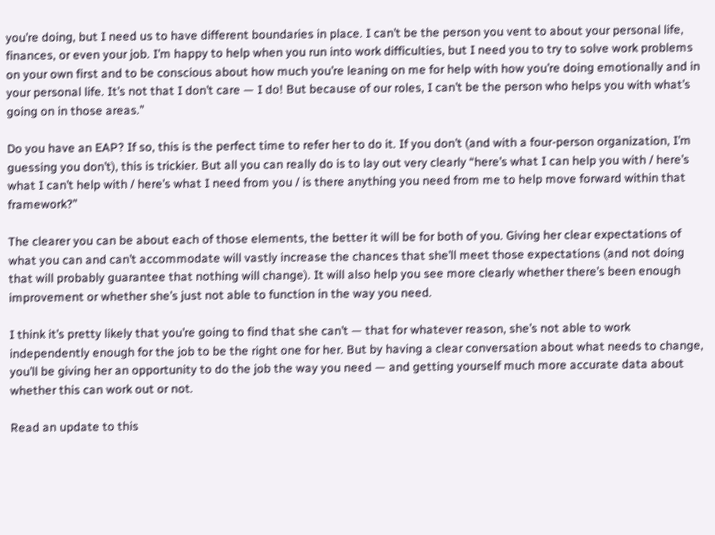you’re doing, but I need us to have different boundaries in place. I can’t be the person you vent to about your personal life, finances, or even your job. I’m happy to help when you run into work difficulties, but I need you to try to solve work problems on your own first and to be conscious about how much you’re leaning on me for help with how you’re doing emotionally and in your personal life. It’s not that I don’t care — I do! But because of our roles, I can’t be the person who helps you with what’s going on in those areas.”

Do you have an EAP? If so, this is the perfect time to refer her to do it. If you don’t (and with a four-person organization, I’m guessing you don’t), this is trickier. But all you can really do is to lay out very clearly “here’s what I can help you with / here’s what I can’t help with / here’s what I need from you / is there anything you need from me to help move forward within that framework?”

The clearer you can be about each of those elements, the better it will be for both of you. Giving her clear expectations of what you can and can’t accommodate will vastly increase the chances that she’ll meet those expectations (and not doing that will probably guarantee that nothing will change). It will also help you see more clearly whether there’s been enough improvement or whether she’s just not able to function in the way you need.

I think it’s pretty likely that you’re going to find that she can’t — that for whatever reason, she’s not able to work independently enough for the job to be the right one for her. But by having a clear conversation about what needs to change, you’ll be giving her an opportunity to do the job the way you need — and getting yourself much more accurate data about whether this can work out or not.

Read an update to this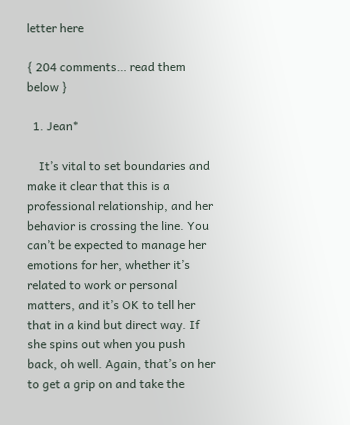letter here

{ 204 comments… read them below }

  1. Jean*

    It’s vital to set boundaries and make it clear that this is a professional relationship, and her behavior is crossing the line. You can’t be expected to manage her emotions for her, whether it’s related to work or personal matters, and it’s OK to tell her that in a kind but direct way. If she spins out when you push back, oh well. Again, that’s on her to get a grip on and take the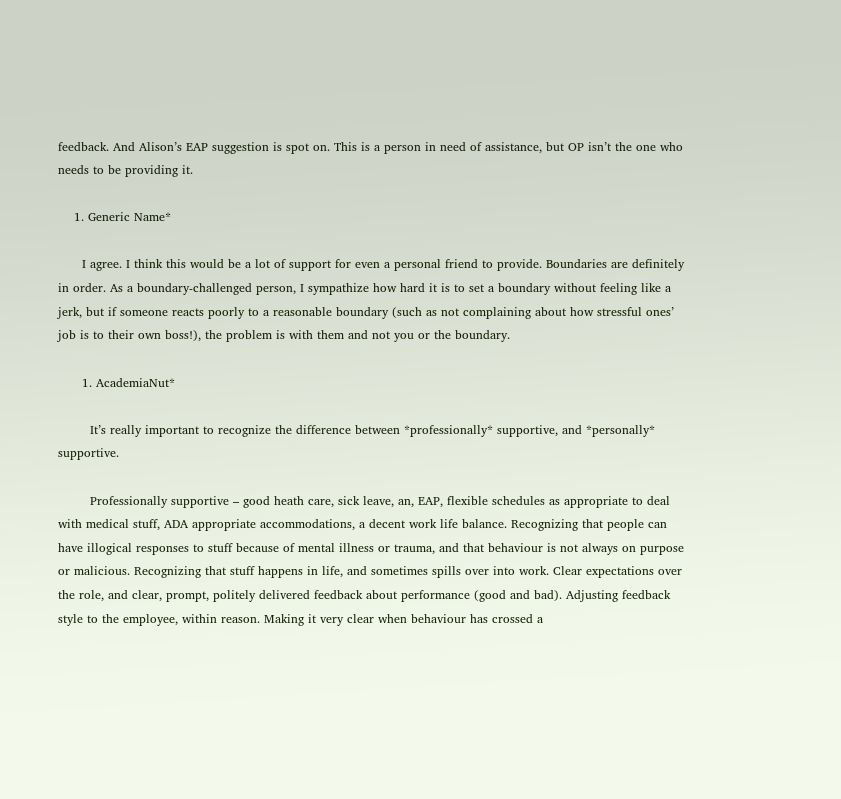feedback. And Alison’s EAP suggestion is spot on. This is a person in need of assistance, but OP isn’t the one who needs to be providing it.

    1. Generic Name*

      I agree. I think this would be a lot of support for even a personal friend to provide. Boundaries are definitely in order. As a boundary-challenged person, I sympathize how hard it is to set a boundary without feeling like a jerk, but if someone reacts poorly to a reasonable boundary (such as not complaining about how stressful ones’ job is to their own boss!), the problem is with them and not you or the boundary.

      1. AcademiaNut*

        It’s really important to recognize the difference between *professionally* supportive, and *personally* supportive.

        Professionally supportive – good heath care, sick leave, an, EAP, flexible schedules as appropriate to deal with medical stuff, ADA appropriate accommodations, a decent work life balance. Recognizing that people can have illogical responses to stuff because of mental illness or trauma, and that behaviour is not always on purpose or malicious. Recognizing that stuff happens in life, and sometimes spills over into work. Clear expectations over the role, and clear, prompt, politely delivered feedback about performance (good and bad). Adjusting feedback style to the employee, within reason. Making it very clear when behaviour has crossed a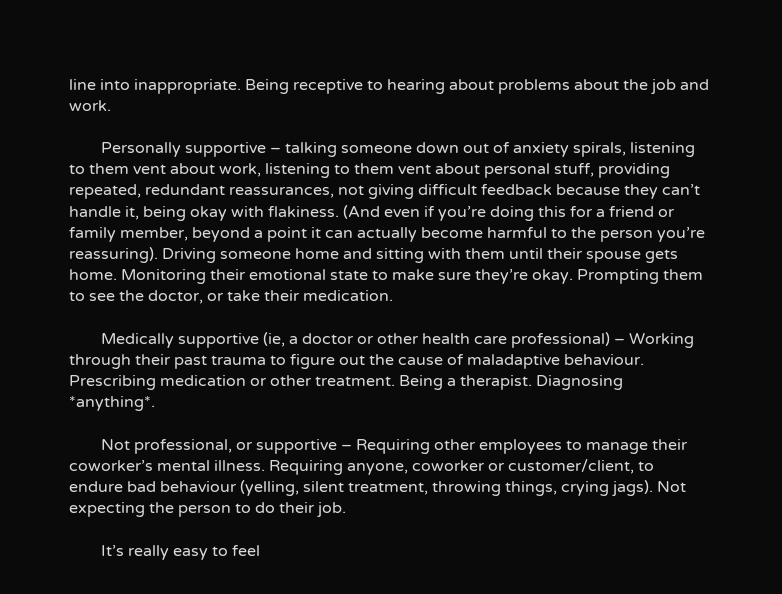line into inappropriate. Being receptive to hearing about problems about the job and work.

        Personally supportive – talking someone down out of anxiety spirals, listening to them vent about work, listening to them vent about personal stuff, providing repeated, redundant reassurances, not giving difficult feedback because they can’t handle it, being okay with flakiness. (And even if you’re doing this for a friend or family member, beyond a point it can actually become harmful to the person you’re reassuring). Driving someone home and sitting with them until their spouse gets home. Monitoring their emotional state to make sure they’re okay. Prompting them to see the doctor, or take their medication.

        Medically supportive (ie, a doctor or other health care professional) – Working through their past trauma to figure out the cause of maladaptive behaviour. Prescribing medication or other treatment. Being a therapist. Diagnosing *anything*.

        Not professional, or supportive – Requiring other employees to manage their coworker’s mental illness. Requiring anyone, coworker or customer/client, to endure bad behaviour (yelling, silent treatment, throwing things, crying jags). Not expecting the person to do their job.

        It’s really easy to feel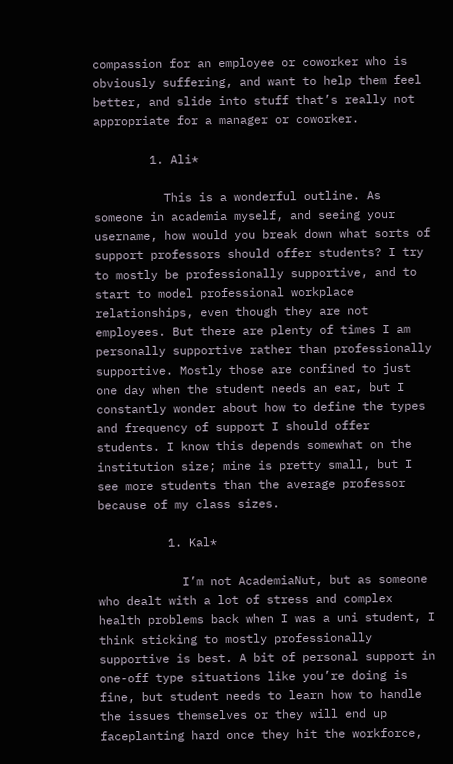compassion for an employee or coworker who is obviously suffering, and want to help them feel better, and slide into stuff that’s really not appropriate for a manager or coworker.

        1. Ali*

          This is a wonderful outline. As someone in academia myself, and seeing your username, how would you break down what sorts of support professors should offer students? I try to mostly be professionally supportive, and to start to model professional workplace relationships, even though they are not employees. But there are plenty of times I am personally supportive rather than professionally supportive. Mostly those are confined to just one day when the student needs an ear, but I constantly wonder about how to define the types and frequency of support I should offer students. I know this depends somewhat on the institution size; mine is pretty small, but I see more students than the average professor because of my class sizes.

          1. Kal*

            I’m not AcademiaNut, but as someone who dealt with a lot of stress and complex health problems back when I was a uni student, I think sticking to mostly professionally supportive is best. A bit of personal support in one-off type situations like you’re doing is fine, but student needs to learn how to handle the issues themselves or they will end up faceplanting hard once they hit the workforce,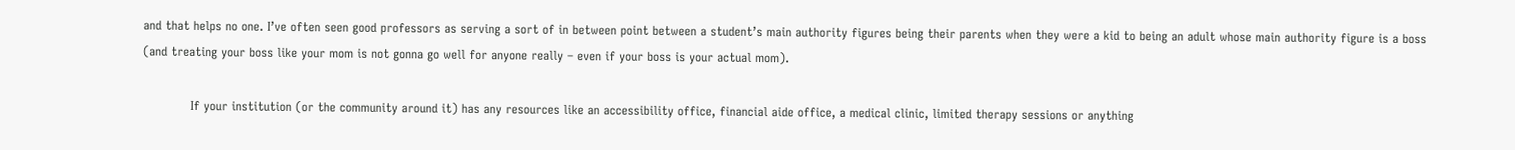and that helps no one. I’ve often seen good professors as serving a sort of in between point between a student’s main authority figures being their parents when they were a kid to being an adult whose main authority figure is a boss (and treating your boss like your mom is not gonna go well for anyone really – even if your boss is your actual mom).

            If your institution (or the community around it) has any resources like an accessibility office, financial aide office, a medical clinic, limited therapy sessions or anything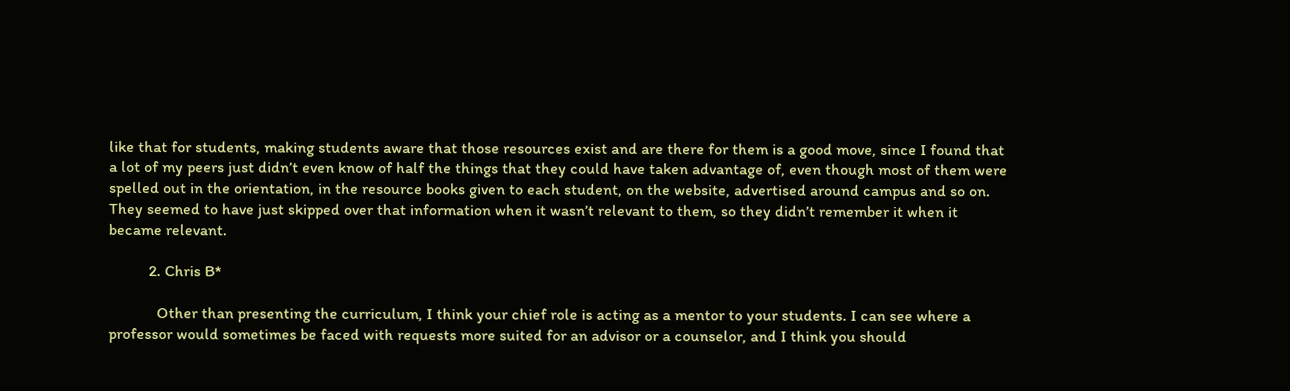like that for students, making students aware that those resources exist and are there for them is a good move, since I found that a lot of my peers just didn’t even know of half the things that they could have taken advantage of, even though most of them were spelled out in the orientation, in the resource books given to each student, on the website, advertised around campus and so on. They seemed to have just skipped over that information when it wasn’t relevant to them, so they didn’t remember it when it became relevant.

          2. Chris B*

            Other than presenting the curriculum, I think your chief role is acting as a mentor to your students. I can see where a professor would sometimes be faced with requests more suited for an advisor or a counselor, and I think you should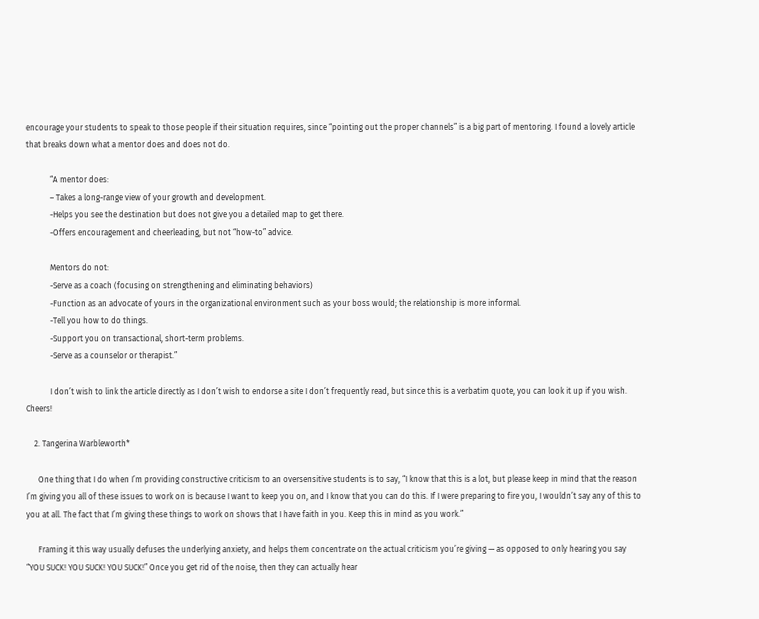encourage your students to speak to those people if their situation requires, since “pointing out the proper channels” is a big part of mentoring. I found a lovely article that breaks down what a mentor does and does not do.

            “A mentor does:
            – Takes a long-range view of your growth and development.
            -Helps you see the destination but does not give you a detailed map to get there.
            -Offers encouragement and cheerleading, but not “how-to” advice.

            Mentors do not:
            -Serve as a coach (focusing on strengthening and eliminating behaviors)
            -Function as an advocate of yours in the organizational environment such as your boss would; the relationship is more informal.
            -Tell you how to do things.
            -Support you on transactional, short-term problems.
            -Serve as a counselor or therapist.”

            I don’t wish to link the article directly as I don’t wish to endorse a site I don’t frequently read, but since this is a verbatim quote, you can look it up if you wish. Cheers!

    2. Tangerina Warbleworth*

      One thing that I do when I’m providing constructive criticism to an oversensitive students is to say, “I know that this is a lot, but please keep in mind that the reason I’m giving you all of these issues to work on is because I want to keep you on, and I know that you can do this. If I were preparing to fire you, I wouldn’t say any of this to you at all. The fact that I’m giving these things to work on shows that I have faith in you. Keep this in mind as you work.”

      Framing it this way usually defuses the underlying anxiety, and helps them concentrate on the actual criticism you’re giving — as opposed to only hearing you say “YOU SUCK! YOU SUCK! YOU SUCK!” Once you get rid of the noise, then they can actually hear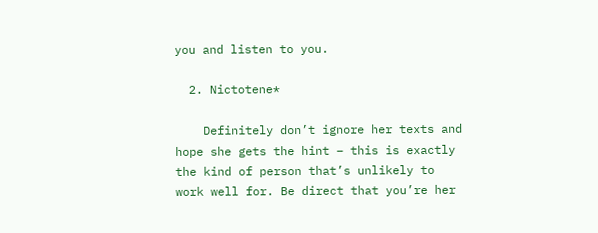you and listen to you.

  2. Nictotene*

    Definitely don’t ignore her texts and hope she gets the hint – this is exactly the kind of person that’s unlikely to work well for. Be direct that you’re her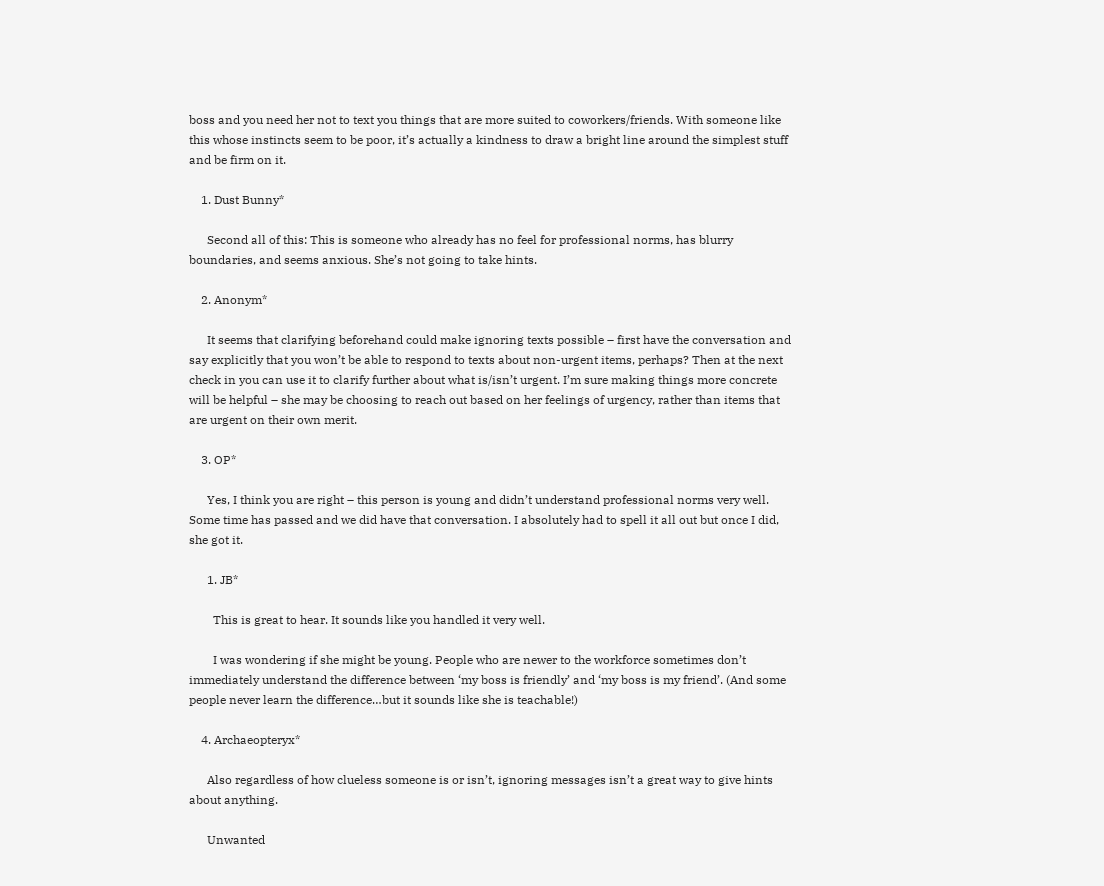boss and you need her not to text you things that are more suited to coworkers/friends. With someone like this whose instincts seem to be poor, it’s actually a kindness to draw a bright line around the simplest stuff and be firm on it.

    1. Dust Bunny*

      Second all of this: This is someone who already has no feel for professional norms, has blurry boundaries, and seems anxious. She’s not going to take hints.

    2. Anonym*

      It seems that clarifying beforehand could make ignoring texts possible – first have the conversation and say explicitly that you won’t be able to respond to texts about non-urgent items, perhaps? Then at the next check in you can use it to clarify further about what is/isn’t urgent. I’m sure making things more concrete will be helpful – she may be choosing to reach out based on her feelings of urgency, rather than items that are urgent on their own merit.

    3. OP*

      Yes, I think you are right – this person is young and didn’t understand professional norms very well. Some time has passed and we did have that conversation. I absolutely had to spell it all out but once I did, she got it.

      1. JB*

        This is great to hear. It sounds like you handled it very well.

        I was wondering if she might be young. People who are newer to the workforce sometimes don’t immediately understand the difference between ‘my boss is friendly’ and ‘my boss is my friend’. (And some people never learn the difference…but it sounds like she is teachable!)

    4. Archaeopteryx*

      Also regardless of how clueless someone is or isn’t, ignoring messages isn’t a great way to give hints about anything.

      Unwanted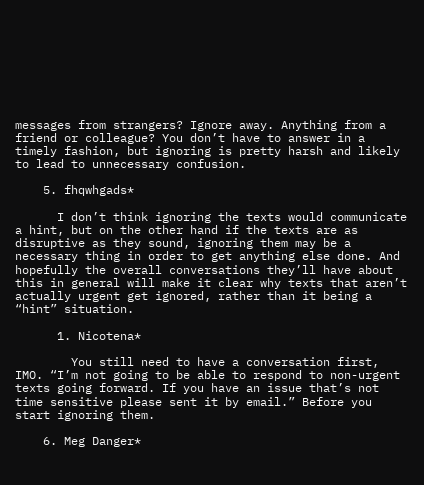messages from strangers? Ignore away. Anything from a friend or colleague? You don’t have to answer in a timely fashion, but ignoring is pretty harsh and likely to lead to unnecessary confusion.

    5. fhqwhgads*

      I don’t think ignoring the texts would communicate a hint, but on the other hand if the texts are as disruptive as they sound, ignoring them may be a necessary thing in order to get anything else done. And hopefully the overall conversations they’ll have about this in general will make it clear why texts that aren’t actually urgent get ignored, rather than it being a “hint” situation.

      1. Nicotena*

        You still need to have a conversation first, IMO. “I’m not going to be able to respond to non-urgent texts going forward. If you have an issue that’s not time sensitive please sent it by email.” Before you start ignoring them.

    6. Meg Danger*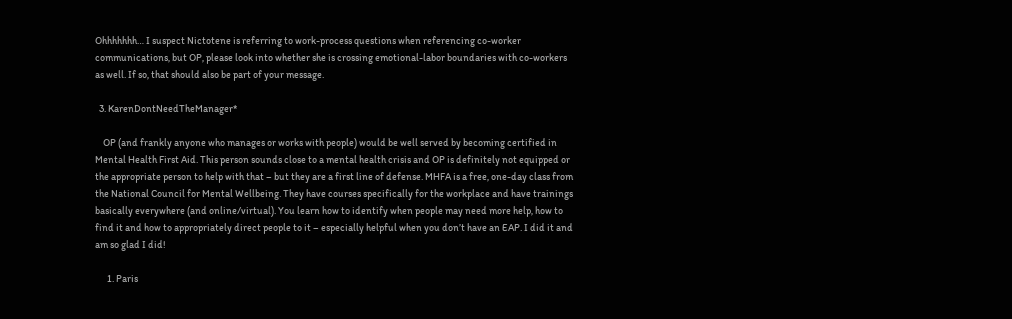Ohhhhhhh… I suspect Nictotene is referring to work-process questions when referencing co-worker communications, but OP, please look into whether she is crossing emotional-labor boundaries with co-workers as well. If so, that should also be part of your message.

  3. KarenDontNeedTheManager*

    OP (and frankly anyone who manages or works with people) would be well served by becoming certified in Mental Health First Aid. This person sounds close to a mental health crisis and OP is definitely not equipped or the appropriate person to help with that – but they are a first line of defense. MHFA is a free, one-day class from the National Council for Mental Wellbeing. They have courses specifically for the workplace and have trainings basically everywhere (and online/virtual). You learn how to identify when people may need more help, how to find it and how to appropriately direct people to it – especially helpful when you don’t have an EAP. I did it and am so glad I did!

      1. Paris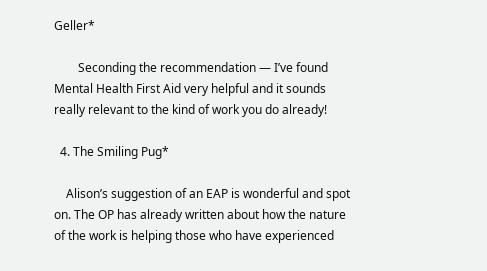Geller*

        Seconding the recommendation — I’ve found Mental Health First Aid very helpful and it sounds really relevant to the kind of work you do already!

  4. The Smiling Pug*

    Alison’s suggestion of an EAP is wonderful and spot on. The OP has already written about how the nature of the work is helping those who have experienced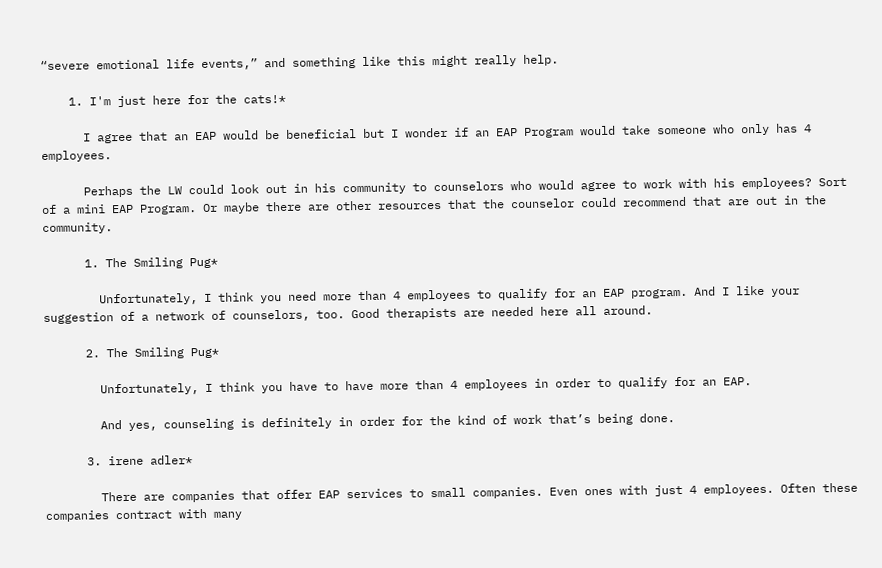“severe emotional life events,” and something like this might really help.

    1. I'm just here for the cats!*

      I agree that an EAP would be beneficial but I wonder if an EAP Program would take someone who only has 4 employees.

      Perhaps the LW could look out in his community to counselors who would agree to work with his employees? Sort of a mini EAP Program. Or maybe there are other resources that the counselor could recommend that are out in the community.

      1. The Smiling Pug*

        Unfortunately, I think you need more than 4 employees to qualify for an EAP program. And I like your suggestion of a network of counselors, too. Good therapists are needed here all around.

      2. The Smiling Pug*

        Unfortunately, I think you have to have more than 4 employees in order to qualify for an EAP.

        And yes, counseling is definitely in order for the kind of work that’s being done.

      3. irene adler*

        There are companies that offer EAP services to small companies. Even ones with just 4 employees. Often these companies contract with many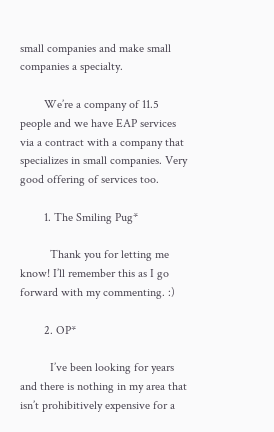small companies and make small companies a specialty.

        We’re a company of 11.5 people and we have EAP services via a contract with a company that specializes in small companies. Very good offering of services too.

        1. The Smiling Pug*

          Thank you for letting me know! I’ll remember this as I go forward with my commenting. :)

        2. OP*

          I’ve been looking for years and there is nothing in my area that isn’t prohibitively expensive for a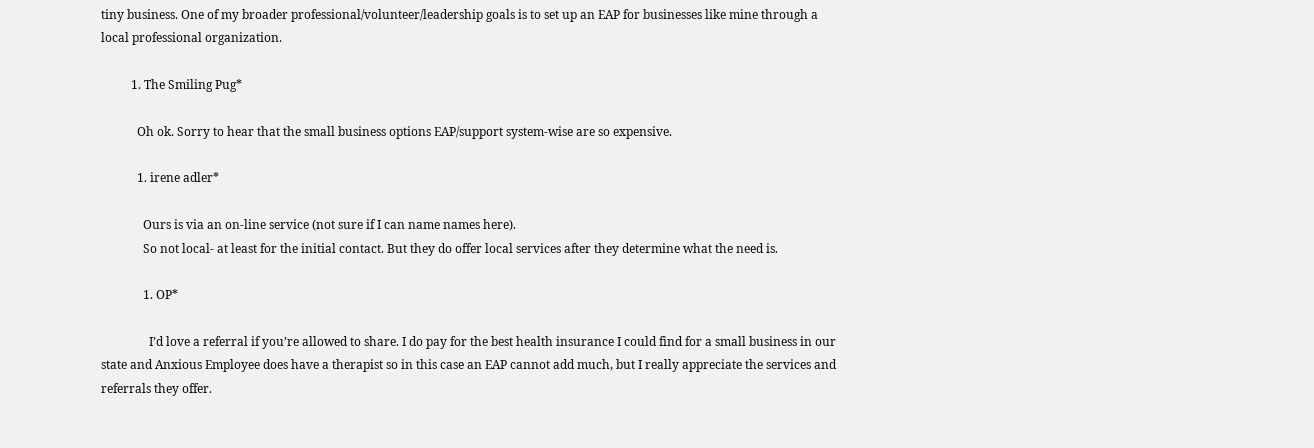tiny business. One of my broader professional/volunteer/leadership goals is to set up an EAP for businesses like mine through a local professional organization.

          1. The Smiling Pug*

            Oh ok. Sorry to hear that the small business options EAP/support system-wise are so expensive.

            1. irene adler*

              Ours is via an on-line service (not sure if I can name names here).
              So not local- at least for the initial contact. But they do offer local services after they determine what the need is.

              1. OP*

                I’d love a referral if you’re allowed to share. I do pay for the best health insurance I could find for a small business in our state and Anxious Employee does have a therapist so in this case an EAP cannot add much, but I really appreciate the services and referrals they offer.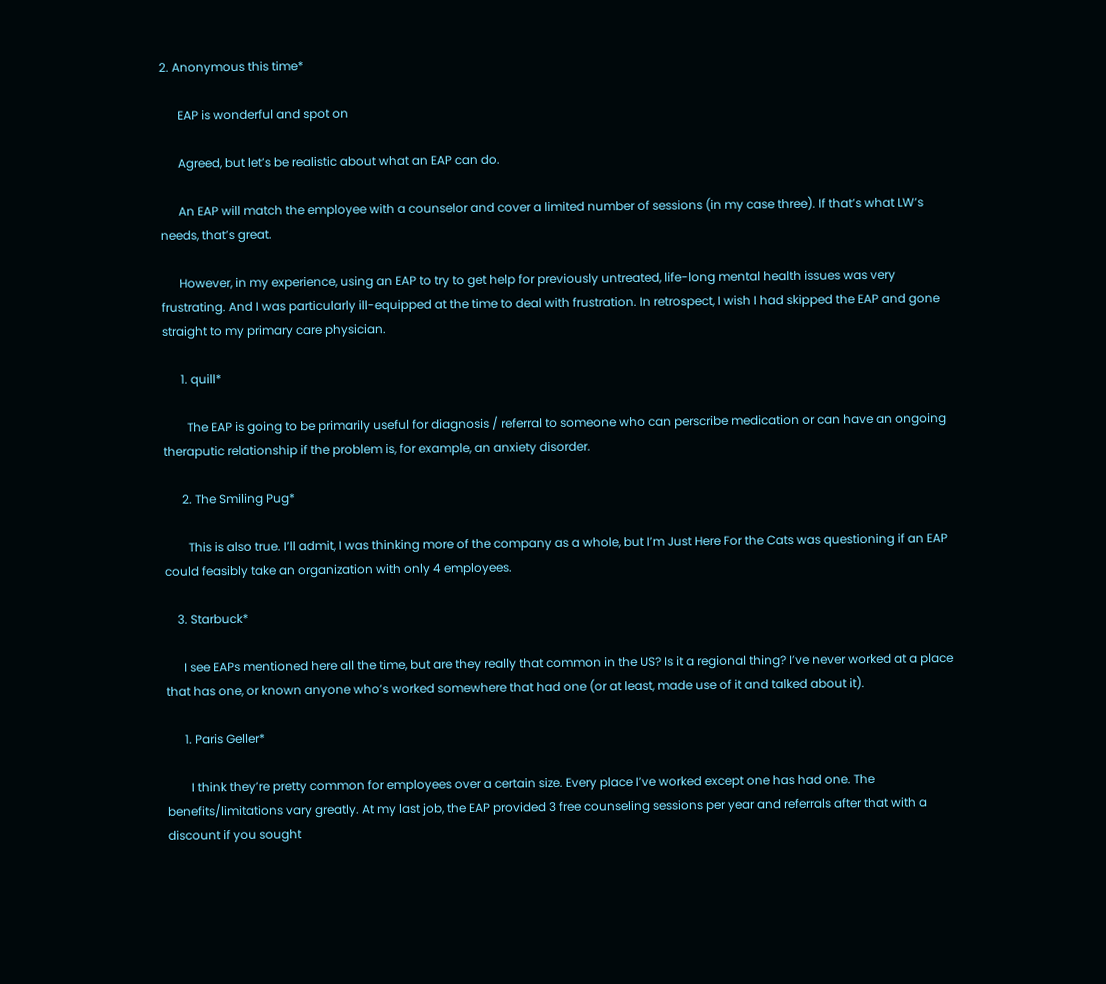2. Anonymous this time*

      EAP is wonderful and spot on

      Agreed, but let’s be realistic about what an EAP can do.

      An EAP will match the employee with a counselor and cover a limited number of sessions (in my case three). If that’s what LW’s needs, that’s great.

      However, in my experience, using an EAP to try to get help for previously untreated, life-long mental health issues was very frustrating. And I was particularly ill-equipped at the time to deal with frustration. In retrospect, I wish I had skipped the EAP and gone straight to my primary care physician.

      1. quill*

        The EAP is going to be primarily useful for diagnosis / referral to someone who can perscribe medication or can have an ongoing theraputic relationship if the problem is, for example, an anxiety disorder.

      2. The Smiling Pug*

        This is also true. I’ll admit, I was thinking more of the company as a whole, but I’m Just Here For the Cats was questioning if an EAP could feasibly take an organization with only 4 employees.

    3. Starbuck*

      I see EAPs mentioned here all the time, but are they really that common in the US? Is it a regional thing? I’ve never worked at a place that has one, or known anyone who’s worked somewhere that had one (or at least, made use of it and talked about it).

      1. Paris Geller*

        I think they’re pretty common for employees over a certain size. Every place I’ve worked except one has had one. The benefits/limitations vary greatly. At my last job, the EAP provided 3 free counseling sessions per year and referrals after that with a discount if you sought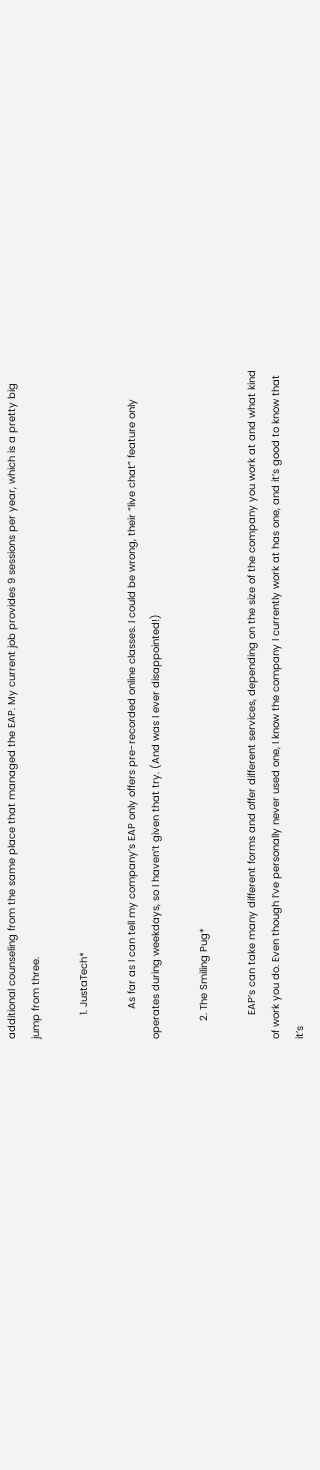additional counseling from the same place that managed the EAP. My current job provides 9 sessions per year, which is a pretty big jump from three.

        1. JustaTech*

          As far as I can tell my company’s EAP only offers pre-recorded online classes. I could be wrong, their “live chat” feature only operates during weekdays, so I haven’t given that try. (And was I ever disappointed!)

      2. The Smiling Pug*

        EAP’s can take many different forms and offer different services, depending on the size of the company you work at and what kind of work you do. Even though I’ve personally never used one, I know the company I currently work at has one, and it’s good to know that it’s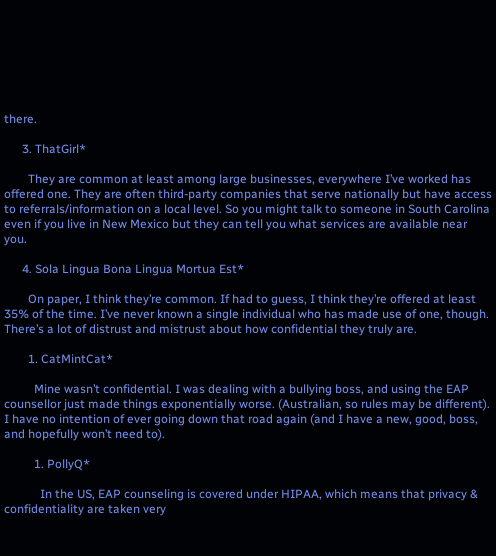there.

      3. ThatGirl*

        They are common at least among large businesses, everywhere I’ve worked has offered one. They are often third-party companies that serve nationally but have access to referrals/information on a local level. So you might talk to someone in South Carolina even if you live in New Mexico but they can tell you what services are available near you.

      4. Sola Lingua Bona Lingua Mortua Est*

        On paper, I think they’re common. If had to guess, I think they’re offered at least 35% of the time. I’ve never known a single individual who has made use of one, though. There’s a lot of distrust and mistrust about how confidential they truly are.

        1. CatMintCat*

          Mine wasn’t confidential. I was dealing with a bullying boss, and using the EAP counsellor just made things exponentially worse. (Australian, so rules may be different). I have no intention of ever going down that road again (and I have a new, good, boss, and hopefully won’t need to).

          1. PollyQ*

            In the US, EAP counseling is covered under HIPAA, which means that privacy & confidentiality are taken very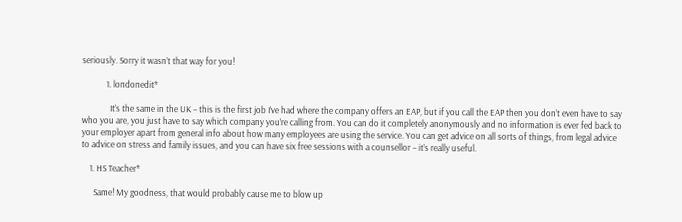seriously. Sorry it wasn’t that way for you!

            1. londonedit*

              It’s the same in the UK – this is the first job I’ve had where the company offers an EAP, but if you call the EAP then you don’t even have to say who you are, you just have to say which company you’re calling from. You can do it completely anonymously and no information is ever fed back to your employer apart from general info about how many employees are using the service. You can get advice on all sorts of things, from legal advice to advice on stress and family issues, and you can have six free sessions with a counsellor – it’s really useful.

    1. HS Teacher*

      Same! My goodness, that would probably cause me to blow up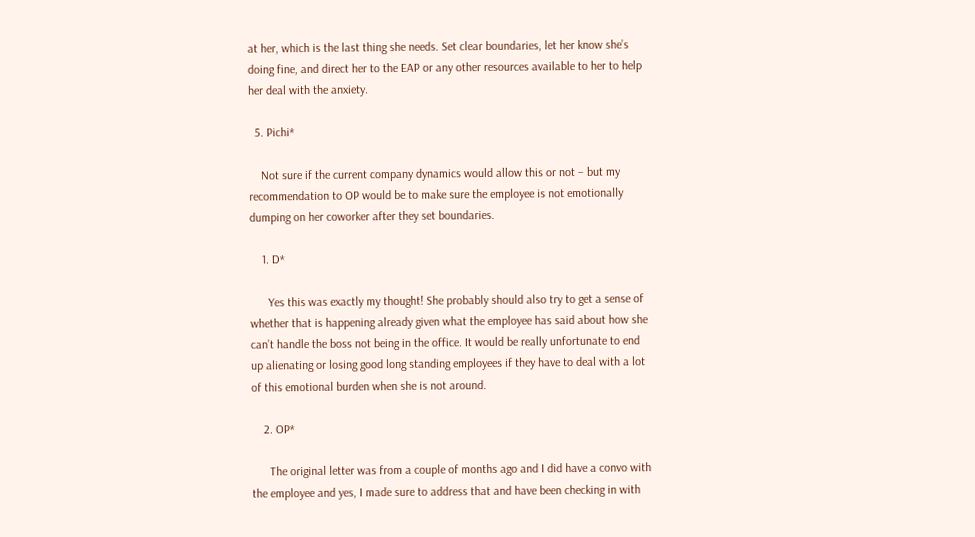at her, which is the last thing she needs. Set clear boundaries, let her know she’s doing fine, and direct her to the EAP or any other resources available to her to help her deal with the anxiety.

  5. Pichi*

    Not sure if the current company dynamics would allow this or not – but my recommendation to OP would be to make sure the employee is not emotionally dumping on her coworker after they set boundaries.

    1. D*

      Yes this was exactly my thought! She probably should also try to get a sense of whether that is happening already given what the employee has said about how she can’t handle the boss not being in the office. It would be really unfortunate to end up alienating or losing good long standing employees if they have to deal with a lot of this emotional burden when she is not around.

    2. OP*

      The original letter was from a couple of months ago and I did have a convo with the employee and yes, I made sure to address that and have been checking in with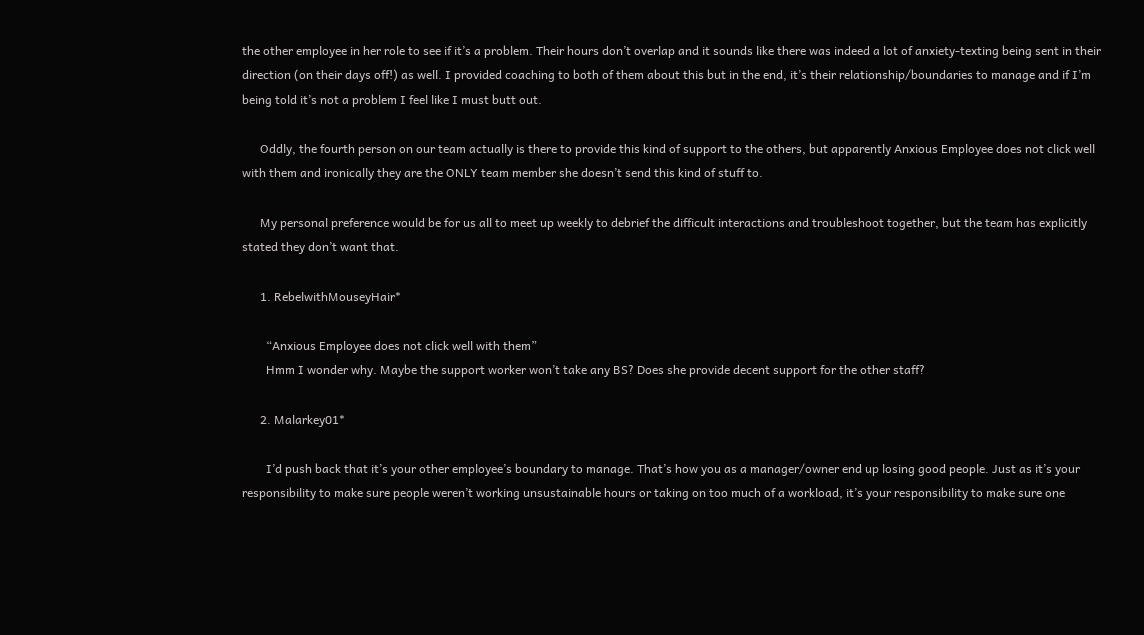the other employee in her role to see if it’s a problem. Their hours don’t overlap and it sounds like there was indeed a lot of anxiety-texting being sent in their direction (on their days off!) as well. I provided coaching to both of them about this but in the end, it’s their relationship/boundaries to manage and if I’m being told it’s not a problem I feel like I must butt out.

      Oddly, the fourth person on our team actually is there to provide this kind of support to the others, but apparently Anxious Employee does not click well with them and ironically they are the ONLY team member she doesn’t send this kind of stuff to.

      My personal preference would be for us all to meet up weekly to debrief the difficult interactions and troubleshoot together, but the team has explicitly stated they don’t want that.

      1. RebelwithMouseyHair*

        “Anxious Employee does not click well with them”
        Hmm I wonder why. Maybe the support worker won’t take any BS? Does she provide decent support for the other staff?

      2. Malarkey01*

        I’d push back that it’s your other employee’s boundary to manage. That’s how you as a manager/owner end up losing good people. Just as it’s your responsibility to make sure people weren’t working unsustainable hours or taking on too much of a workload, it’s your responsibility to make sure one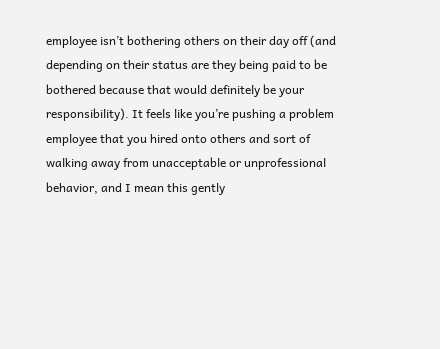employee isn’t bothering others on their day off (and depending on their status are they being paid to be bothered because that would definitely be your responsibility). It feels like you’re pushing a problem employee that you hired onto others and sort of walking away from unacceptable or unprofessional behavior, and I mean this gently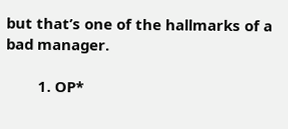but that’s one of the hallmarks of a bad manager.

        1. OP*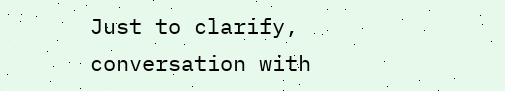Just to clarify, conversation with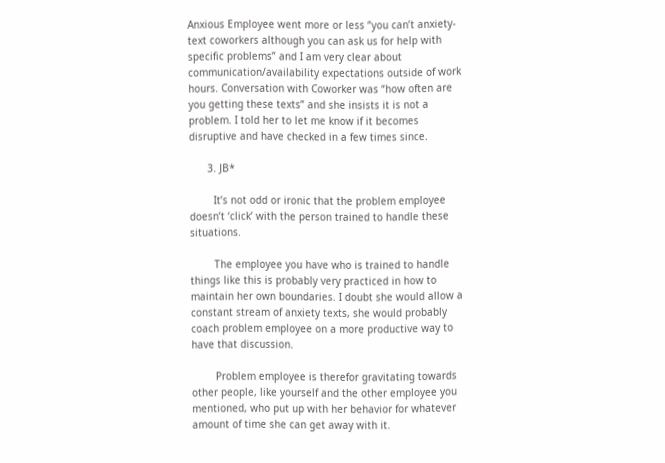Anxious Employee went more or less “you can’t anxiety-text coworkers although you can ask us for help with specific problems” and I am very clear about communication/availability expectations outside of work hours. Conversation with Coworker was “how often are you getting these texts” and she insists it is not a problem. I told her to let me know if it becomes disruptive and have checked in a few times since.

      3. JB*

        It’s not odd or ironic that the problem employee doesn’t ‘click’ with the person trained to handle these situations.

        The employee you have who is trained to handle things like this is probably very practiced in how to maintain her own boundaries. I doubt she would allow a constant stream of anxiety texts, she would probably coach problem employee on a more productive way to have that discussion.

        Problem employee is therefor gravitating towards other people, like yourself and the other employee you mentioned, who put up with her behavior for whatever amount of time she can get away with it.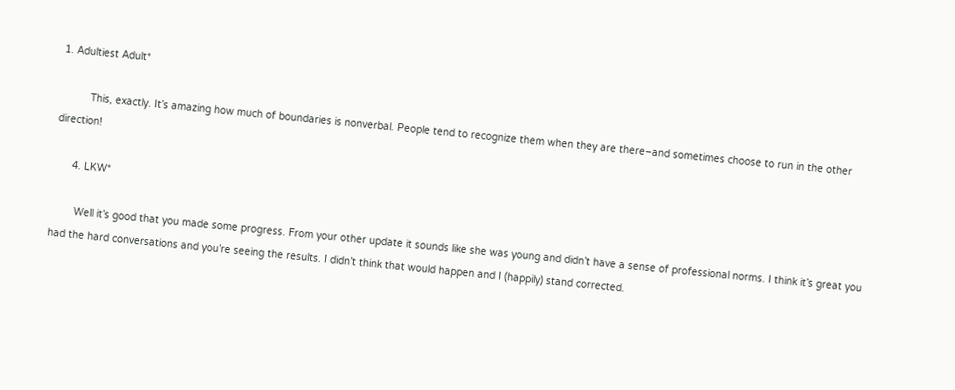1. Adultiest Adult*

          This, exactly. It’s amazing how much of boundaries is nonverbal. People tend to recognize them when they are there–and sometimes choose to run in the other direction!

      4. LKW*

        Well it’s good that you made some progress. From your other update it sounds like she was young and didn’t have a sense of professional norms. I think it’s great you had the hard conversations and you’re seeing the results. I didn’t think that would happen and I (happily) stand corrected.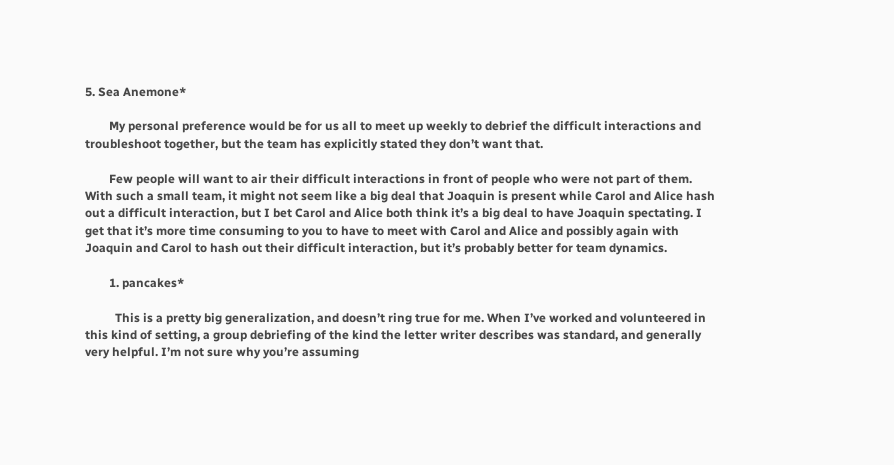5. Sea Anemone*

        My personal preference would be for us all to meet up weekly to debrief the difficult interactions and troubleshoot together, but the team has explicitly stated they don’t want that.

        Few people will want to air their difficult interactions in front of people who were not part of them. With such a small team, it might not seem like a big deal that Joaquin is present while Carol and Alice hash out a difficult interaction, but I bet Carol and Alice both think it’s a big deal to have Joaquin spectating. I get that it’s more time consuming to you to have to meet with Carol and Alice and possibly again with Joaquin and Carol to hash out their difficult interaction, but it’s probably better for team dynamics.

        1. pancakes*

          This is a pretty big generalization, and doesn’t ring true for me. When I’ve worked and volunteered in this kind of setting, a group debriefing of the kind the letter writer describes was standard, and generally very helpful. I’m not sure why you’re assuming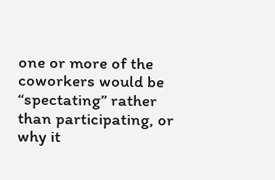one or more of the coworkers would be “spectating” rather than participating, or why it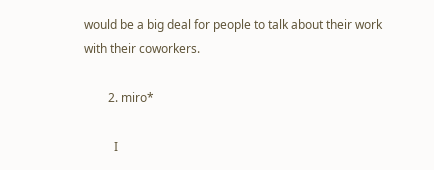would be a big deal for people to talk about their work with their coworkers.

        2. miro*

          I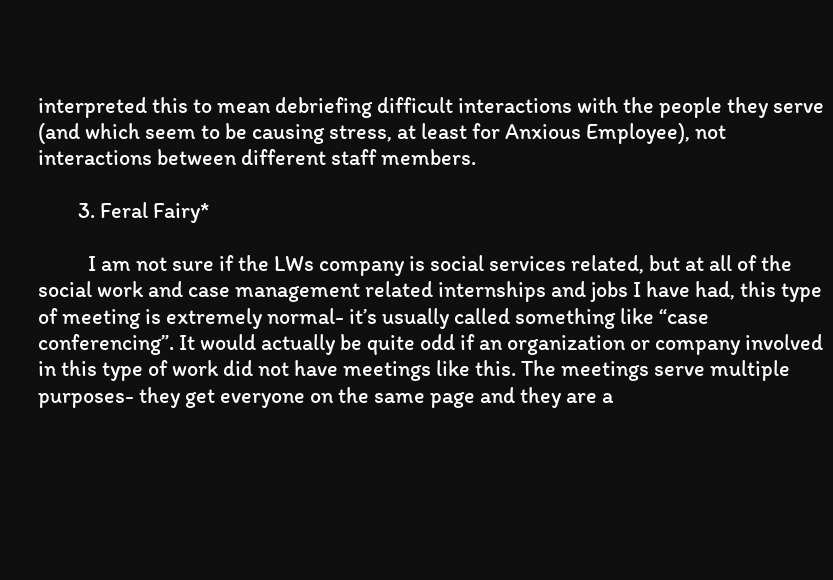interpreted this to mean debriefing difficult interactions with the people they serve (and which seem to be causing stress, at least for Anxious Employee), not interactions between different staff members.

        3. Feral Fairy*

          I am not sure if the LWs company is social services related, but at all of the social work and case management related internships and jobs I have had, this type of meeting is extremely normal- it’s usually called something like “case conferencing”. It would actually be quite odd if an organization or company involved in this type of work did not have meetings like this. The meetings serve multiple purposes- they get everyone on the same page and they are a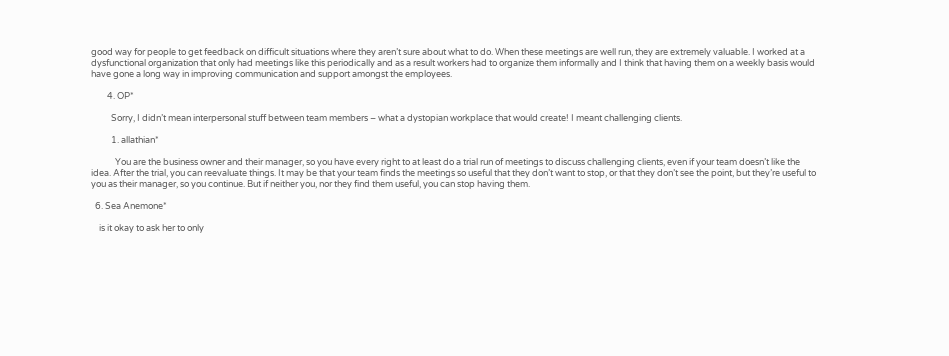good way for people to get feedback on difficult situations where they aren’t sure about what to do. When these meetings are well run, they are extremely valuable. I worked at a dysfunctional organization that only had meetings like this periodically and as a result workers had to organize them informally and I think that having them on a weekly basis would have gone a long way in improving communication and support amongst the employees.

        4. OP*

          Sorry, I didn’t mean interpersonal stuff between team members – what a dystopian workplace that would create! I meant challenging clients.

          1. allathian*

            You are the business owner and their manager, so you have every right to at least do a trial run of meetings to discuss challenging clients, even if your team doesn’t like the idea. After the trial, you can reevaluate things. It may be that your team finds the meetings so useful that they don’t want to stop, or that they don’t see the point, but they’re useful to you as their manager, so you continue. But if neither you, nor they find them useful, you can stop having them.

  6. Sea Anemone*

    is it okay to ask her to only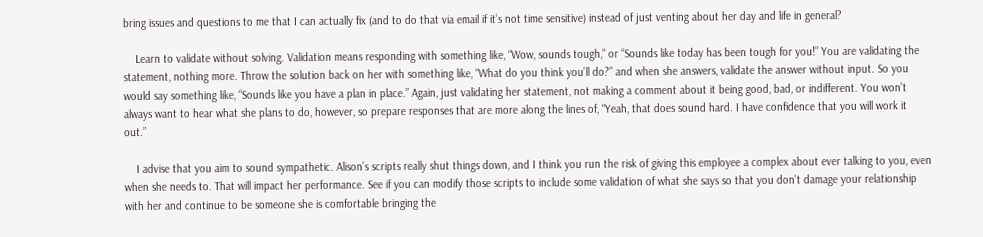bring issues and questions to me that I can actually fix (and to do that via email if it’s not time sensitive) instead of just venting about her day and life in general?

    Learn to validate without solving. Validation means responding with something like, “Wow, sounds tough,” or “Sounds like today has been tough for you!” You are validating the statement, nothing more. Throw the solution back on her with something like, “What do you think you’ll do?” and when she answers, validate the answer without input. So you would say something like, “Sounds like you have a plan in place.” Again, just validating her statement, not making a comment about it being good, bad, or indifferent. You won’t always want to hear what she plans to do, however, so prepare responses that are more along the lines of, “Yeah, that does sound hard. I have confidence that you will work it out.”

    I advise that you aim to sound sympathetic. Alison’s scripts really shut things down, and I think you run the risk of giving this employee a complex about ever talking to you, even when she needs to. That will impact her performance. See if you can modify those scripts to include some validation of what she says so that you don’t damage your relationship with her and continue to be someone she is comfortable bringing the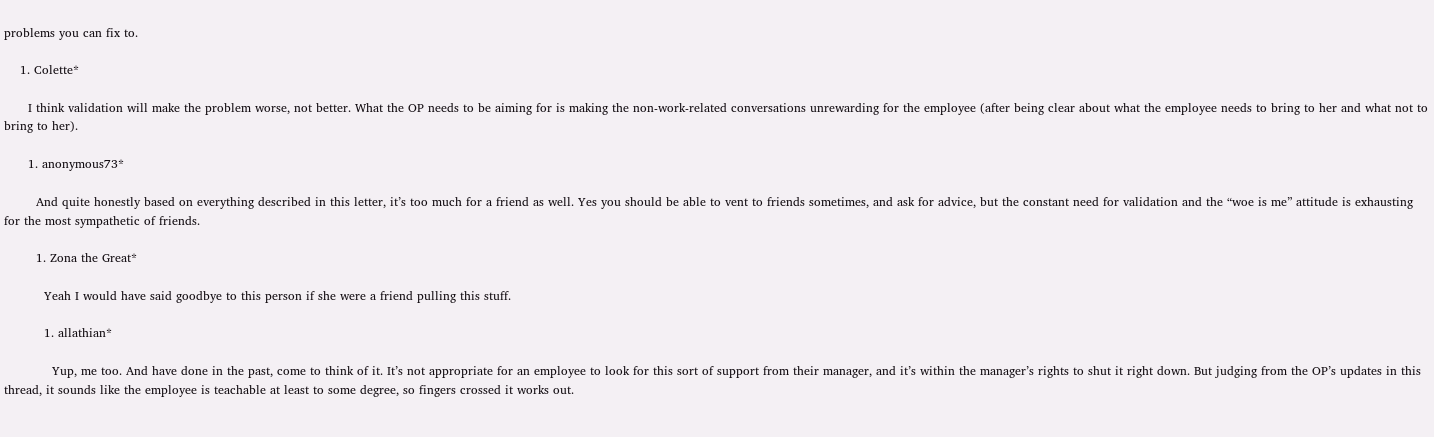problems you can fix to.

    1. Colette*

      I think validation will make the problem worse, not better. What the OP needs to be aiming for is making the non-work-related conversations unrewarding for the employee (after being clear about what the employee needs to bring to her and what not to bring to her).

      1. anonymous73*

        And quite honestly based on everything described in this letter, it’s too much for a friend as well. Yes you should be able to vent to friends sometimes, and ask for advice, but the constant need for validation and the “woe is me” attitude is exhausting for the most sympathetic of friends.

        1. Zona the Great*

          Yeah I would have said goodbye to this person if she were a friend pulling this stuff.

          1. allathian*

            Yup, me too. And have done in the past, come to think of it. It’s not appropriate for an employee to look for this sort of support from their manager, and it’s within the manager’s rights to shut it right down. But judging from the OP’s updates in this thread, it sounds like the employee is teachable at least to some degree, so fingers crossed it works out.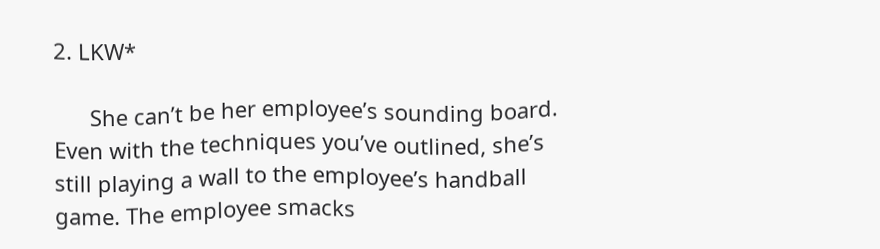2. LKW*

      She can’t be her employee’s sounding board. Even with the techniques you’ve outlined, she’s still playing a wall to the employee’s handball game. The employee smacks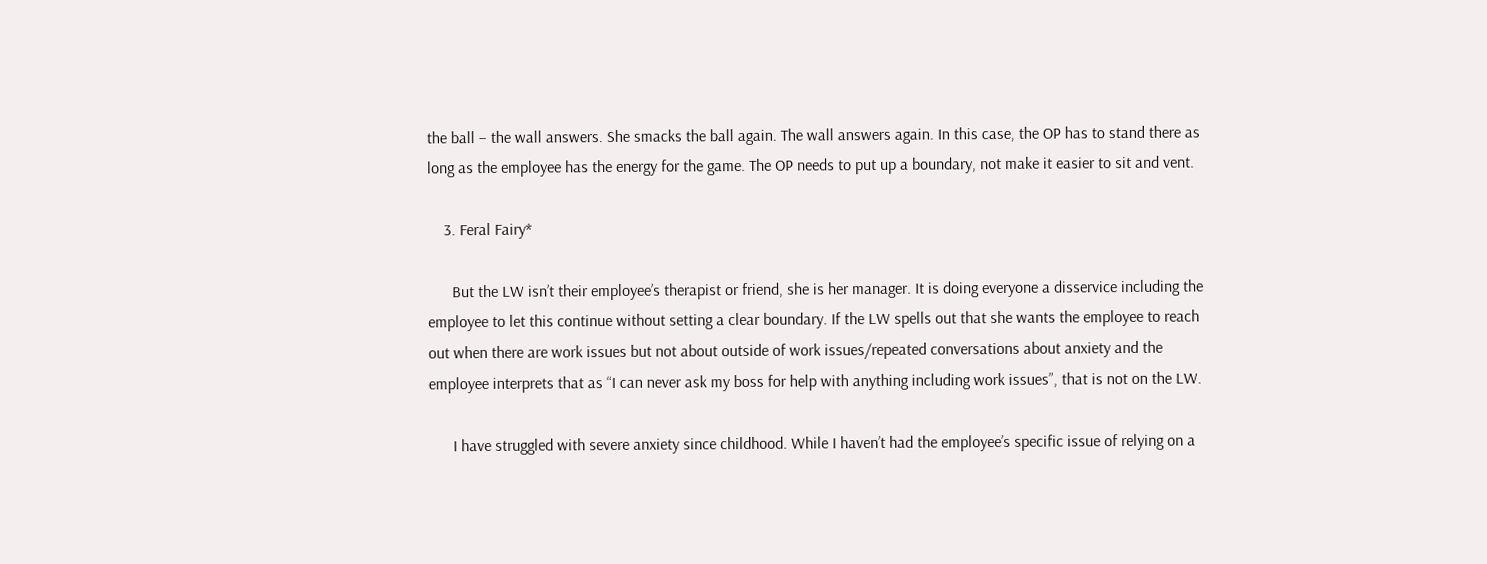the ball – the wall answers. She smacks the ball again. The wall answers again. In this case, the OP has to stand there as long as the employee has the energy for the game. The OP needs to put up a boundary, not make it easier to sit and vent.

    3. Feral Fairy*

      But the LW isn’t their employee’s therapist or friend, she is her manager. It is doing everyone a disservice including the employee to let this continue without setting a clear boundary. If the LW spells out that she wants the employee to reach out when there are work issues but not about outside of work issues/repeated conversations about anxiety and the employee interprets that as “I can never ask my boss for help with anything including work issues”, that is not on the LW.

      I have struggled with severe anxiety since childhood. While I haven’t had the employee’s specific issue of relying on a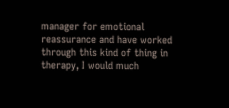manager for emotional reassurance and have worked through this kind of thing in therapy, I would much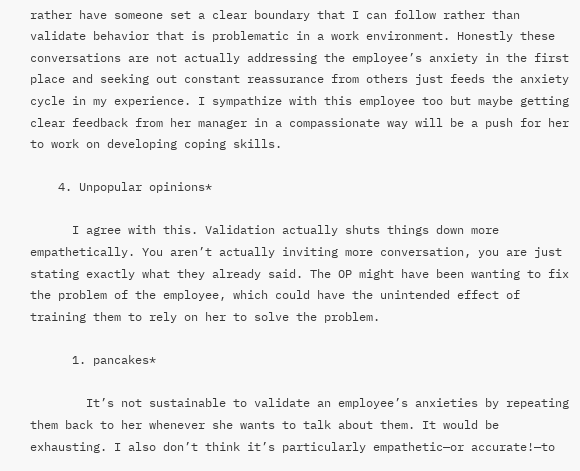rather have someone set a clear boundary that I can follow rather than validate behavior that is problematic in a work environment. Honestly these conversations are not actually addressing the employee’s anxiety in the first place and seeking out constant reassurance from others just feeds the anxiety cycle in my experience. I sympathize with this employee too but maybe getting clear feedback from her manager in a compassionate way will be a push for her to work on developing coping skills.

    4. Unpopular opinions*

      I agree with this. Validation actually shuts things down more empathetically. You aren’t actually inviting more conversation, you are just stating exactly what they already said. The OP might have been wanting to fix the problem of the employee, which could have the unintended effect of training them to rely on her to solve the problem.

      1. pancakes*

        It’s not sustainable to validate an employee’s anxieties by repeating them back to her whenever she wants to talk about them. It would be exhausting. I also don’t think it’s particularly empathetic—or accurate!—to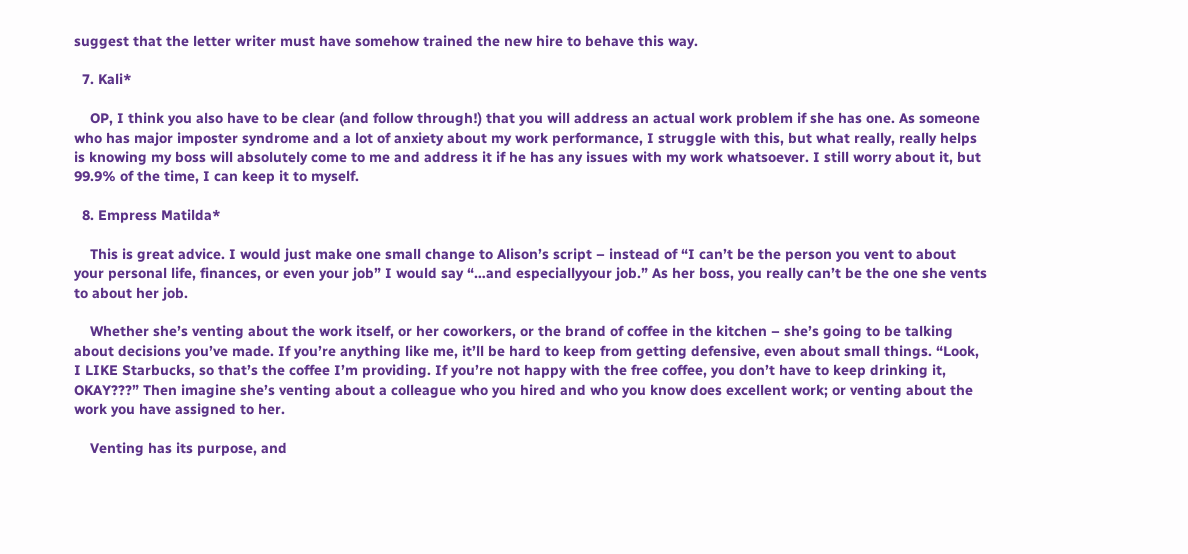suggest that the letter writer must have somehow trained the new hire to behave this way.

  7. Kali*

    OP, I think you also have to be clear (and follow through!) that you will address an actual work problem if she has one. As someone who has major imposter syndrome and a lot of anxiety about my work performance, I struggle with this, but what really, really helps is knowing my boss will absolutely come to me and address it if he has any issues with my work whatsoever. I still worry about it, but 99.9% of the time, I can keep it to myself.

  8. Empress Matilda*

    This is great advice. I would just make one small change to Alison’s script – instead of “I can’t be the person you vent to about your personal life, finances, or even your job” I would say “…and especiallyyour job.” As her boss, you really can’t be the one she vents to about her job.

    Whether she’s venting about the work itself, or her coworkers, or the brand of coffee in the kitchen – she’s going to be talking about decisions you’ve made. If you’re anything like me, it’ll be hard to keep from getting defensive, even about small things. “Look, I LIKE Starbucks, so that’s the coffee I’m providing. If you’re not happy with the free coffee, you don’t have to keep drinking it, OKAY???” Then imagine she’s venting about a colleague who you hired and who you know does excellent work; or venting about the work you have assigned to her.

    Venting has its purpose, and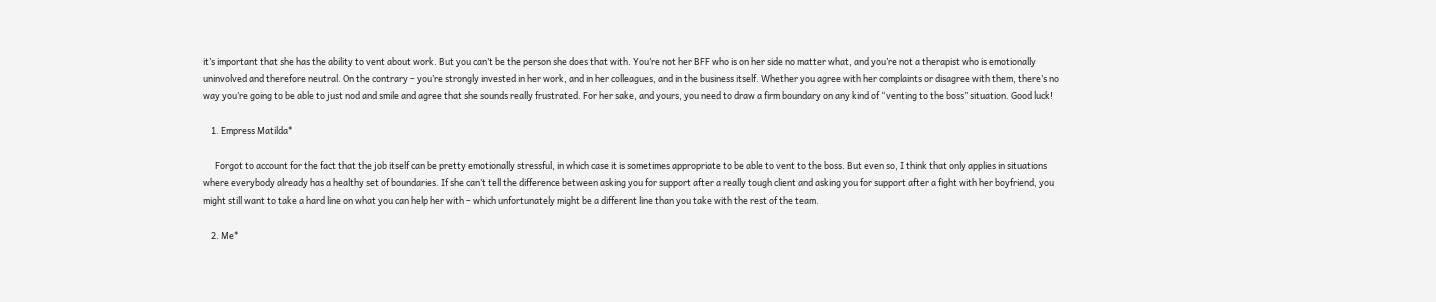it’s important that she has the ability to vent about work. But you can’t be the person she does that with. You’re not her BFF who is on her side no matter what, and you’re not a therapist who is emotionally uninvolved and therefore neutral. On the contrary – you’re strongly invested in her work, and in her colleagues, and in the business itself. Whether you agree with her complaints or disagree with them, there’s no way you’re going to be able to just nod and smile and agree that she sounds really frustrated. For her sake, and yours, you need to draw a firm boundary on any kind of “venting to the boss” situation. Good luck!

    1. Empress Matilda*

      Forgot to account for the fact that the job itself can be pretty emotionally stressful, in which case it is sometimes appropriate to be able to vent to the boss. But even so, I think that only applies in situations where everybody already has a healthy set of boundaries. If she can’t tell the difference between asking you for support after a really tough client and asking you for support after a fight with her boyfriend, you might still want to take a hard line on what you can help her with – which unfortunately might be a different line than you take with the rest of the team.

    2. Me*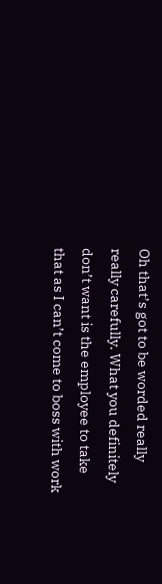Oh that’s got to be worded really really carefully. What you definitely don’t want is the employee to take that as I can’t come to boss with work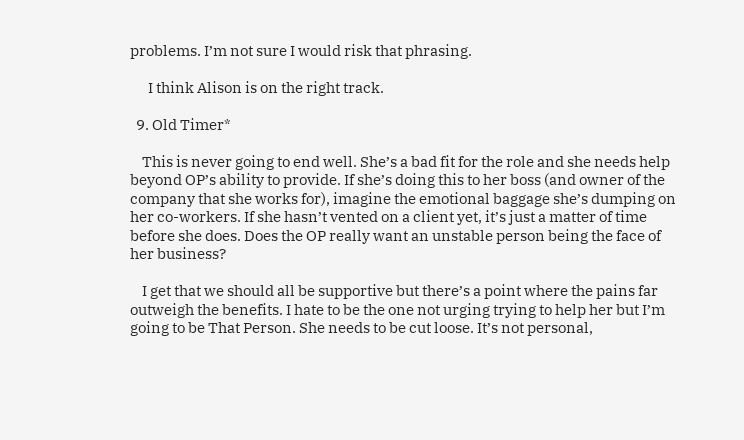problems. I’m not sure I would risk that phrasing.

      I think Alison is on the right track.

  9. Old Timer*

    This is never going to end well. She’s a bad fit for the role and she needs help beyond OP’s ability to provide. If she’s doing this to her boss (and owner of the company that she works for), imagine the emotional baggage she’s dumping on her co-workers. If she hasn’t vented on a client yet, it’s just a matter of time before she does. Does the OP really want an unstable person being the face of her business?

    I get that we should all be supportive but there’s a point where the pains far outweigh the benefits. I hate to be the one not urging trying to help her but I’m going to be That Person. She needs to be cut loose. It’s not personal,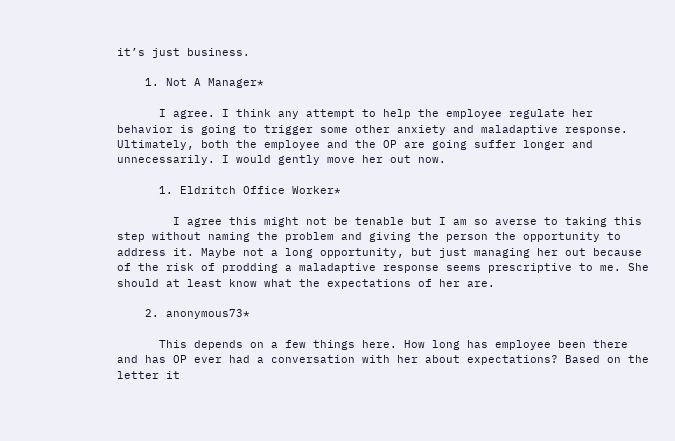it’s just business.

    1. Not A Manager*

      I agree. I think any attempt to help the employee regulate her behavior is going to trigger some other anxiety and maladaptive response. Ultimately, both the employee and the OP are going suffer longer and unnecessarily. I would gently move her out now.

      1. Eldritch Office Worker*

        I agree this might not be tenable but I am so averse to taking this step without naming the problem and giving the person the opportunity to address it. Maybe not a long opportunity, but just managing her out because of the risk of prodding a maladaptive response seems prescriptive to me. She should at least know what the expectations of her are.

    2. anonymous73*

      This depends on a few things here. How long has employee been there and has OP ever had a conversation with her about expectations? Based on the letter it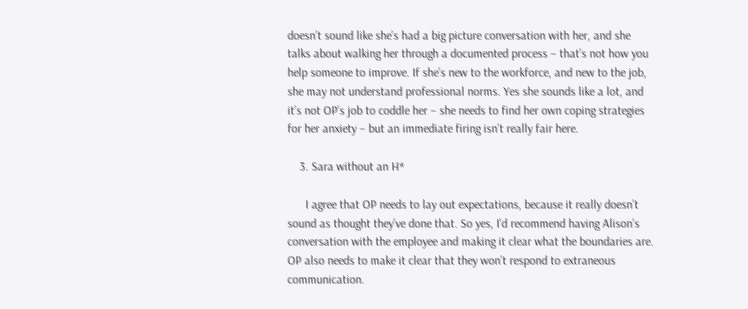doesn’t sound like she’s had a big picture conversation with her, and she talks about walking her through a documented process – that’s not how you help someone to improve. If she’s new to the workforce, and new to the job, she may not understand professional norms. Yes she sounds like a lot, and it’s not OP’s job to coddle her – she needs to find her own coping strategies for her anxiety – but an immediate firing isn’t really fair here.

    3. Sara without an H*

      I agree that OP needs to lay out expectations, because it really doesn’t sound as thought they’ve done that. So yes, I’d recommend having Alison’s conversation with the employee and making it clear what the boundaries are. OP also needs to make it clear that they won’t respond to extraneous communication.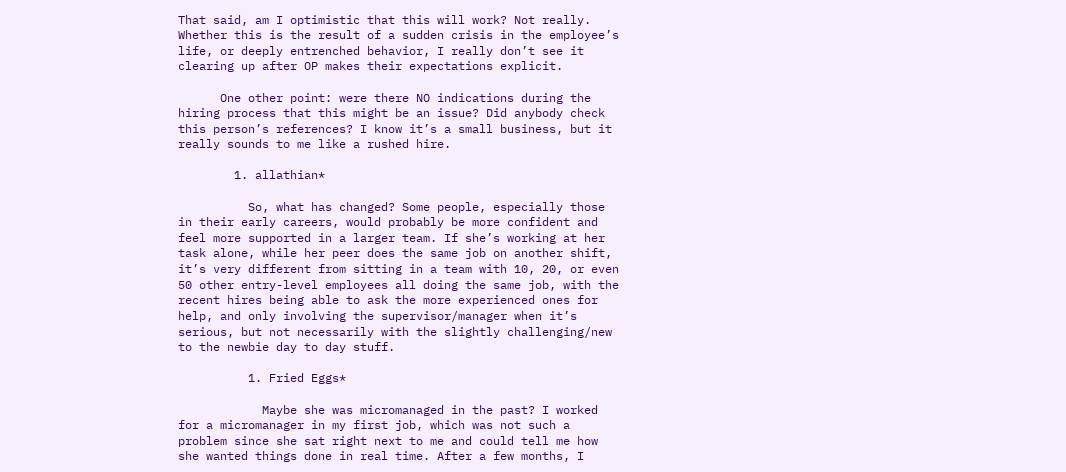That said, am I optimistic that this will work? Not really. Whether this is the result of a sudden crisis in the employee’s life, or deeply entrenched behavior, I really don’t see it clearing up after OP makes their expectations explicit.

      One other point: were there NO indications during the hiring process that this might be an issue? Did anybody check this person’s references? I know it’s a small business, but it really sounds to me like a rushed hire.

        1. allathian*

          So, what has changed? Some people, especially those in their early careers, would probably be more confident and feel more supported in a larger team. If she’s working at her task alone, while her peer does the same job on another shift, it’s very different from sitting in a team with 10, 20, or even 50 other entry-level employees all doing the same job, with the recent hires being able to ask the more experienced ones for help, and only involving the supervisor/manager when it’s serious, but not necessarily with the slightly challenging/new to the newbie day to day stuff.

          1. Fried Eggs*

            Maybe she was micromanaged in the past? I worked for a micromanager in my first job, which was not such a problem since she sat right next to me and could tell me how she wanted things done in real time. After a few months, I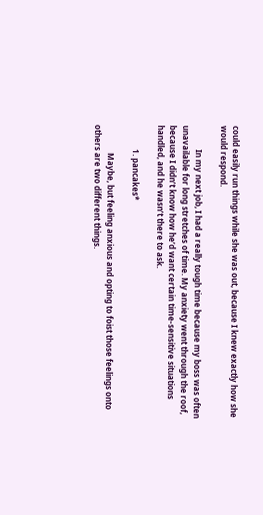could easily run things while she was out, because I knew exactly how she would respond.

            In my next job, I had a really tough time because my boss was often unavailable for long stretches of time. My anxiety went through the roof, because I didn’t know how he’d want certain time-sensitive situations handled, and he wasn’t there to ask.

            1. pancakes*

              Maybe, but feeling anxious and opting to foist those feelings onto others are two different things.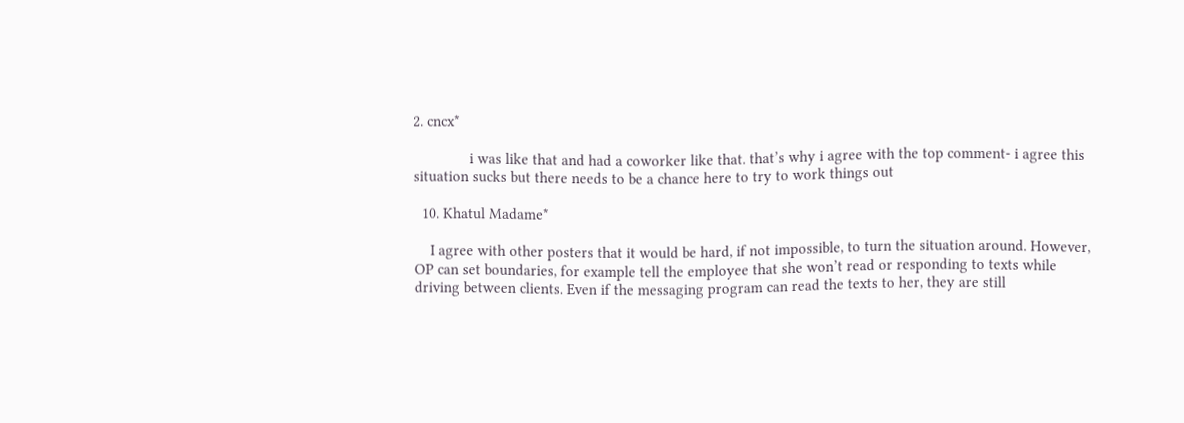2. cncx*

              i was like that and had a coworker like that. that’s why i agree with the top comment- i agree this situation sucks but there needs to be a chance here to try to work things out

  10. Khatul Madame*

    I agree with other posters that it would be hard, if not impossible, to turn the situation around. However, OP can set boundaries, for example tell the employee that she won’t read or responding to texts while driving between clients. Even if the messaging program can read the texts to her, they are still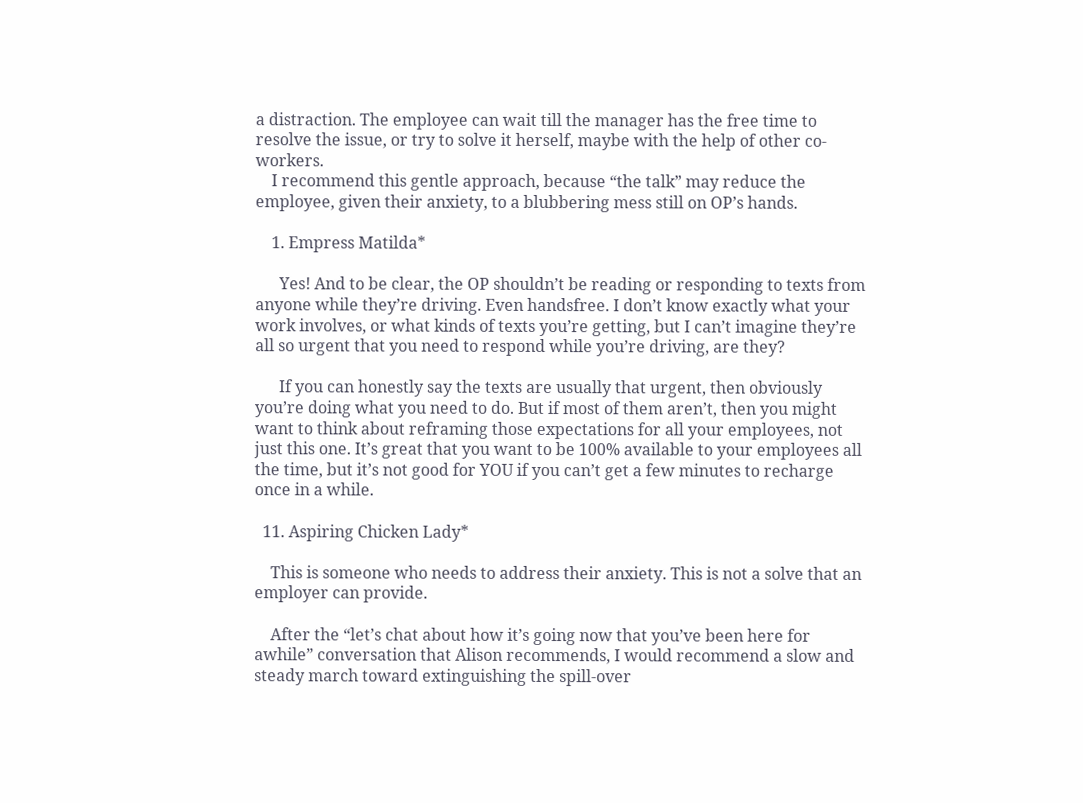a distraction. The employee can wait till the manager has the free time to resolve the issue, or try to solve it herself, maybe with the help of other co-workers.
    I recommend this gentle approach, because “the talk” may reduce the employee, given their anxiety, to a blubbering mess still on OP’s hands.

    1. Empress Matilda*

      Yes! And to be clear, the OP shouldn’t be reading or responding to texts from anyone while they’re driving. Even handsfree. I don’t know exactly what your work involves, or what kinds of texts you’re getting, but I can’t imagine they’re all so urgent that you need to respond while you’re driving, are they?

      If you can honestly say the texts are usually that urgent, then obviously you’re doing what you need to do. But if most of them aren’t, then you might want to think about reframing those expectations for all your employees, not just this one. It’s great that you want to be 100% available to your employees all the time, but it’s not good for YOU if you can’t get a few minutes to recharge once in a while.

  11. Aspiring Chicken Lady*

    This is someone who needs to address their anxiety. This is not a solve that an employer can provide.

    After the “let’s chat about how it’s going now that you’ve been here for awhile” conversation that Alison recommends, I would recommend a slow and steady march toward extinguishing the spill-over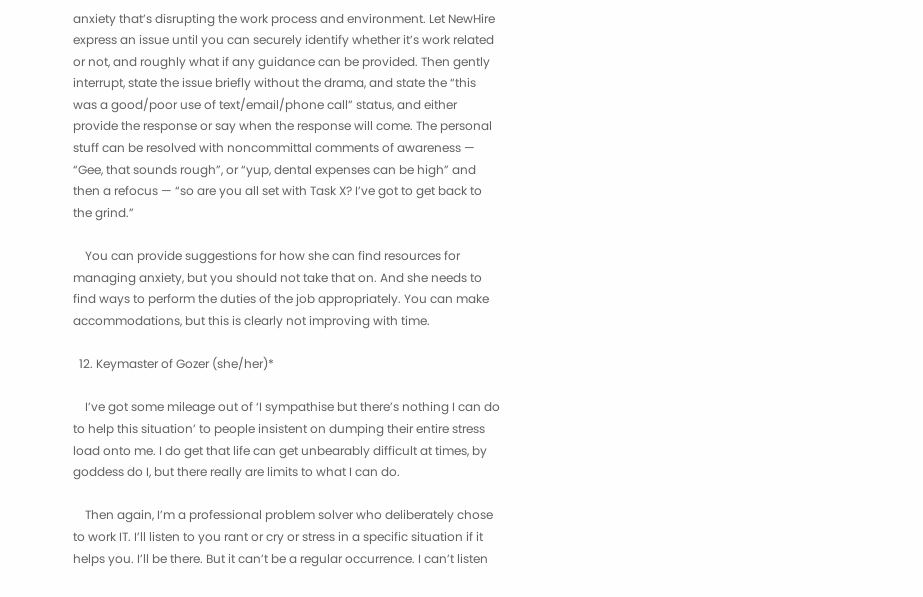anxiety that’s disrupting the work process and environment. Let NewHire express an issue until you can securely identify whether it’s work related or not, and roughly what if any guidance can be provided. Then gently interrupt, state the issue briefly without the drama, and state the “this was a good/poor use of text/email/phone call” status, and either provide the response or say when the response will come. The personal stuff can be resolved with noncommittal comments of awareness — “Gee, that sounds rough”, or “yup, dental expenses can be high” and then a refocus — “so are you all set with Task X? I’ve got to get back to the grind.”

    You can provide suggestions for how she can find resources for managing anxiety, but you should not take that on. And she needs to find ways to perform the duties of the job appropriately. You can make accommodations, but this is clearly not improving with time.

  12. Keymaster of Gozer (she/her)*

    I’ve got some mileage out of ‘I sympathise but there’s nothing I can do to help this situation’ to people insistent on dumping their entire stress load onto me. I do get that life can get unbearably difficult at times, by goddess do I, but there really are limits to what I can do.

    Then again, I’m a professional problem solver who deliberately chose to work IT. I’ll listen to you rant or cry or stress in a specific situation if it helps you. I’ll be there. But it can’t be a regular occurrence. I can’t listen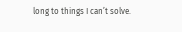long to things I can’t solve.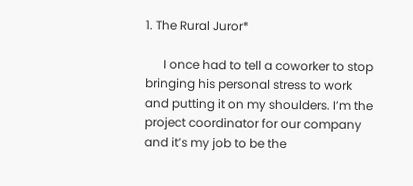1. The Rural Juror*

      I once had to tell a coworker to stop bringing his personal stress to work and putting it on my shoulders. I’m the project coordinator for our company and it’s my job to be the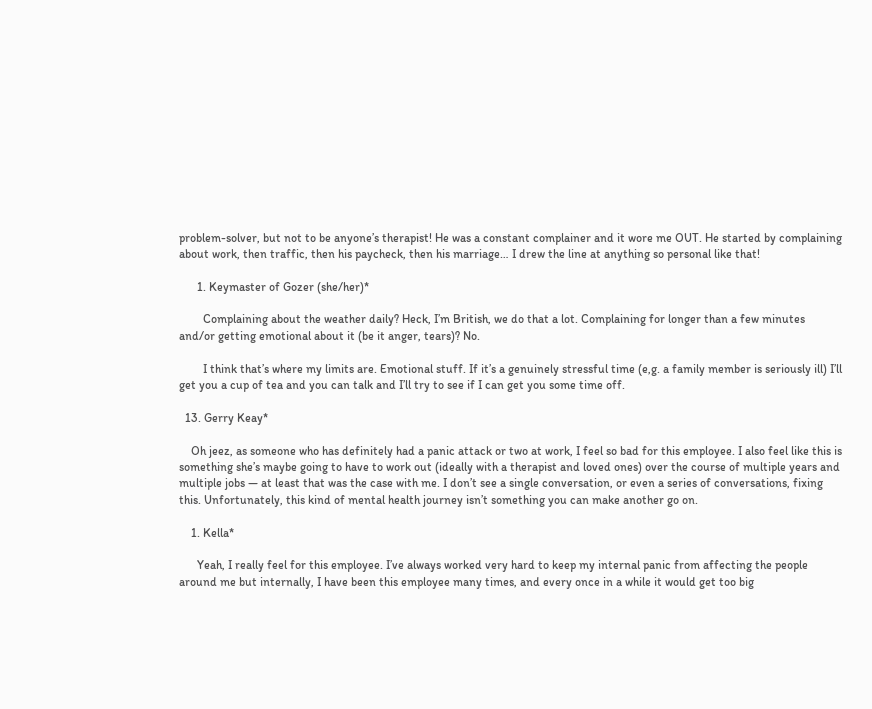problem-solver, but not to be anyone’s therapist! He was a constant complainer and it wore me OUT. He started by complaining about work, then traffic, then his paycheck, then his marriage… I drew the line at anything so personal like that!

      1. Keymaster of Gozer (she/her)*

        Complaining about the weather daily? Heck, I’m British, we do that a lot. Complaining for longer than a few minutes and/or getting emotional about it (be it anger, tears)? No.

        I think that’s where my limits are. Emotional stuff. If it’s a genuinely stressful time (e,g. a family member is seriously ill) I’ll get you a cup of tea and you can talk and I’ll try to see if I can get you some time off.

  13. Gerry Keay*

    Oh jeez, as someone who has definitely had a panic attack or two at work, I feel so bad for this employee. I also feel like this is something she’s maybe going to have to work out (ideally with a therapist and loved ones) over the course of multiple years and multiple jobs — at least that was the case with me. I don’t see a single conversation, or even a series of conversations, fixing this. Unfortunately, this kind of mental health journey isn’t something you can make another go on.

    1. Kella*

      Yeah, I really feel for this employee. I’ve always worked very hard to keep my internal panic from affecting the people around me but internally, I have been this employee many times, and every once in a while it would get too big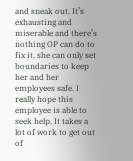and sneak out. It’s exhausting and miserable and there’s nothing OP can do to fix it, she can only set boundaries to keep her and her employees safe. I really hope this employee is able to seek help. It takes a lot of work to get out of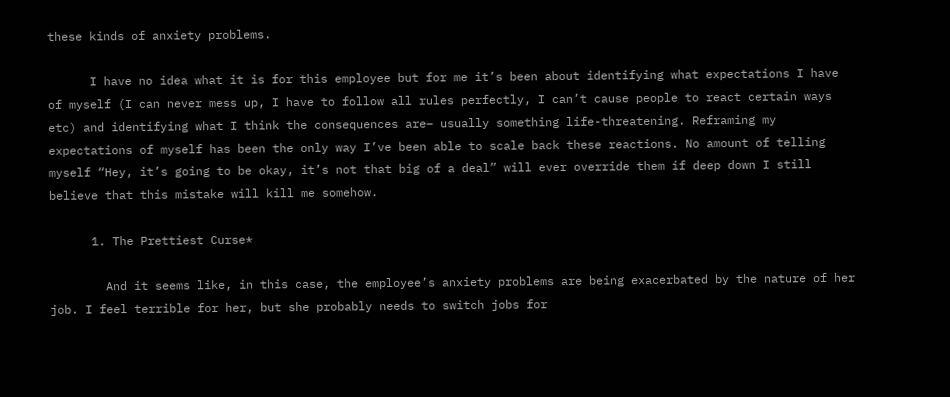these kinds of anxiety problems.

      I have no idea what it is for this employee but for me it’s been about identifying what expectations I have of myself (I can never mess up, I have to follow all rules perfectly, I can’t cause people to react certain ways etc) and identifying what I think the consequences are– usually something life-threatening. Reframing my expectations of myself has been the only way I’ve been able to scale back these reactions. No amount of telling myself “Hey, it’s going to be okay, it’s not that big of a deal” will ever override them if deep down I still believe that this mistake will kill me somehow.

      1. The Prettiest Curse*

        And it seems like, in this case, the employee’s anxiety problems are being exacerbated by the nature of her job. I feel terrible for her, but she probably needs to switch jobs for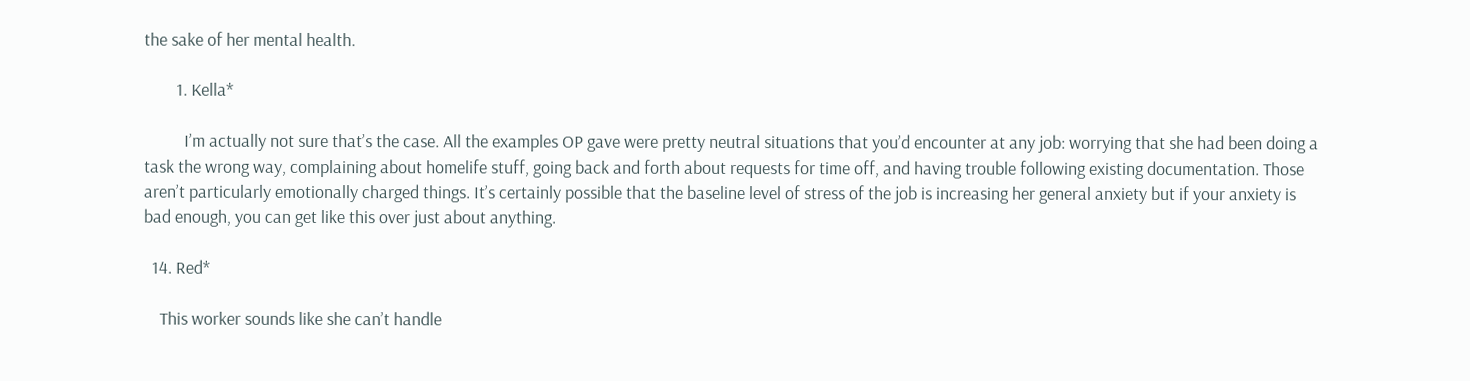the sake of her mental health.

        1. Kella*

          I’m actually not sure that’s the case. All the examples OP gave were pretty neutral situations that you’d encounter at any job: worrying that she had been doing a task the wrong way, complaining about homelife stuff, going back and forth about requests for time off, and having trouble following existing documentation. Those aren’t particularly emotionally charged things. It’s certainly possible that the baseline level of stress of the job is increasing her general anxiety but if your anxiety is bad enough, you can get like this over just about anything.

  14. Red*

    This worker sounds like she can’t handle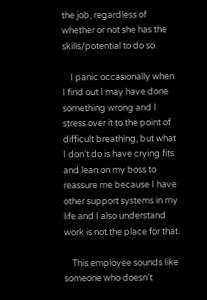the job, regardless of whether or not she has the skills/potential to do so.

    I panic occasionally when I find out I may have done something wrong and I stress over it to the point of difficult breathing, but what I don’t do is have crying fits and lean on my boss to reassure me because I have other support systems in my life and I also understand work is not the place for that.

    This employee sounds like someone who doesn’t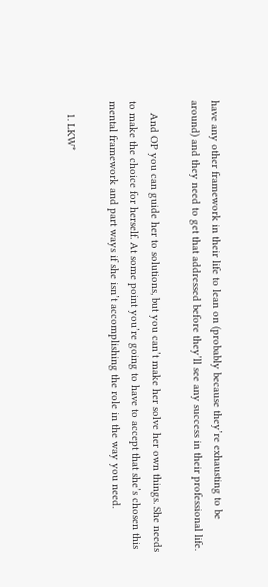have any other framework in their life to lean on (probably because they’re exhausting to be around) and they need to get that addressed before they’ll see any success in their professional life.

    And OP you can guide her to solutions, but you can’t make her solve her own things. She needs to make the choice for herself. At some point you’re going to have to accept that she’s chosen this mental framework and part ways if she isn’t accomplishing the role in the way you need.

    1. LKW*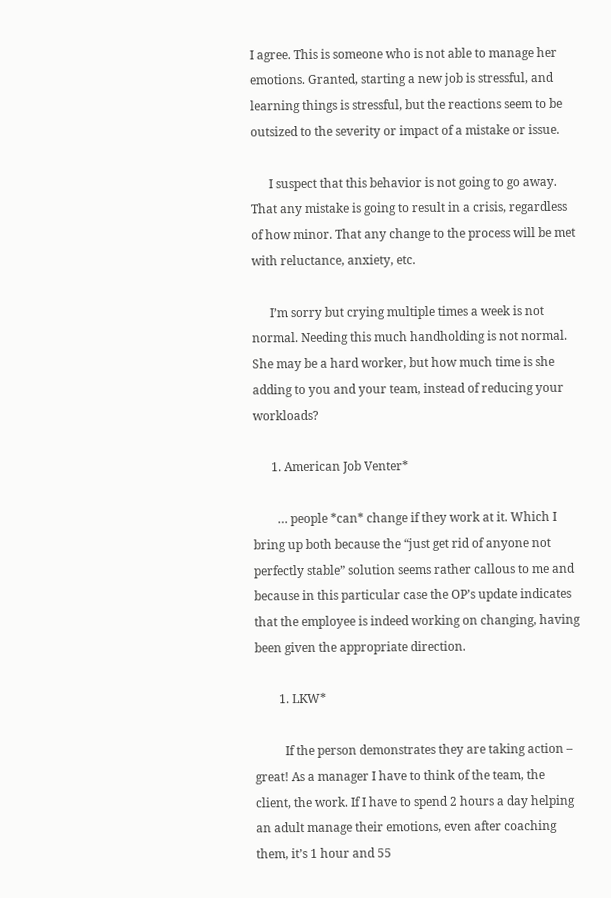I agree. This is someone who is not able to manage her emotions. Granted, starting a new job is stressful, and learning things is stressful, but the reactions seem to be outsized to the severity or impact of a mistake or issue.

      I suspect that this behavior is not going to go away. That any mistake is going to result in a crisis, regardless of how minor. That any change to the process will be met with reluctance, anxiety, etc.

      I’m sorry but crying multiple times a week is not normal. Needing this much handholding is not normal. She may be a hard worker, but how much time is she adding to you and your team, instead of reducing your workloads?

      1. American Job Venter*

        … people *can* change if they work at it. Which I bring up both because the “just get rid of anyone not perfectly stable” solution seems rather callous to me and because in this particular case the OP’s update indicates that the employee is indeed working on changing, having been given the appropriate direction.

        1. LKW*

          If the person demonstrates they are taking action – great! As a manager I have to think of the team, the client, the work. If I have to spend 2 hours a day helping an adult manage their emotions, even after coaching them, it’s 1 hour and 55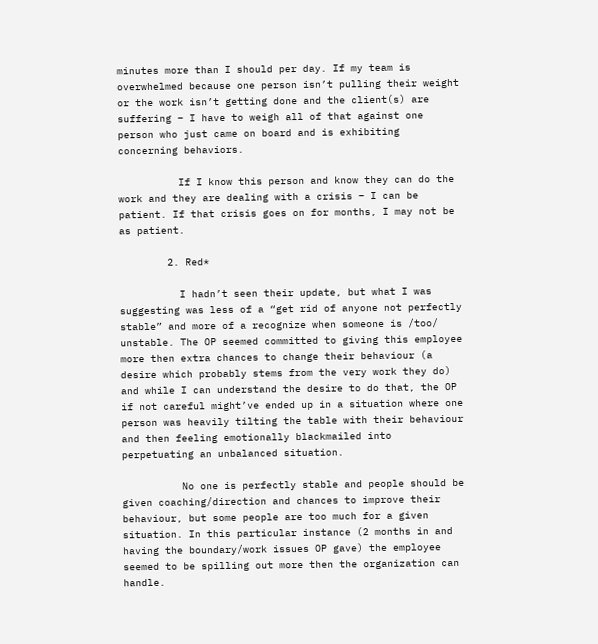minutes more than I should per day. If my team is overwhelmed because one person isn’t pulling their weight or the work isn’t getting done and the client(s) are suffering – I have to weigh all of that against one person who just came on board and is exhibiting concerning behaviors.

          If I know this person and know they can do the work and they are dealing with a crisis – I can be patient. If that crisis goes on for months, I may not be as patient.

        2. Red*

          I hadn’t seen their update, but what I was suggesting was less of a “get rid of anyone not perfectly stable” and more of a recognize when someone is /too/ unstable. The OP seemed committed to giving this employee more then extra chances to change their behaviour (a desire which probably stems from the very work they do) and while I can understand the desire to do that, the OP if not careful might’ve ended up in a situation where one person was heavily tilting the table with their behaviour and then feeling emotionally blackmailed into perpetuating an unbalanced situation.

          No one is perfectly stable and people should be given coaching/direction and chances to improve their behaviour, but some people are too much for a given situation. In this particular instance (2 months in and having the boundary/work issues OP gave) the employee seemed to be spilling out more then the organization can handle.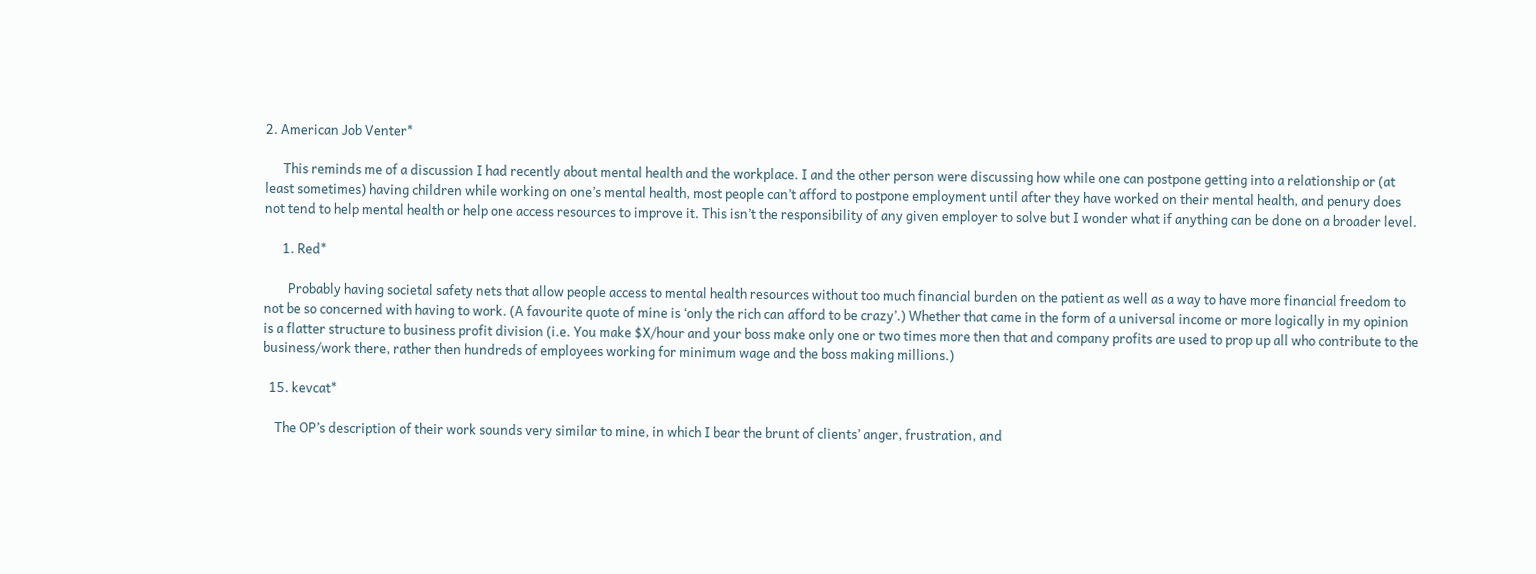2. American Job Venter*

      This reminds me of a discussion I had recently about mental health and the workplace. I and the other person were discussing how while one can postpone getting into a relationship or (at least sometimes) having children while working on one’s mental health, most people can’t afford to postpone employment until after they have worked on their mental health, and penury does not tend to help mental health or help one access resources to improve it. This isn’t the responsibility of any given employer to solve but I wonder what if anything can be done on a broader level.

      1. Red*

        Probably having societal safety nets that allow people access to mental health resources without too much financial burden on the patient as well as a way to have more financial freedom to not be so concerned with having to work. (A favourite quote of mine is ‘only the rich can afford to be crazy’.) Whether that came in the form of a universal income or more logically in my opinion is a flatter structure to business profit division (i.e. You make $X/hour and your boss make only one or two times more then that and company profits are used to prop up all who contribute to the business/work there, rather then hundreds of employees working for minimum wage and the boss making millions.)

  15. kevcat*

    The OP’s description of their work sounds very similar to mine, in which I bear the brunt of clients’ anger, frustration, and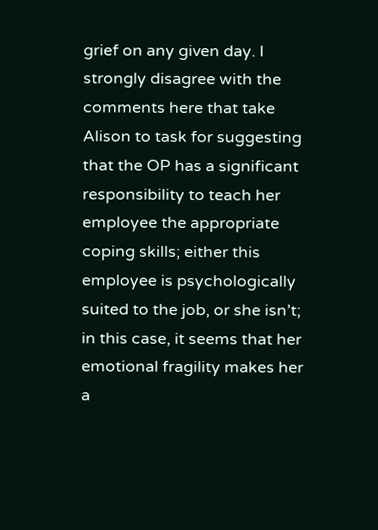grief on any given day. I strongly disagree with the comments here that take Alison to task for suggesting that the OP has a significant responsibility to teach her employee the appropriate coping skills; either this employee is psychologically suited to the job, or she isn’t; in this case, it seems that her emotional fragility makes her a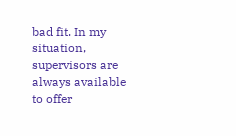bad fit. In my situation, supervisors are always available to offer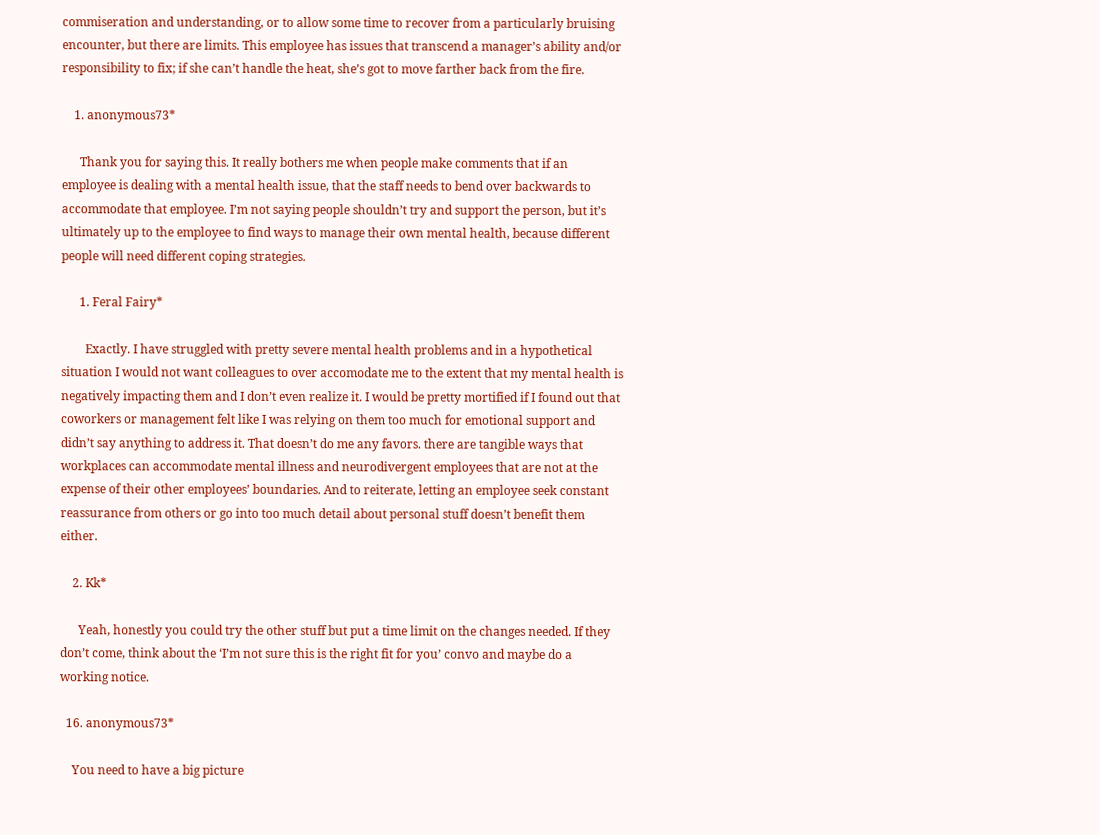commiseration and understanding, or to allow some time to recover from a particularly bruising encounter, but there are limits. This employee has issues that transcend a manager’s ability and/or responsibility to fix; if she can’t handle the heat, she’s got to move farther back from the fire.

    1. anonymous73*

      Thank you for saying this. It really bothers me when people make comments that if an employee is dealing with a mental health issue, that the staff needs to bend over backwards to accommodate that employee. I’m not saying people shouldn’t try and support the person, but it’s ultimately up to the employee to find ways to manage their own mental health, because different people will need different coping strategies.

      1. Feral Fairy*

        Exactly. I have struggled with pretty severe mental health problems and in a hypothetical situation I would not want colleagues to over accomodate me to the extent that my mental health is negatively impacting them and I don’t even realize it. I would be pretty mortified if I found out that coworkers or management felt like I was relying on them too much for emotional support and didn’t say anything to address it. That doesn’t do me any favors. there are tangible ways that workplaces can accommodate mental illness and neurodivergent employees that are not at the expense of their other employees’ boundaries. And to reiterate, letting an employee seek constant reassurance from others or go into too much detail about personal stuff doesn’t benefit them either.

    2. Kk*

      Yeah, honestly you could try the other stuff but put a time limit on the changes needed. If they don’t come, think about the ‘I’m not sure this is the right fit for you’ convo and maybe do a working notice.

  16. anonymous73*

    You need to have a big picture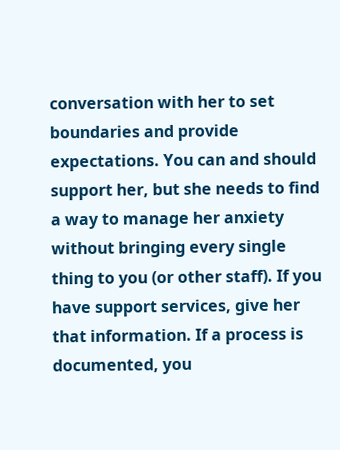conversation with her to set boundaries and provide expectations. You can and should support her, but she needs to find a way to manage her anxiety without bringing every single thing to you (or other staff). If you have support services, give her that information. If a process is documented, you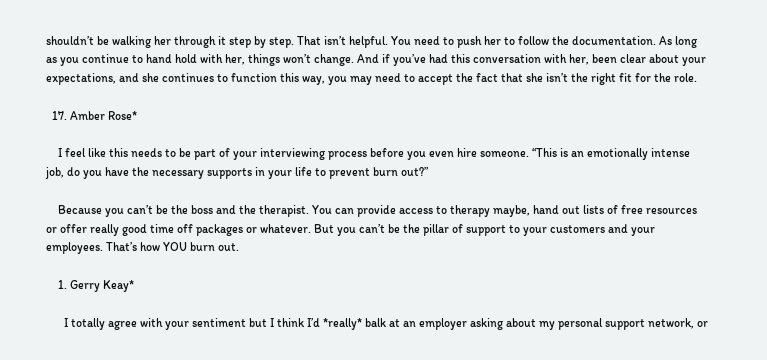shouldn’t be walking her through it step by step. That isn’t helpful. You need to push her to follow the documentation. As long as you continue to hand hold with her, things won’t change. And if you’ve had this conversation with her, been clear about your expectations, and she continues to function this way, you may need to accept the fact that she isn’t the right fit for the role.

  17. Amber Rose*

    I feel like this needs to be part of your interviewing process before you even hire someone. “This is an emotionally intense job, do you have the necessary supports in your life to prevent burn out?”

    Because you can’t be the boss and the therapist. You can provide access to therapy maybe, hand out lists of free resources or offer really good time off packages or whatever. But you can’t be the pillar of support to your customers and your employees. That’s how YOU burn out.

    1. Gerry Keay*

      I totally agree with your sentiment but I think I’d *really* balk at an employer asking about my personal support network, or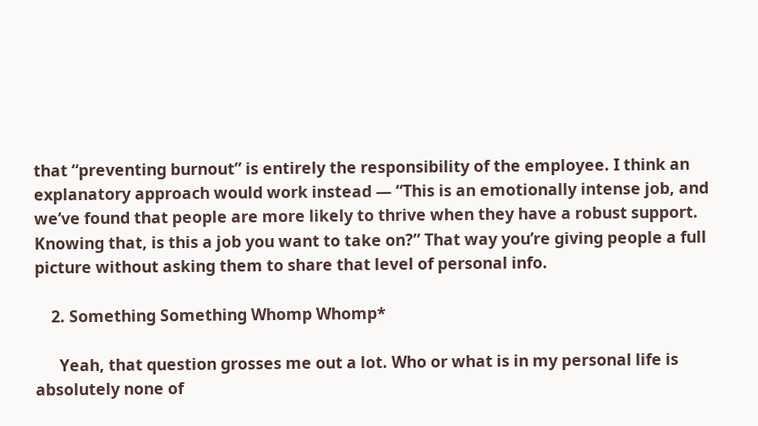that “preventing burnout” is entirely the responsibility of the employee. I think an explanatory approach would work instead — “This is an emotionally intense job, and we’ve found that people are more likely to thrive when they have a robust support. Knowing that, is this a job you want to take on?” That way you’re giving people a full picture without asking them to share that level of personal info.

    2. Something Something Whomp Whomp*

      Yeah, that question grosses me out a lot. Who or what is in my personal life is absolutely none of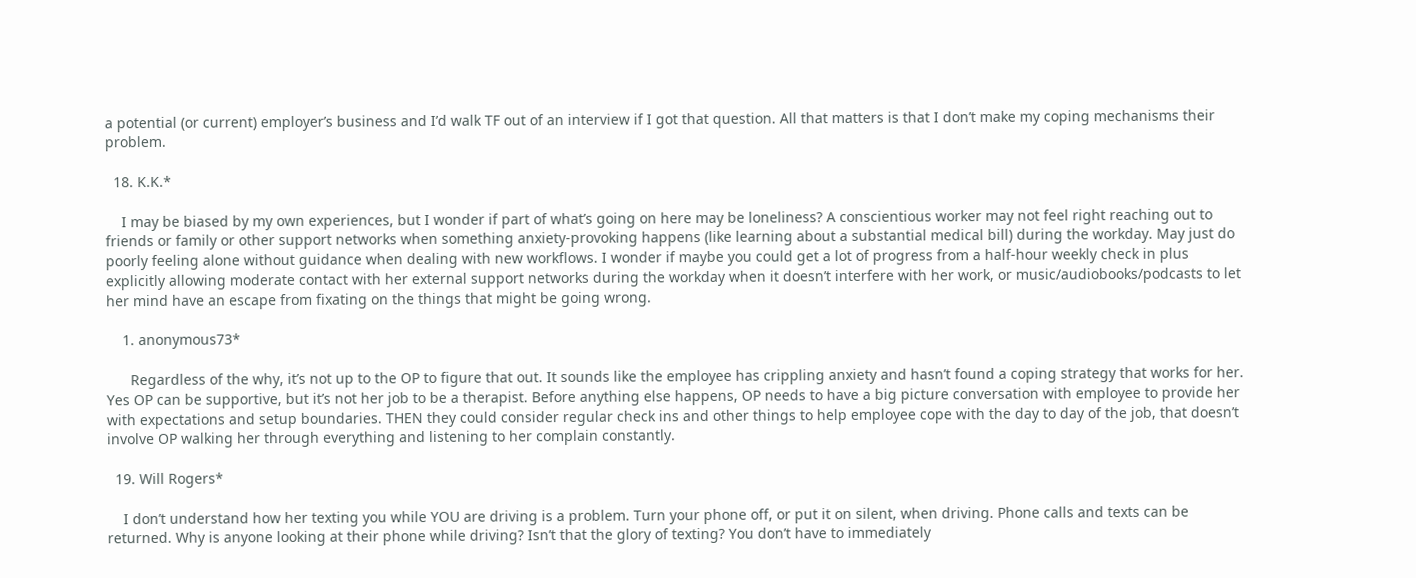a potential (or current) employer’s business and I’d walk TF out of an interview if I got that question. All that matters is that I don’t make my coping mechanisms their problem.

  18. K.K.*

    I may be biased by my own experiences, but I wonder if part of what’s going on here may be loneliness? A conscientious worker may not feel right reaching out to friends or family or other support networks when something anxiety-provoking happens (like learning about a substantial medical bill) during the workday. May just do poorly feeling alone without guidance when dealing with new workflows. I wonder if maybe you could get a lot of progress from a half-hour weekly check in plus explicitly allowing moderate contact with her external support networks during the workday when it doesn’t interfere with her work, or music/audiobooks/podcasts to let her mind have an escape from fixating on the things that might be going wrong.

    1. anonymous73*

      Regardless of the why, it’s not up to the OP to figure that out. It sounds like the employee has crippling anxiety and hasn’t found a coping strategy that works for her. Yes OP can be supportive, but it’s not her job to be a therapist. Before anything else happens, OP needs to have a big picture conversation with employee to provide her with expectations and setup boundaries. THEN they could consider regular check ins and other things to help employee cope with the day to day of the job, that doesn’t involve OP walking her through everything and listening to her complain constantly.

  19. Will Rogers*

    I don’t understand how her texting you while YOU are driving is a problem. Turn your phone off, or put it on silent, when driving. Phone calls and texts can be returned. Why is anyone looking at their phone while driving? Isn’t that the glory of texting? You don’t have to immediately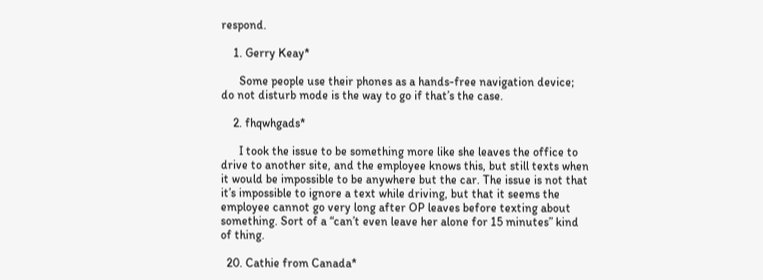respond.

    1. Gerry Keay*

      Some people use their phones as a hands-free navigation device; do not disturb mode is the way to go if that’s the case.

    2. fhqwhgads*

      I took the issue to be something more like she leaves the office to drive to another site, and the employee knows this, but still texts when it would be impossible to be anywhere but the car. The issue is not that it’s impossible to ignore a text while driving, but that it seems the employee cannot go very long after OP leaves before texting about something. Sort of a “can’t even leave her alone for 15 minutes” kind of thing.

  20. Cathie from Canada*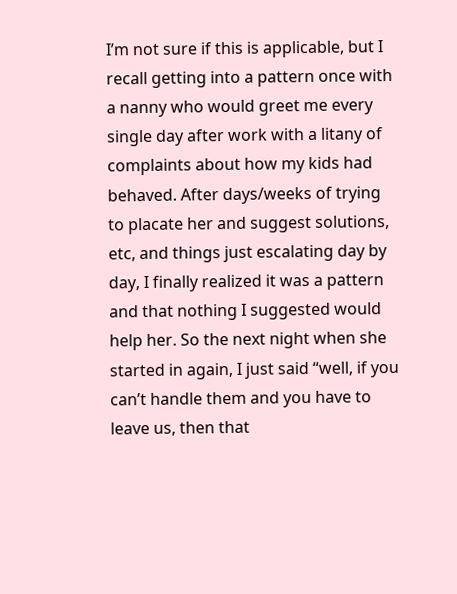I’m not sure if this is applicable, but I recall getting into a pattern once with a nanny who would greet me every single day after work with a litany of complaints about how my kids had behaved. After days/weeks of trying to placate her and suggest solutions, etc, and things just escalating day by day, I finally realized it was a pattern and that nothing I suggested would help her. So the next night when she started in again, I just said “well, if you can’t handle them and you have to leave us, then that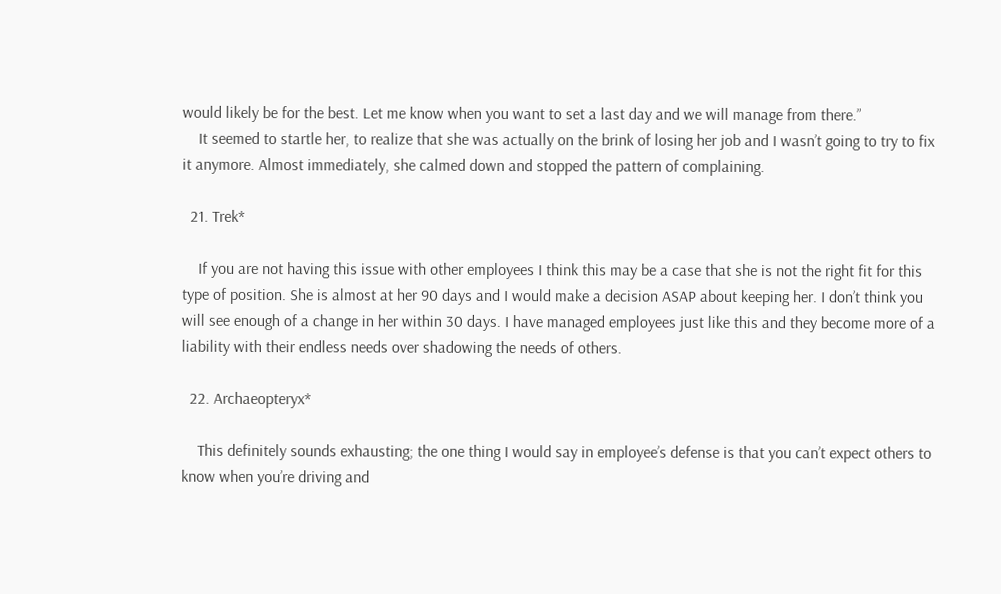would likely be for the best. Let me know when you want to set a last day and we will manage from there.”
    It seemed to startle her, to realize that she was actually on the brink of losing her job and I wasn’t going to try to fix it anymore. Almost immediately, she calmed down and stopped the pattern of complaining.

  21. Trek*

    If you are not having this issue with other employees I think this may be a case that she is not the right fit for this type of position. She is almost at her 90 days and I would make a decision ASAP about keeping her. I don’t think you will see enough of a change in her within 30 days. I have managed employees just like this and they become more of a liability with their endless needs over shadowing the needs of others.

  22. Archaeopteryx*

    This definitely sounds exhausting; the one thing I would say in employee’s defense is that you can’t expect others to know when you’re driving and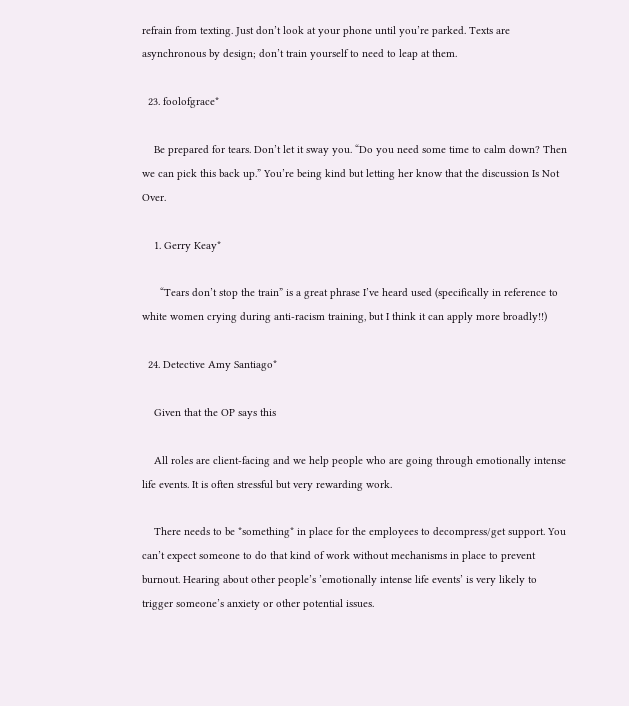refrain from texting. Just don’t look at your phone until you’re parked. Texts are asynchronous by design; don’t train yourself to need to leap at them.

  23. foolofgrace*

    Be prepared for tears. Don’t let it sway you. “Do you need some time to calm down? Then we can pick this back up.” You’re being kind but letting her know that the discussion Is Not Over.

    1. Gerry Keay*

      “Tears don’t stop the train” is a great phrase I’ve heard used (specifically in reference to white women crying during anti-racism training, but I think it can apply more broadly!!)

  24. Detective Amy Santiago*

    Given that the OP says this

    All roles are client-facing and we help people who are going through emotionally intense life events. It is often stressful but very rewarding work.

    There needs to be *something* in place for the employees to decompress/get support. You can’t expect someone to do that kind of work without mechanisms in place to prevent burnout. Hearing about other people’s ’emotionally intense life events’ is very likely to trigger someone’s anxiety or other potential issues.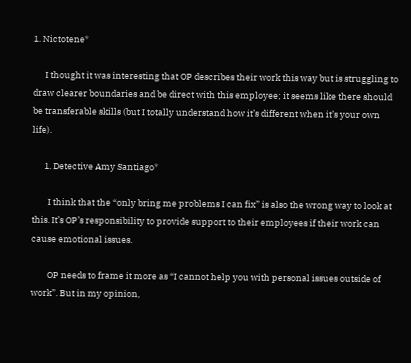1. Nictotene*

      I thought it was interesting that OP describes their work this way but is struggling to draw clearer boundaries and be direct with this employee; it seems like there should be transferable skills (but I totally understand how it’s different when it’s your own life).

      1. Detective Amy Santiago*

        I think that the “only bring me problems I can fix” is also the wrong way to look at this. It’s OP’s responsibility to provide support to their employees if their work can cause emotional issues.

        OP needs to frame it more as “I cannot help you with personal issues outside of work”. But in my opinion,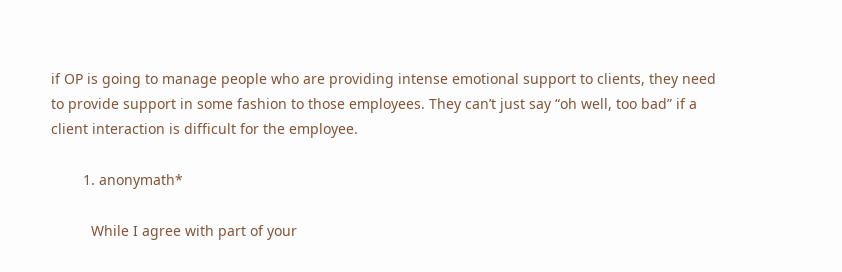if OP is going to manage people who are providing intense emotional support to clients, they need to provide support in some fashion to those employees. They can’t just say “oh well, too bad” if a client interaction is difficult for the employee.

        1. anonymath*

          While I agree with part of your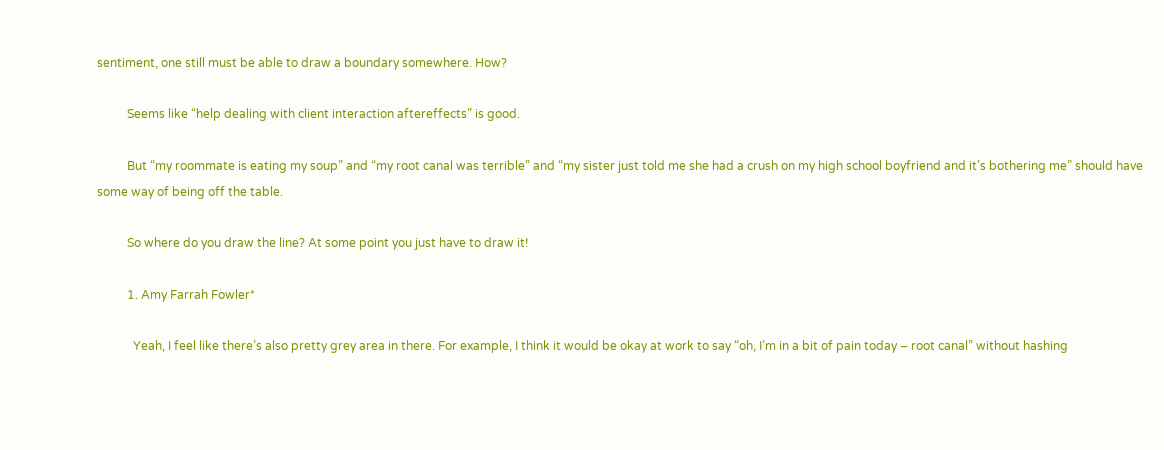sentiment, one still must be able to draw a boundary somewhere. How?

          Seems like “help dealing with client interaction aftereffects” is good.

          But “my roommate is eating my soup” and “my root canal was terrible” and “my sister just told me she had a crush on my high school boyfriend and it’s bothering me” should have some way of being off the table.

          So where do you draw the line? At some point you just have to draw it!

          1. Amy Farrah Fowler*

            Yeah, I feel like there’s also pretty grey area in there. For example, I think it would be okay at work to say “oh, I’m in a bit of pain today – root canal” without hashing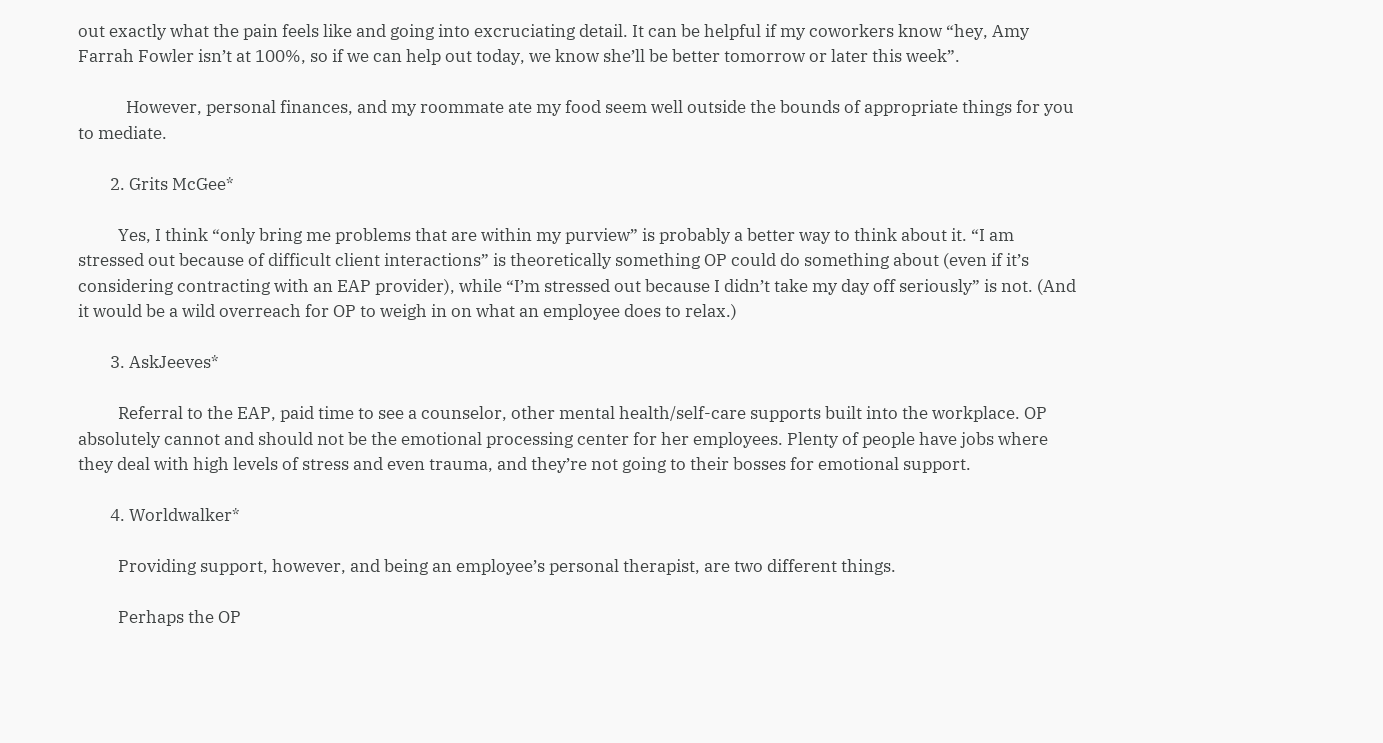out exactly what the pain feels like and going into excruciating detail. It can be helpful if my coworkers know “hey, Amy Farrah Fowler isn’t at 100%, so if we can help out today, we know she’ll be better tomorrow or later this week”.

            However, personal finances, and my roommate ate my food seem well outside the bounds of appropriate things for you to mediate.

        2. Grits McGee*

          Yes, I think “only bring me problems that are within my purview” is probably a better way to think about it. “I am stressed out because of difficult client interactions” is theoretically something OP could do something about (even if it’s considering contracting with an EAP provider), while “I’m stressed out because I didn’t take my day off seriously” is not. (And it would be a wild overreach for OP to weigh in on what an employee does to relax.)

        3. AskJeeves*

          Referral to the EAP, paid time to see a counselor, other mental health/self-care supports built into the workplace. OP absolutely cannot and should not be the emotional processing center for her employees. Plenty of people have jobs where they deal with high levels of stress and even trauma, and they’re not going to their bosses for emotional support.

        4. Worldwalker*

          Providing support, however, and being an employee’s personal therapist, are two different things.

          Perhaps the OP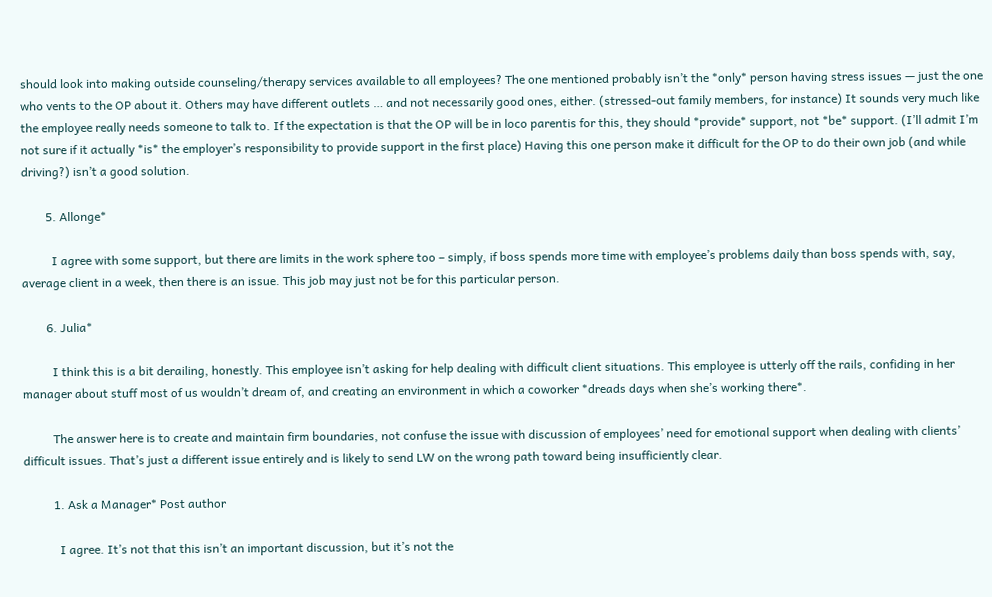should look into making outside counseling/therapy services available to all employees? The one mentioned probably isn’t the *only* person having stress issues — just the one who vents to the OP about it. Others may have different outlets … and not necessarily good ones, either. (stressed-out family members, for instance) It sounds very much like the employee really needs someone to talk to. If the expectation is that the OP will be in loco parentis for this, they should *provide* support, not *be* support. (I’ll admit I’m not sure if it actually *is* the employer’s responsibility to provide support in the first place) Having this one person make it difficult for the OP to do their own job (and while driving?) isn’t a good solution.

        5. Allonge*

          I agree with some support, but there are limits in the work sphere too – simply, if boss spends more time with employee’s problems daily than boss spends with, say, average client in a week, then there is an issue. This job may just not be for this particular person.

        6. Julia*

          I think this is a bit derailing, honestly. This employee isn’t asking for help dealing with difficult client situations. This employee is utterly off the rails, confiding in her manager about stuff most of us wouldn’t dream of, and creating an environment in which a coworker *dreads days when she’s working there*.

          The answer here is to create and maintain firm boundaries, not confuse the issue with discussion of employees’ need for emotional support when dealing with clients’ difficult issues. That’s just a different issue entirely and is likely to send LW on the wrong path toward being insufficiently clear.

          1. Ask a Manager* Post author

            I agree. It’s not that this isn’t an important discussion, but it’s not the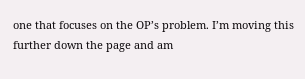one that focuses on the OP’s problem. I’m moving this further down the page and am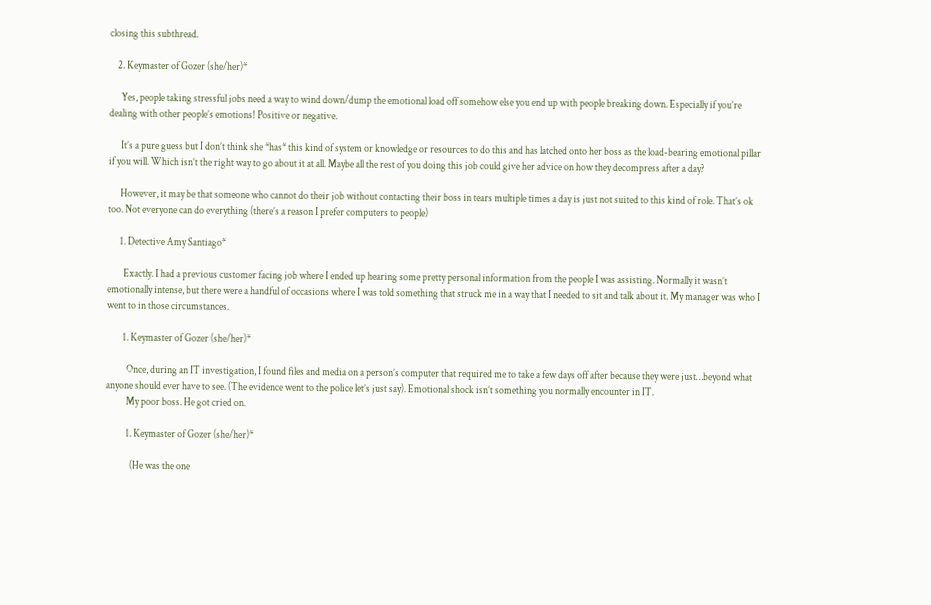closing this subthread.

    2. Keymaster of Gozer (she/her)*

      Yes, people taking stressful jobs need a way to wind down/dump the emotional load off somehow else you end up with people breaking down. Especially if you’re dealing with other people’s emotions! Positive or negative.

      It’s a pure guess but I don’t think she *has* this kind of system or knowledge or resources to do this and has latched onto her boss as the load-bearing emotional pillar if you will. Which isn’t the right way to go about it at all. Maybe all the rest of you doing this job could give her advice on how they decompress after a day?

      However, it may be that someone who cannot do their job without contacting their boss in tears multiple times a day is just not suited to this kind of role. That’s ok too. Not everyone can do everything (there’s a reason I prefer computers to people)

      1. Detective Amy Santiago*

        Exactly. I had a previous customer facing job where I ended up hearing some pretty personal information from the people I was assisting. Normally it wasn’t emotionally intense, but there were a handful of occasions where I was told something that struck me in a way that I needed to sit and talk about it. My manager was who I went to in those circumstances.

        1. Keymaster of Gozer (she/her)*

          Once, during an IT investigation, I found files and media on a person’s computer that required me to take a few days off after because they were just…beyond what anyone should ever have to see. (The evidence went to the police let’s just say). Emotional shock isn’t something you normally encounter in IT.
          My poor boss. He got cried on.

          1. Keymaster of Gozer (she/her)*

            (He was the one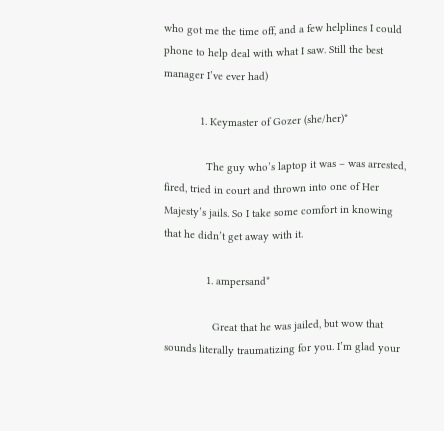who got me the time off, and a few helplines I could phone to help deal with what I saw. Still the best manager I’ve ever had)

            1. Keymaster of Gozer (she/her)*

              The guy who’s laptop it was – was arrested, fired, tried in court and thrown into one of Her Majesty’s jails. So I take some comfort in knowing that he didn’t get away with it.

              1. ampersand*

                Great that he was jailed, but wow that sounds literally traumatizing for you. I’m glad your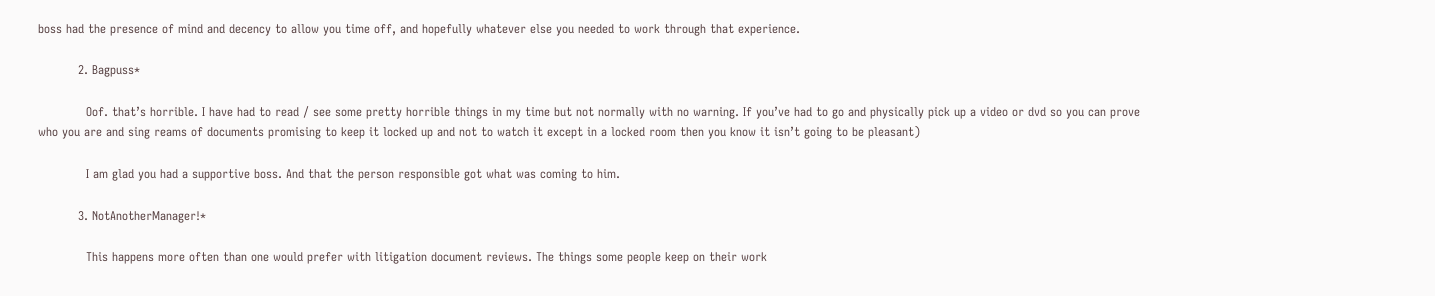boss had the presence of mind and decency to allow you time off, and hopefully whatever else you needed to work through that experience.

          2. Bagpuss*

            Oof. that’s horrible. I have had to read / see some pretty horrible things in my time but not normally with no warning. If you’ve had to go and physically pick up a video or dvd so you can prove who you are and sing reams of documents promising to keep it locked up and not to watch it except in a locked room then you know it isn’t going to be pleasant)

            I am glad you had a supportive boss. And that the person responsible got what was coming to him.

          3. NotAnotherManager!*

            This happens more often than one would prefer with litigation document reviews. The things some people keep on their work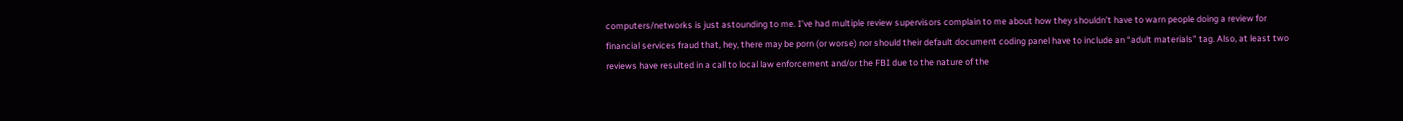computers/networks is just astounding to me. I’ve had multiple review supervisors complain to me about how they shouldn’t have to warn people doing a review for financial services fraud that, hey, there may be porn (or worse) nor should their default document coding panel have to include an “adult materials” tag. Also, at least two reviews have resulted in a call to local law enforcement and/or the FBI due to the nature of the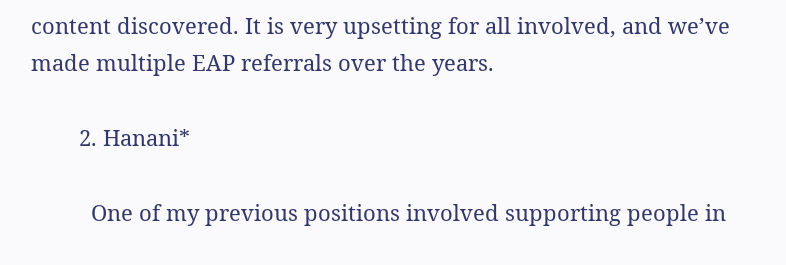content discovered. It is very upsetting for all involved, and we’ve made multiple EAP referrals over the years.

        2. Hanani*

          One of my previous positions involved supporting people in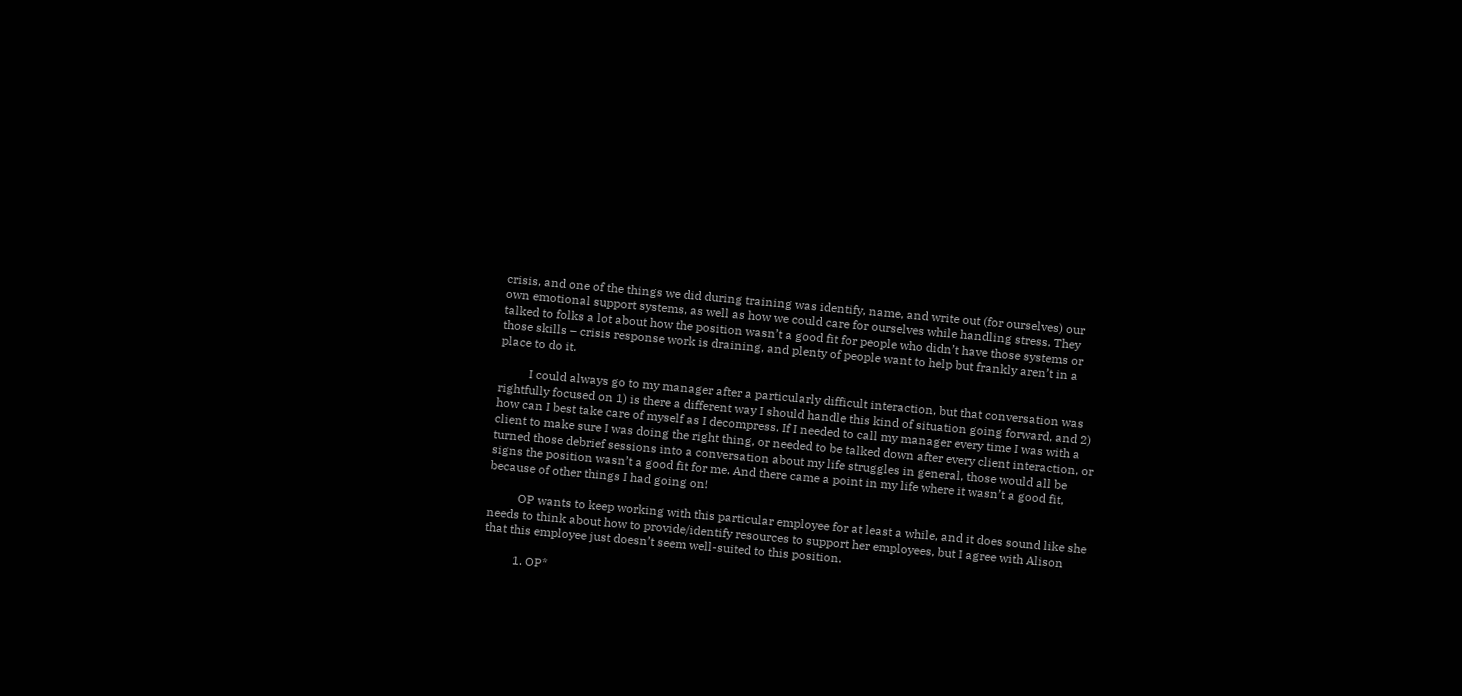crisis, and one of the things we did during training was identify, name, and write out (for ourselves) our own emotional support systems, as well as how we could care for ourselves while handling stress. They talked to folks a lot about how the position wasn’t a good fit for people who didn’t have those systems or those skills – crisis response work is draining, and plenty of people want to help but frankly aren’t in a place to do it.

          I could always go to my manager after a particularly difficult interaction, but that conversation was rightfully focused on 1) is there a different way I should handle this kind of situation going forward, and 2) how can I best take care of myself as I decompress. If I needed to call my manager every time I was with a client to make sure I was doing the right thing, or needed to be talked down after every client interaction, or turned those debrief sessions into a conversation about my life struggles in general, those would all be signs the position wasn’t a good fit for me. And there came a point in my life where it wasn’t a good fit, because of other things I had going on!

          OP wants to keep working with this particular employee for at least a while, and it does sound like she needs to think about how to provide/identify resources to support her employees, but I agree with Alison that this employee just doesn’t seem well-suited to this position.

          1. OP*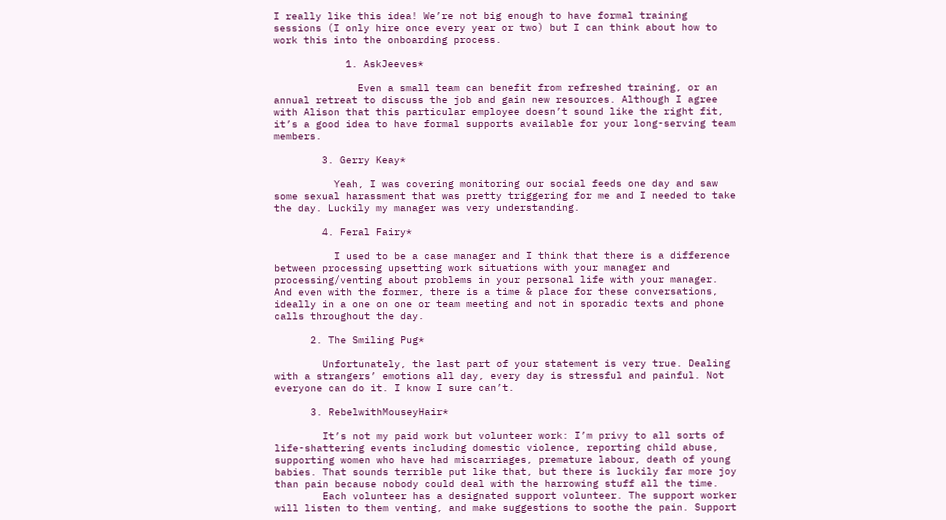I really like this idea! We’re not big enough to have formal training sessions (I only hire once every year or two) but I can think about how to work this into the onboarding process.

            1. AskJeeves*

              Even a small team can benefit from refreshed training, or an annual retreat to discuss the job and gain new resources. Although I agree with Alison that this particular employee doesn’t sound like the right fit, it’s a good idea to have formal supports available for your long-serving team members.

        3. Gerry Keay*

          Yeah, I was covering monitoring our social feeds one day and saw some sexual harassment that was pretty triggering for me and I needed to take the day. Luckily my manager was very understanding.

        4. Feral Fairy*

          I used to be a case manager and I think that there is a difference between processing upsetting work situations with your manager and processing/venting about problems in your personal life with your manager. And even with the former, there is a time & place for these conversations, ideally in a one on one or team meeting and not in sporadic texts and phone calls throughout the day.

      2. The Smiling Pug*

        Unfortunately, the last part of your statement is very true. Dealing with a strangers’ emotions all day, every day is stressful and painful. Not everyone can do it. I know I sure can’t.

      3. RebelwithMouseyHair*

        It’s not my paid work but volunteer work: I’m privy to all sorts of life-shattering events including domestic violence, reporting child abuse, supporting women who have had miscarriages, premature labour, death of young babies. That sounds terrible put like that, but there is luckily far more joy than pain because nobody could deal with the harrowing stuff all the time.
        Each volunteer has a designated support volunteer. The support worker will listen to them venting, and make suggestions to soothe the pain. Support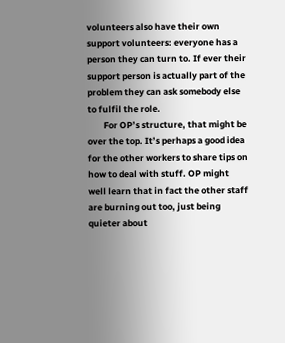volunteers also have their own support volunteers: everyone has a person they can turn to. If ever their support person is actually part of the problem they can ask somebody else to fulfil the role.
        For OP’s structure, that might be over the top. It’s perhaps a good idea for the other workers to share tips on how to deal with stuff. OP might well learn that in fact the other staff are burning out too, just being quieter about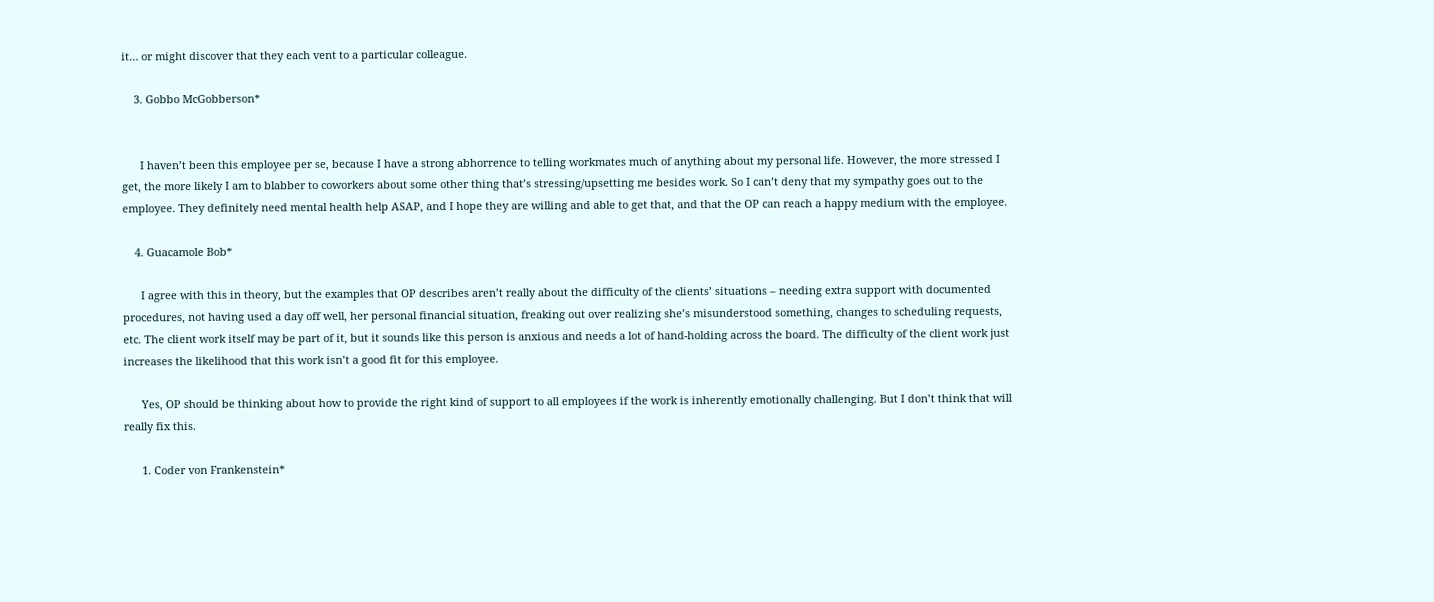it… or might discover that they each vent to a particular colleague.

    3. Gobbo McGobberson*


      I haven’t been this employee per se, because I have a strong abhorrence to telling workmates much of anything about my personal life. However, the more stressed I get, the more likely I am to blabber to coworkers about some other thing that’s stressing/upsetting me besides work. So I can’t deny that my sympathy goes out to the employee. They definitely need mental health help ASAP, and I hope they are willing and able to get that, and that the OP can reach a happy medium with the employee.

    4. Guacamole Bob*

      I agree with this in theory, but the examples that OP describes aren’t really about the difficulty of the clients’ situations – needing extra support with documented procedures, not having used a day off well, her personal financial situation, freaking out over realizing she’s misunderstood something, changes to scheduling requests, etc. The client work itself may be part of it, but it sounds like this person is anxious and needs a lot of hand-holding across the board. The difficulty of the client work just increases the likelihood that this work isn’t a good fit for this employee.

      Yes, OP should be thinking about how to provide the right kind of support to all employees if the work is inherently emotionally challenging. But I don’t think that will really fix this.

      1. Coder von Frankenstein*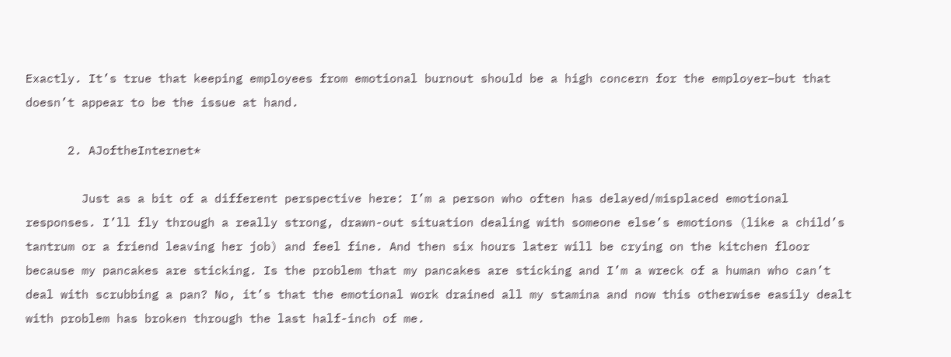Exactly. It’s true that keeping employees from emotional burnout should be a high concern for the employer–but that doesn’t appear to be the issue at hand.

      2. AJoftheInternet*

        Just as a bit of a different perspective here: I’m a person who often has delayed/misplaced emotional responses. I’ll fly through a really strong, drawn-out situation dealing with someone else’s emotions (like a child’s tantrum or a friend leaving her job) and feel fine. And then six hours later will be crying on the kitchen floor because my pancakes are sticking. Is the problem that my pancakes are sticking and I’m a wreck of a human who can’t deal with scrubbing a pan? No, it’s that the emotional work drained all my stamina and now this otherwise easily dealt with problem has broken through the last half-inch of me.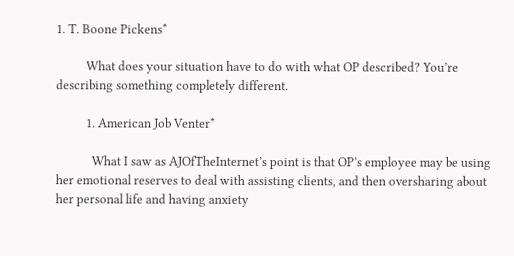1. T. Boone Pickens*

          What does your situation have to do with what OP described? You’re describing something completely different.

          1. American Job Venter*

            What I saw as AJOfTheInternet’s point is that OP’s employee may be using her emotional reserves to deal with assisting clients, and then oversharing about her personal life and having anxiety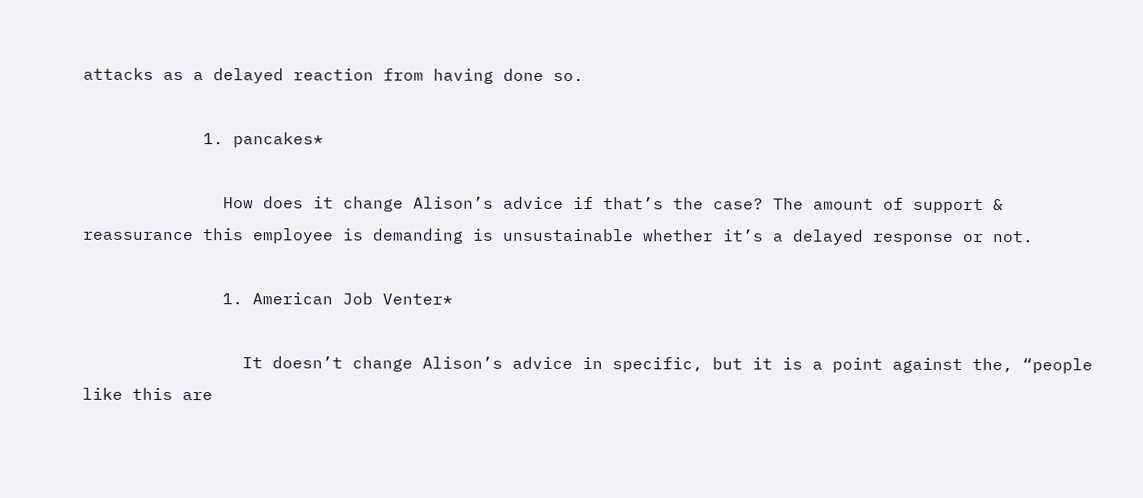attacks as a delayed reaction from having done so.

            1. pancakes*

              How does it change Alison’s advice if that’s the case? The amount of support & reassurance this employee is demanding is unsustainable whether it’s a delayed response or not.

              1. American Job Venter*

                It doesn’t change Alison’s advice in specific, but it is a point against the, “people like this are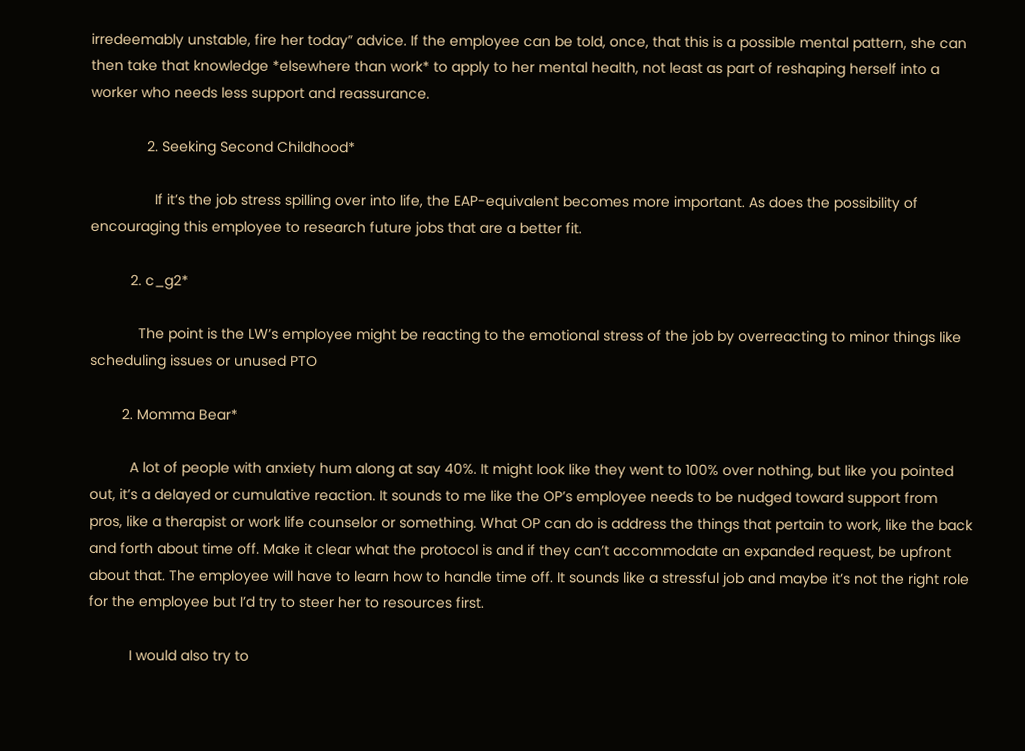irredeemably unstable, fire her today” advice. If the employee can be told, once, that this is a possible mental pattern, she can then take that knowledge *elsewhere than work* to apply to her mental health, not least as part of reshaping herself into a worker who needs less support and reassurance.

              2. Seeking Second Childhood*

                If it’s the job stress spilling over into life, the EAP-equivalent becomes more important. As does the possibility of encouraging this employee to research future jobs that are a better fit.

          2. c_g2*

            The point is the LW’s employee might be reacting to the emotional stress of the job by overreacting to minor things like scheduling issues or unused PTO

        2. Momma Bear*

          A lot of people with anxiety hum along at say 40%. It might look like they went to 100% over nothing, but like you pointed out, it’s a delayed or cumulative reaction. It sounds to me like the OP’s employee needs to be nudged toward support from pros, like a therapist or work life counselor or something. What OP can do is address the things that pertain to work, like the back and forth about time off. Make it clear what the protocol is and if they can’t accommodate an expanded request, be upfront about that. The employee will have to learn how to handle time off. It sounds like a stressful job and maybe it’s not the right role for the employee but I’d try to steer her to resources first.

          I would also try to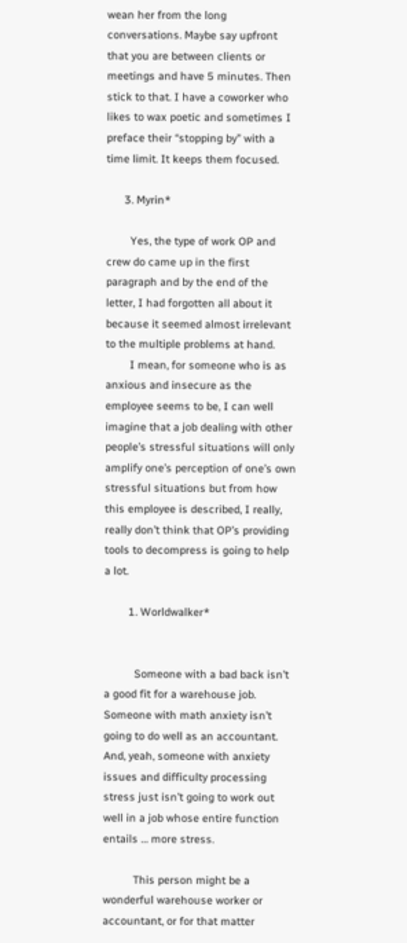wean her from the long conversations. Maybe say upfront that you are between clients or meetings and have 5 minutes. Then stick to that. I have a coworker who likes to wax poetic and sometimes I preface their “stopping by” with a time limit. It keeps them focused.

      3. Myrin*

        Yes, the type of work OP and crew do came up in the first paragraph and by the end of the letter, I had forgotten all about it because it seemed almost irrelevant to the multiple problems at hand.
        I mean, for someone who is as anxious and insecure as the employee seems to be, I can well imagine that a job dealing with other people’s stressful situations will only amplify one’s perception of one’s own stressful situations but from how this employee is described, I really, really don’t think that OP’s providing tools to decompress is going to help a lot.

        1. Worldwalker*


          Someone with a bad back isn’t a good fit for a warehouse job. Someone with math anxiety isn’t going to do well as an accountant. And, yeah, someone with anxiety issues and difficulty processing stress just isn’t going to work out well in a job whose entire function entails … more stress.

          This person might be a wonderful warehouse worker or accountant, or for that matter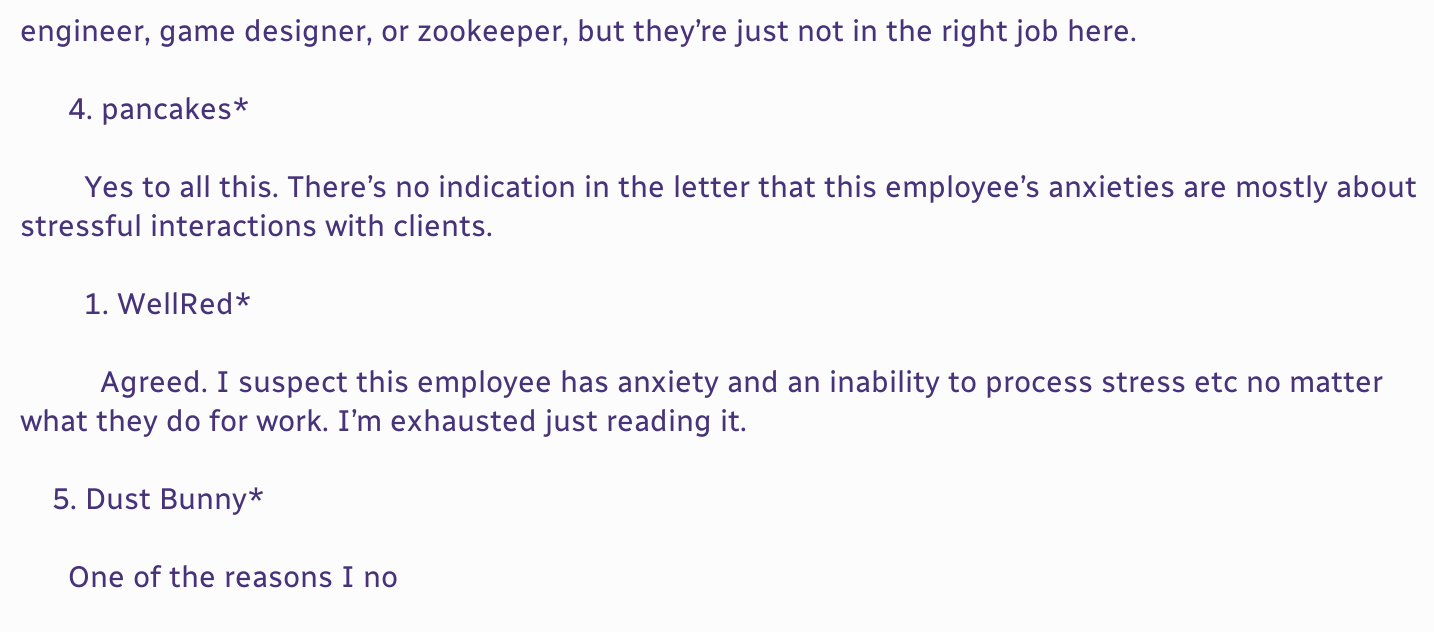engineer, game designer, or zookeeper, but they’re just not in the right job here.

      4. pancakes*

        Yes to all this. There’s no indication in the letter that this employee’s anxieties are mostly about stressful interactions with clients.

        1. WellRed*

          Agreed. I suspect this employee has anxiety and an inability to process stress etc no matter what they do for work. I’m exhausted just reading it.

    5. Dust Bunny*

      One of the reasons I no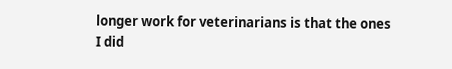longer work for veterinarians is that the ones I did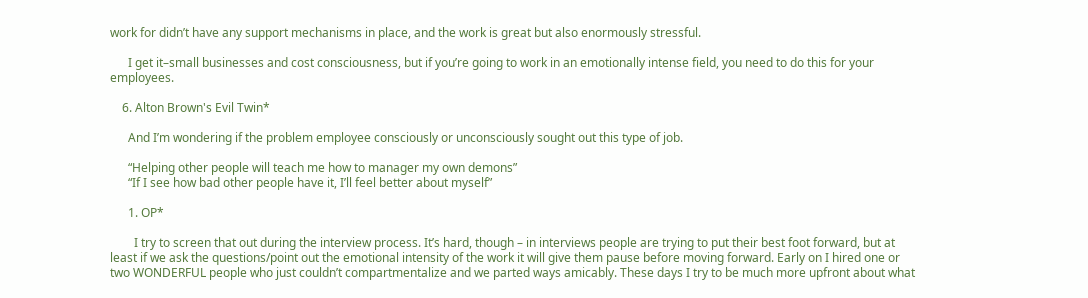work for didn’t have any support mechanisms in place, and the work is great but also enormously stressful.

      I get it–small businesses and cost consciousness, but if you’re going to work in an emotionally intense field, you need to do this for your employees.

    6. Alton Brown's Evil Twin*

      And I’m wondering if the problem employee consciously or unconsciously sought out this type of job.

      “Helping other people will teach me how to manager my own demons”
      “If I see how bad other people have it, I’ll feel better about myself”

      1. OP*

        I try to screen that out during the interview process. It’s hard, though – in interviews people are trying to put their best foot forward, but at least if we ask the questions/point out the emotional intensity of the work it will give them pause before moving forward. Early on I hired one or two WONDERFUL people who just couldn’t compartmentalize and we parted ways amicably. These days I try to be much more upfront about what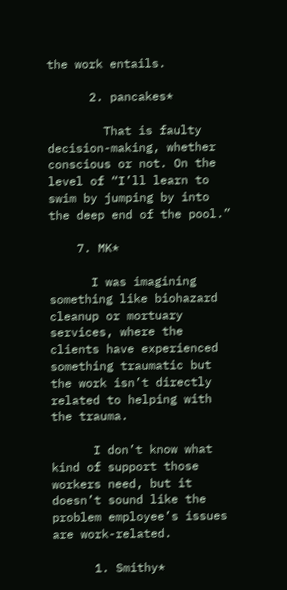the work entails.

      2. pancakes*

        That is faulty decision-making, whether conscious or not. On the level of “I’ll learn to swim by jumping by into the deep end of the pool.”

    7. MK*

      I was imagining something like biohazard cleanup or mortuary services, where the clients have experienced something traumatic but the work isn’t directly related to helping with the trauma.

      I don’t know what kind of support those workers need, but it doesn’t sound like the problem employee’s issues are work-related.

      1. Smithy*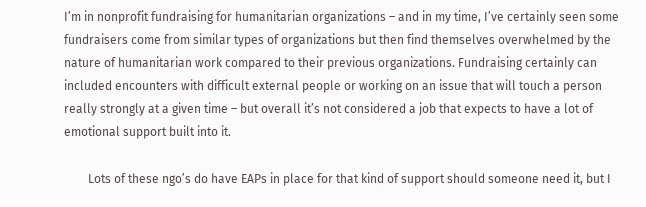I’m in nonprofit fundraising for humanitarian organizations – and in my time, I’ve certainly seen some fundraisers come from similar types of organizations but then find themselves overwhelmed by the nature of humanitarian work compared to their previous organizations. Fundraising certainly can included encounters with difficult external people or working on an issue that will touch a person really strongly at a given time – but overall it’s not considered a job that expects to have a lot of emotional support built into it.

        Lots of these ngo’s do have EAPs in place for that kind of support should someone need it, but I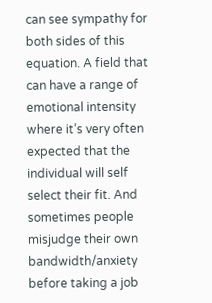can see sympathy for both sides of this equation. A field that can have a range of emotional intensity where it’s very often expected that the individual will self select their fit. And sometimes people misjudge their own bandwidth/anxiety before taking a job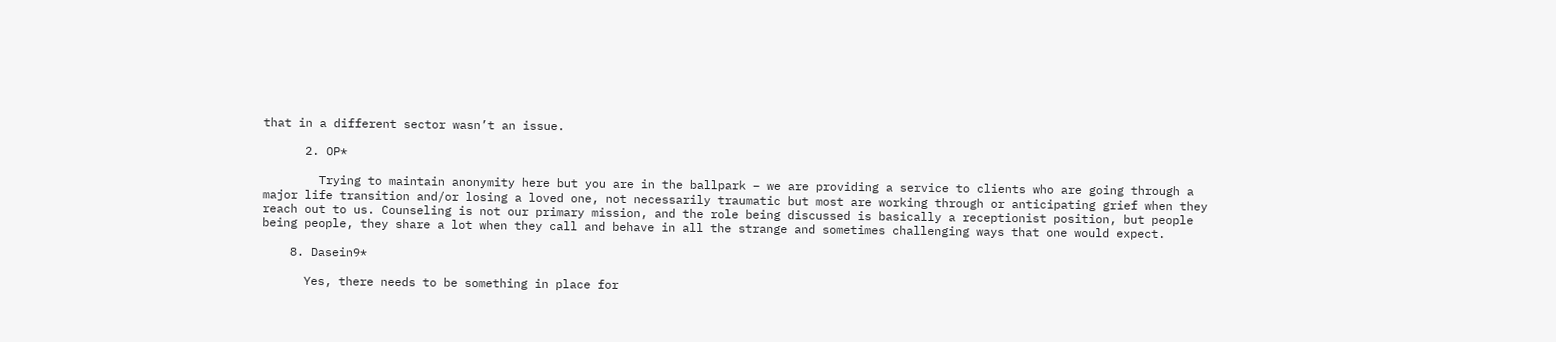that in a different sector wasn’t an issue.

      2. OP*

        Trying to maintain anonymity here but you are in the ballpark – we are providing a service to clients who are going through a major life transition and/or losing a loved one, not necessarily traumatic but most are working through or anticipating grief when they reach out to us. Counseling is not our primary mission, and the role being discussed is basically a receptionist position, but people being people, they share a lot when they call and behave in all the strange and sometimes challenging ways that one would expect.

    8. Dasein9*

      Yes, there needs to be something in place for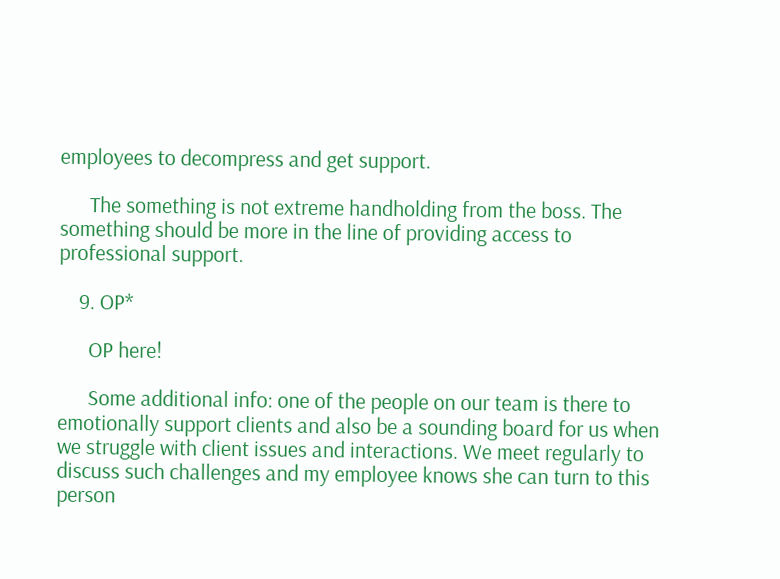employees to decompress and get support.

      The something is not extreme handholding from the boss. The something should be more in the line of providing access to professional support.

    9. OP*

      OP here!

      Some additional info: one of the people on our team is there to emotionally support clients and also be a sounding board for us when we struggle with client issues and interactions. We meet regularly to discuss such challenges and my employee knows she can turn to this person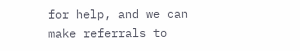for help, and we can make referrals to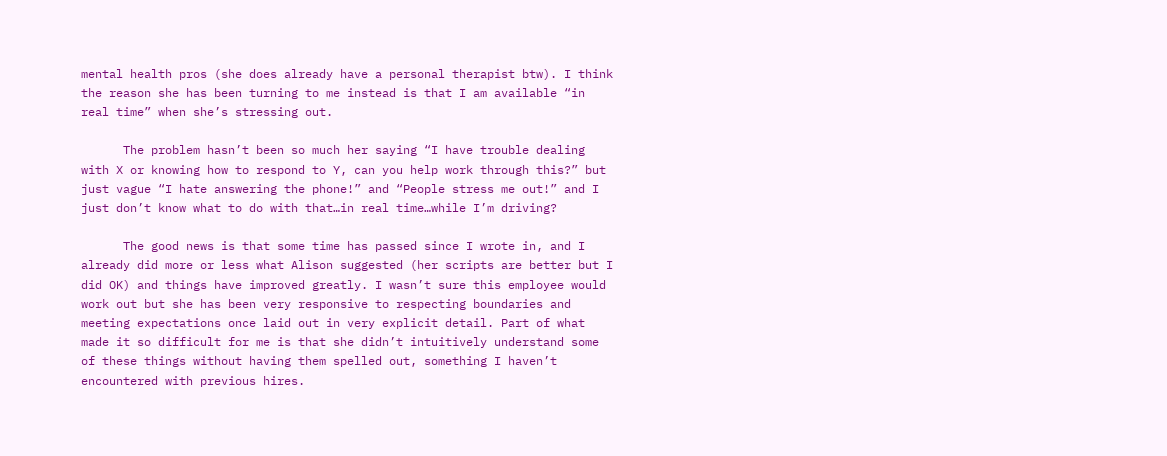mental health pros (she does already have a personal therapist btw). I think the reason she has been turning to me instead is that I am available “in real time” when she’s stressing out.

      The problem hasn’t been so much her saying “I have trouble dealing with X or knowing how to respond to Y, can you help work through this?” but just vague “I hate answering the phone!” and “People stress me out!” and I just don’t know what to do with that…in real time…while I’m driving?

      The good news is that some time has passed since I wrote in, and I already did more or less what Alison suggested (her scripts are better but I did OK) and things have improved greatly. I wasn’t sure this employee would work out but she has been very responsive to respecting boundaries and meeting expectations once laid out in very explicit detail. Part of what made it so difficult for me is that she didn’t intuitively understand some of these things without having them spelled out, something I haven’t encountered with previous hires.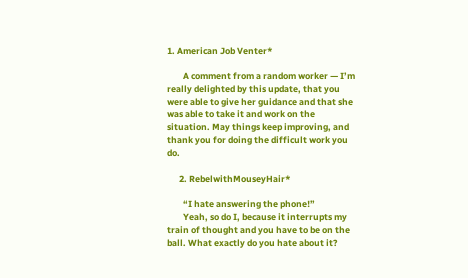1. American Job Venter*

        A comment from a random worker — I’m really delighted by this update, that you were able to give her guidance and that she was able to take it and work on the situation. May things keep improving, and thank you for doing the difficult work you do.

      2. RebelwithMouseyHair*

        “I hate answering the phone!”
        Yeah, so do I, because it interrupts my train of thought and you have to be on the ball. What exactly do you hate about it?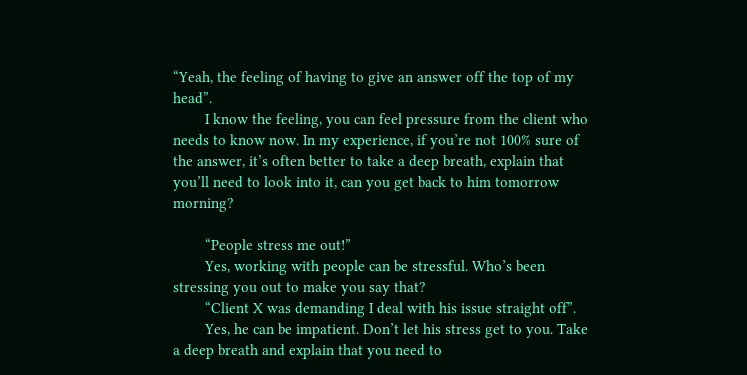“Yeah, the feeling of having to give an answer off the top of my head”.
        I know the feeling, you can feel pressure from the client who needs to know now. In my experience, if you’re not 100% sure of the answer, it’s often better to take a deep breath, explain that you’ll need to look into it, can you get back to him tomorrow morning?

        “People stress me out!”
        Yes, working with people can be stressful. Who’s been stressing you out to make you say that?
        “Client X was demanding I deal with his issue straight off”.
        Yes, he can be impatient. Don’t let his stress get to you. Take a deep breath and explain that you need to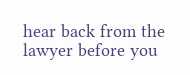hear back from the lawyer before you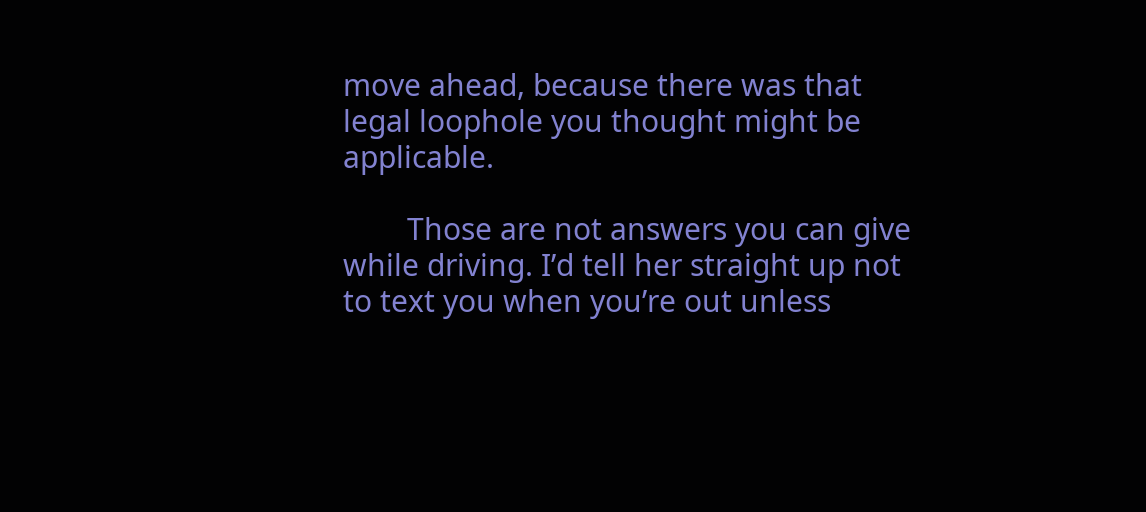move ahead, because there was that legal loophole you thought might be applicable.

        Those are not answers you can give while driving. I’d tell her straight up not to text you when you’re out unless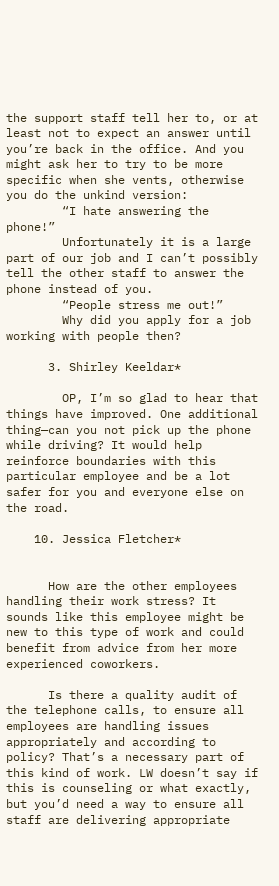the support staff tell her to, or at least not to expect an answer until you’re back in the office. And you might ask her to try to be more specific when she vents, otherwise you do the unkind version:
        “I hate answering the phone!”
        Unfortunately it is a large part of our job and I can’t possibly tell the other staff to answer the phone instead of you.
        “People stress me out!”
        Why did you apply for a job working with people then?

      3. Shirley Keeldar*

        OP, I’m so glad to hear that things have improved. One additional thing—can you not pick up the phone while driving? It would help reinforce boundaries with this particular employee and be a lot safer for you and everyone else on the road.

    10. Jessica Fletcher*


      How are the other employees handling their work stress? It sounds like this employee might be new to this type of work and could benefit from advice from her more experienced coworkers.

      Is there a quality audit of the telephone calls, to ensure all employees are handling issues appropriately and according to policy? That’s a necessary part of this kind of work. LW doesn’t say if this is counseling or what exactly, but you’d need a way to ensure all staff are delivering appropriate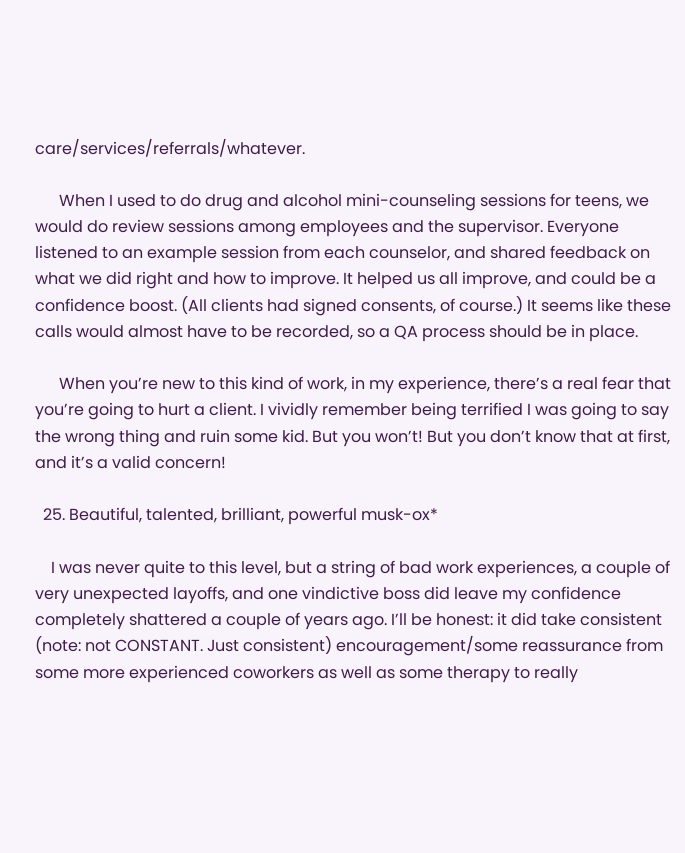care/services/referrals/whatever.

      When I used to do drug and alcohol mini-counseling sessions for teens, we would do review sessions among employees and the supervisor. Everyone listened to an example session from each counselor, and shared feedback on what we did right and how to improve. It helped us all improve, and could be a confidence boost. (All clients had signed consents, of course.) It seems like these calls would almost have to be recorded, so a QA process should be in place.

      When you’re new to this kind of work, in my experience, there’s a real fear that you’re going to hurt a client. I vividly remember being terrified I was going to say the wrong thing and ruin some kid. But you won’t! But you don’t know that at first, and it’s a valid concern!

  25. Beautiful, talented, brilliant, powerful musk-ox*

    I was never quite to this level, but a string of bad work experiences, a couple of very unexpected layoffs, and one vindictive boss did leave my confidence completely shattered a couple of years ago. I’ll be honest: it did take consistent (note: not CONSTANT. Just consistent) encouragement/some reassurance from some more experienced coworkers as well as some therapy to really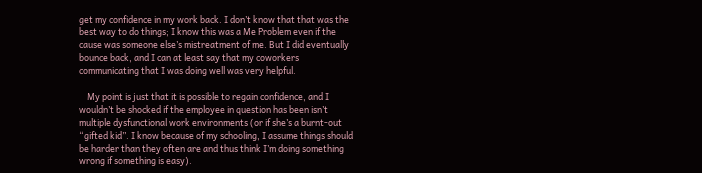get my confidence in my work back. I don’t know that that was the best way to do things; I know this was a Me Problem even if the cause was someone else’s mistreatment of me. But I did eventually bounce back, and I can at least say that my coworkers communicating that I was doing well was very helpful.

    My point is just that it is possible to regain confidence, and I wouldn’t be shocked if the employee in question has been isn’t multiple dysfunctional work environments (or if she’s a burnt-out “gifted kid”. I know because of my schooling, I assume things should be harder than they often are and thus think I’m doing something wrong if something is easy).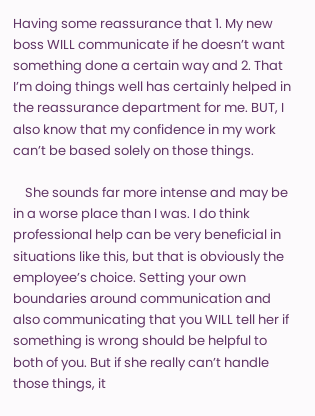Having some reassurance that 1. My new boss WILL communicate if he doesn’t want something done a certain way and 2. That I’m doing things well has certainly helped in the reassurance department for me. BUT, I also know that my confidence in my work can’t be based solely on those things.

    She sounds far more intense and may be in a worse place than I was. I do think professional help can be very beneficial in situations like this, but that is obviously the employee’s choice. Setting your own boundaries around communication and also communicating that you WILL tell her if something is wrong should be helpful to both of you. But if she really can’t handle those things, it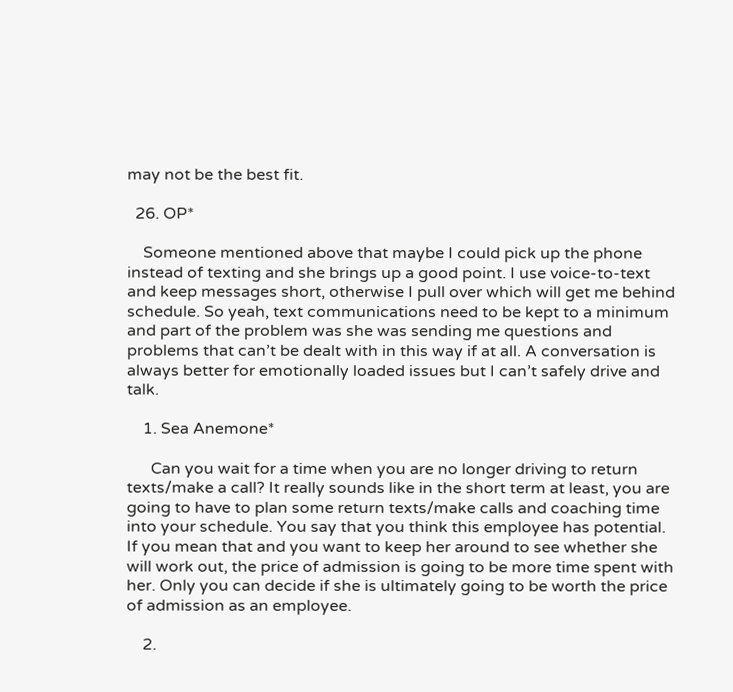may not be the best fit.

  26. OP*

    Someone mentioned above that maybe I could pick up the phone instead of texting and she brings up a good point. I use voice-to-text and keep messages short, otherwise I pull over which will get me behind schedule. So yeah, text communications need to be kept to a minimum and part of the problem was she was sending me questions and problems that can’t be dealt with in this way if at all. A conversation is always better for emotionally loaded issues but I can’t safely drive and talk.

    1. Sea Anemone*

      Can you wait for a time when you are no longer driving to return texts/make a call? It really sounds like in the short term at least, you are going to have to plan some return texts/make calls and coaching time into your schedule. You say that you think this employee has potential. If you mean that and you want to keep her around to see whether she will work out, the price of admission is going to be more time spent with her. Only you can decide if she is ultimately going to be worth the price of admission as an employee.

    2.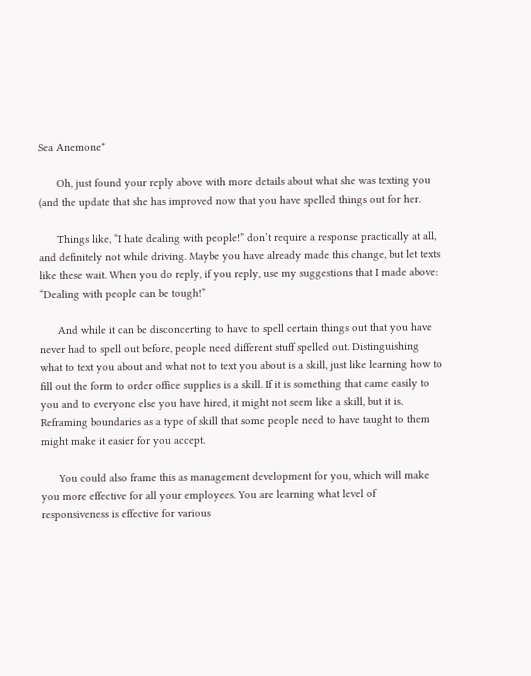Sea Anemone*

      Oh, just found your reply above with more details about what she was texting you (and the update that she has improved now that you have spelled things out for her.

      Things like, “I hate dealing with people!” don’t require a response practically at all, and definitely not while driving. Maybe you have already made this change, but let texts like these wait. When you do reply, if you reply, use my suggestions that I made above: “Dealing with people can be tough!”

      And while it can be disconcerting to have to spell certain things out that you have never had to spell out before, people need different stuff spelled out. Distinguishing what to text you about and what not to text you about is a skill, just like learning how to fill out the form to order office supplies is a skill. If it is something that came easily to you and to everyone else you have hired, it might not seem like a skill, but it is. Reframing boundaries as a type of skill that some people need to have taught to them might make it easier for you accept.

      You could also frame this as management development for you, which will make you more effective for all your employees. You are learning what level of responsiveness is effective for various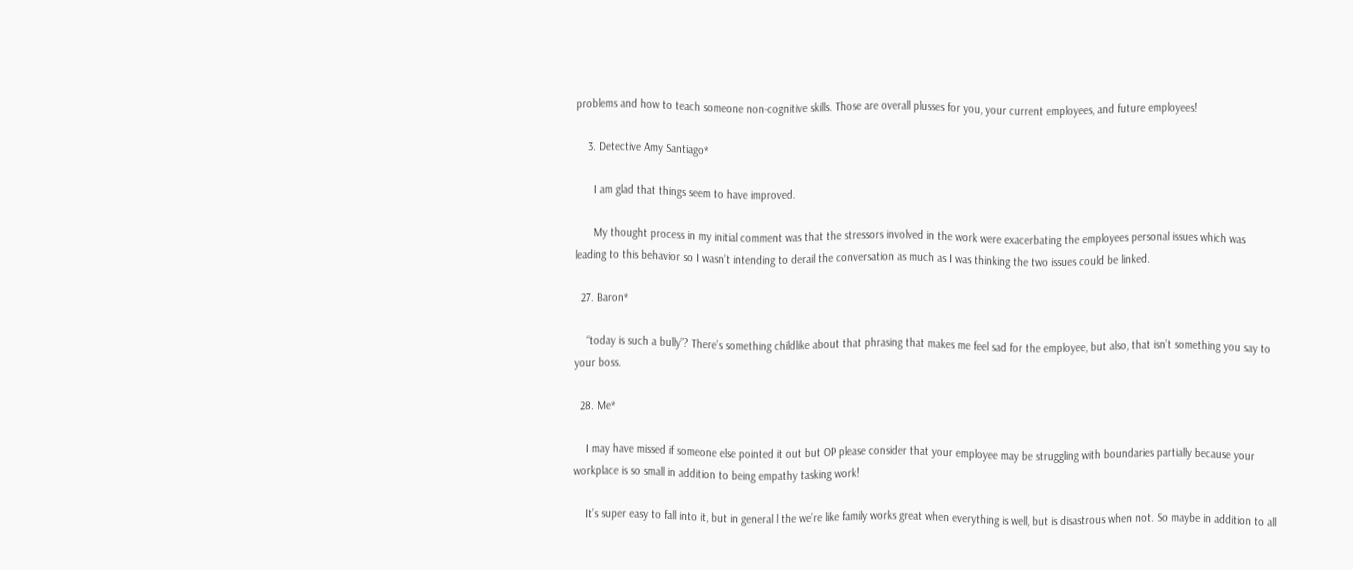problems and how to teach someone non-cognitive skills. Those are overall plusses for you, your current employees, and future employees!

    3. Detective Amy Santiago*

      I am glad that things seem to have improved.

      My thought process in my initial comment was that the stressors involved in the work were exacerbating the employees personal issues which was leading to this behavior so I wasn’t intending to derail the conversation as much as I was thinking the two issues could be linked.

  27. Baron*

    “today is such a bully”? There’s something childlike about that phrasing that makes me feel sad for the employee, but also, that isn’t something you say to your boss.

  28. Me*

    I may have missed if someone else pointed it out but OP please consider that your employee may be struggling with boundaries partially because your workplace is so small in addition to being empathy tasking work!

    It’s super easy to fall into it, but in general l the we’re like family works great when everything is well, but is disastrous when not. So maybe in addition to all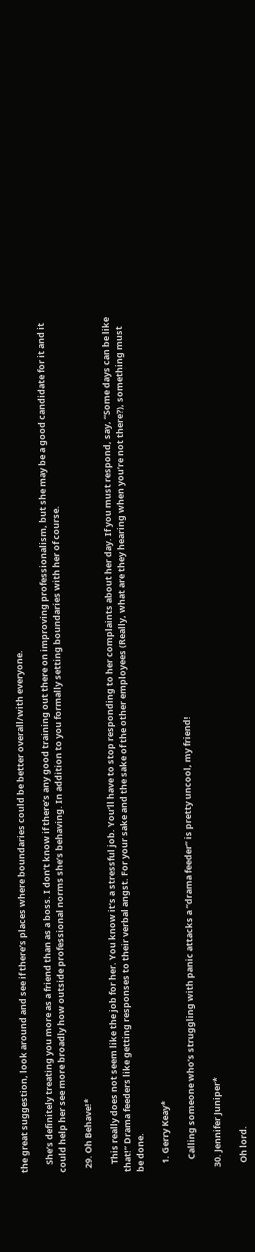the great suggestion, look around and see if there’s places where boundaries could be better overall/with everyone.

    She’s definitely treating you more as a friend than as a boss. I don’t know if there’s any good training out there on improving professionalism, but she may be a good candidate for it and it could help her see more broadly how outside professional norms she’s behaving. In addition to you formally setting boundaries with her of course.

  29. Oh Behave!*

    This really does not seem like the job for her. You know it’s a stressful job. You’ll have to stop responding to her complaints about her day. If you must respond, say, “Some days can be like that!” Drama feeders like getting responses to their verbal angst. For your sake and the sake of the other employees (Really, what are they hearing when you’re not there?), something must be done.

    1. Gerry Keay*

      Calling someone who’s struggling with panic attacks a “drama feeder” is pretty uncool, my friend!

  30. Jennifer Juniper*

    Oh lord.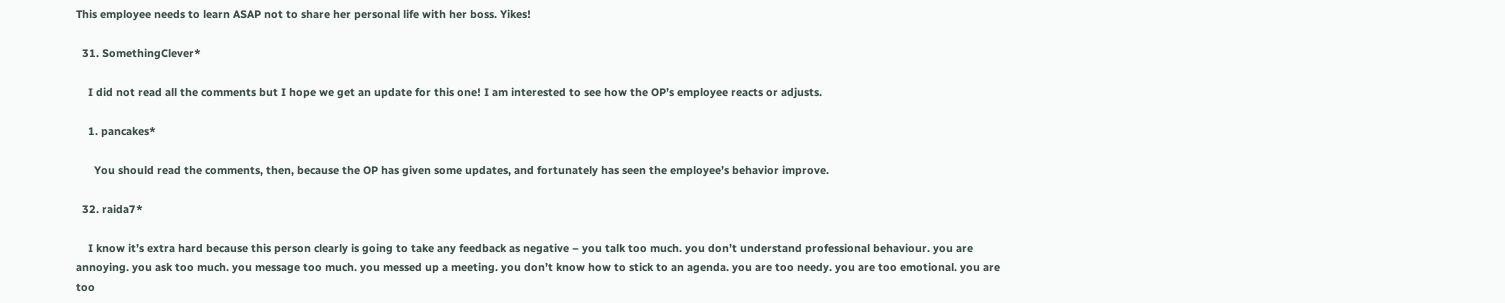This employee needs to learn ASAP not to share her personal life with her boss. Yikes!

  31. SomethingClever*

    I did not read all the comments but I hope we get an update for this one! I am interested to see how the OP’s employee reacts or adjusts.

    1. pancakes*

      You should read the comments, then, because the OP has given some updates, and fortunately has seen the employee’s behavior improve.

  32. raida7*

    I know it’s extra hard because this person clearly is going to take any feedback as negative – you talk too much. you don’t understand professional behaviour. you are annoying. you ask too much. you message too much. you messed up a meeting. you don’t know how to stick to an agenda. you are too needy. you are too emotional. you are too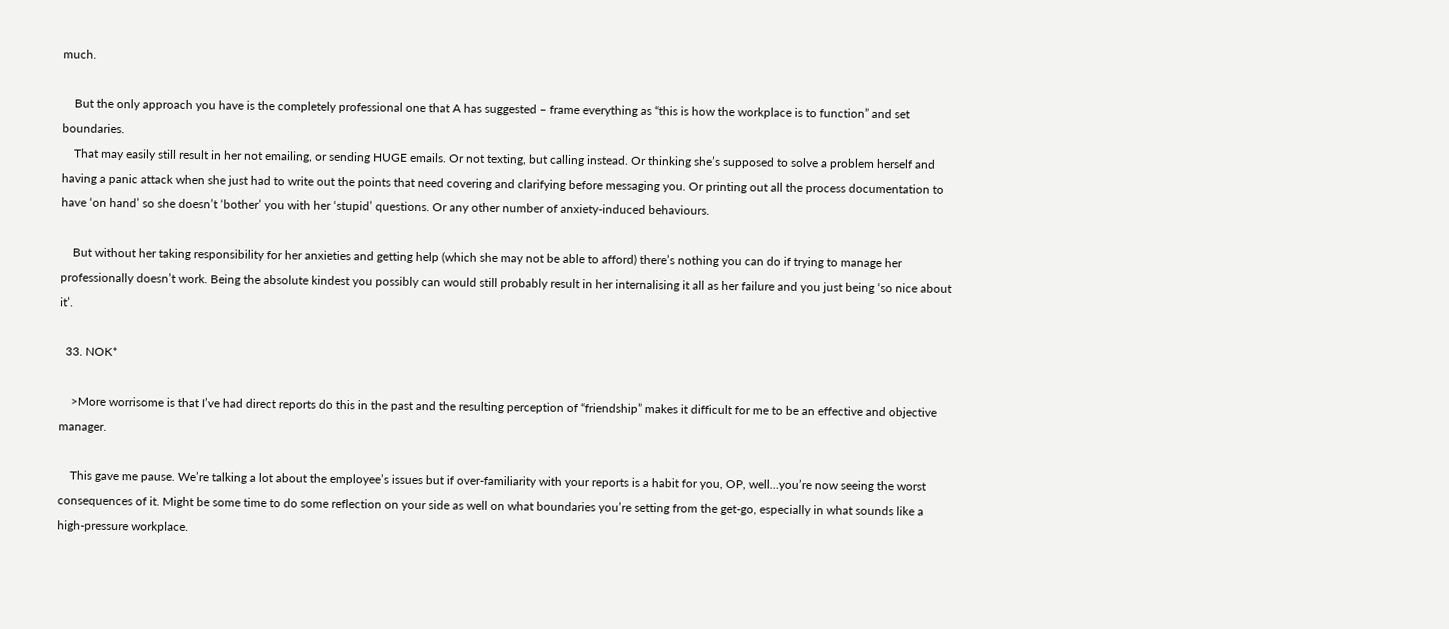much.

    But the only approach you have is the completely professional one that A has suggested – frame everything as “this is how the workplace is to function” and set boundaries.
    That may easily still result in her not emailing, or sending HUGE emails. Or not texting, but calling instead. Or thinking she’s supposed to solve a problem herself and having a panic attack when she just had to write out the points that need covering and clarifying before messaging you. Or printing out all the process documentation to have ‘on hand’ so she doesn’t ‘bother’ you with her ‘stupid’ questions. Or any other number of anxiety-induced behaviours.

    But without her taking responsibility for her anxieties and getting help (which she may not be able to afford) there’s nothing you can do if trying to manage her professionally doesn’t work. Being the absolute kindest you possibly can would still probably result in her internalising it all as her failure and you just being ‘so nice about it’.

  33. NOK*

    >More worrisome is that I’ve had direct reports do this in the past and the resulting perception of “friendship” makes it difficult for me to be an effective and objective manager.

    This gave me pause. We’re talking a lot about the employee’s issues but if over-familiarity with your reports is a habit for you, OP, well…you’re now seeing the worst consequences of it. Might be some time to do some reflection on your side as well on what boundaries you’re setting from the get-go, especially in what sounds like a high-pressure workplace.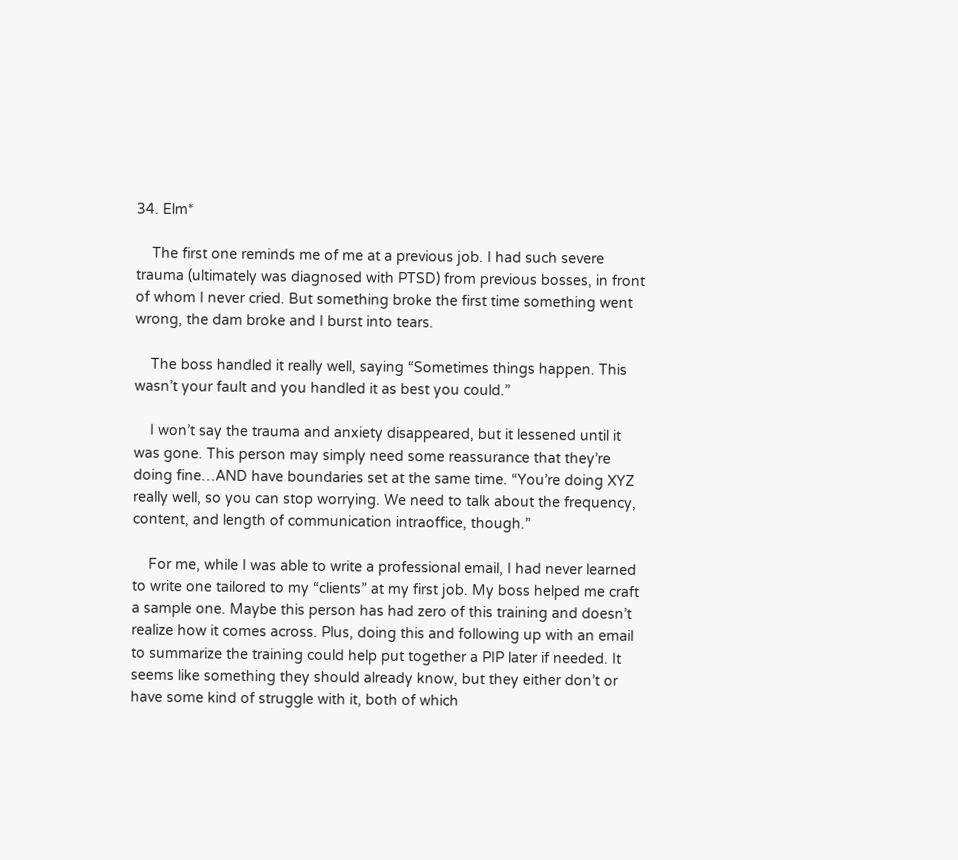34. Elm*

    The first one reminds me of me at a previous job. I had such severe trauma (ultimately was diagnosed with PTSD) from previous bosses, in front of whom I never cried. But something broke the first time something went wrong, the dam broke and I burst into tears.

    The boss handled it really well, saying “Sometimes things happen. This wasn’t your fault and you handled it as best you could.”

    I won’t say the trauma and anxiety disappeared, but it lessened until it was gone. This person may simply need some reassurance that they’re doing fine…AND have boundaries set at the same time. “You’re doing XYZ really well, so you can stop worrying. We need to talk about the frequency, content, and length of communication intraoffice, though.”

    For me, while I was able to write a professional email, I had never learned to write one tailored to my “clients” at my first job. My boss helped me craft a sample one. Maybe this person has had zero of this training and doesn’t realize how it comes across. Plus, doing this and following up with an email to summarize the training could help put together a PIP later if needed. It seems like something they should already know, but they either don’t or have some kind of struggle with it, both of which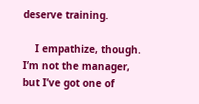deserve training.

    I empathize, though. I’m not the manager, but I’ve got one of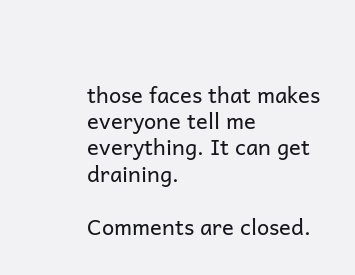those faces that makes everyone tell me everything. It can get draining.

Comments are closed.